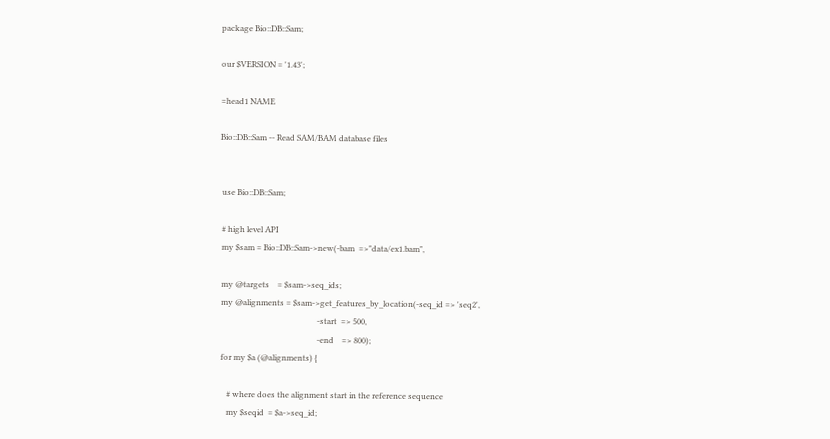package Bio::DB::Sam;

our $VERSION = '1.43';

=head1 NAME

Bio::DB::Sam -- Read SAM/BAM database files


 use Bio::DB::Sam;

 # high level API
 my $sam = Bio::DB::Sam->new(-bam  =>"data/ex1.bam",

 my @targets    = $sam->seq_ids;
 my @alignments = $sam->get_features_by_location(-seq_id => 'seq2',
                                                 -start  => 500,
                                                 -end    => 800);
 for my $a (@alignments) {

    # where does the alignment start in the reference sequence
    my $seqid  = $a->seq_id;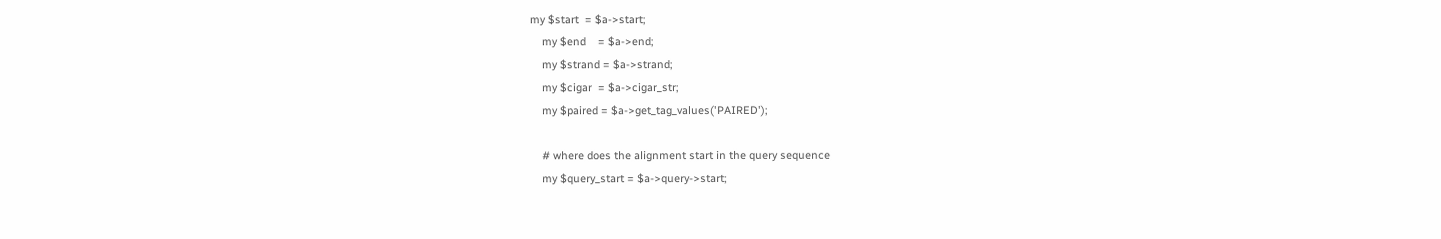my $start  = $a->start;
    my $end    = $a->end;
    my $strand = $a->strand;
    my $cigar  = $a->cigar_str;
    my $paired = $a->get_tag_values('PAIRED');

    # where does the alignment start in the query sequence
    my $query_start = $a->query->start;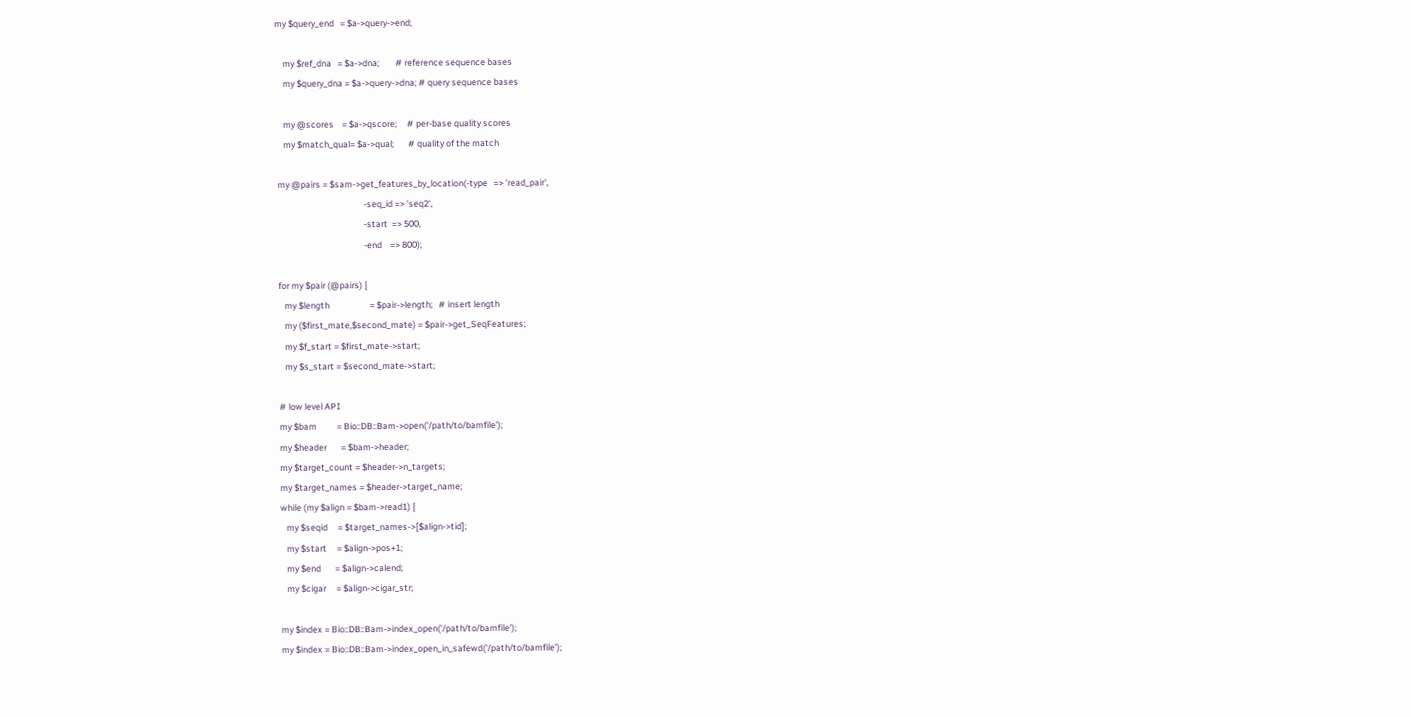my $query_end   = $a->query->end;

    my $ref_dna   = $a->dna;        # reference sequence bases
    my $query_dna = $a->query->dna; # query sequence bases

    my @scores    = $a->qscore;     # per-base quality scores
    my $match_qual= $a->qual;       # quality of the match

 my @pairs = $sam->get_features_by_location(-type   => 'read_pair',
                                            -seq_id => 'seq2',
                                            -start  => 500,
                                            -end    => 800);

 for my $pair (@pairs) {
    my $length                    = $pair->length;   # insert length
    my ($first_mate,$second_mate) = $pair->get_SeqFeatures;
    my $f_start = $first_mate->start;
    my $s_start = $second_mate->start;

 # low level API
 my $bam          = Bio::DB::Bam->open('/path/to/bamfile');
 my $header       = $bam->header;
 my $target_count = $header->n_targets;
 my $target_names = $header->target_name;
 while (my $align = $bam->read1) {
    my $seqid     = $target_names->[$align->tid];
    my $start     = $align->pos+1;
    my $end       = $align->calend;
    my $cigar     = $align->cigar_str;

 my $index = Bio::DB::Bam->index_open('/path/to/bamfile');
 my $index = Bio::DB::Bam->index_open_in_safewd('/path/to/bamfile');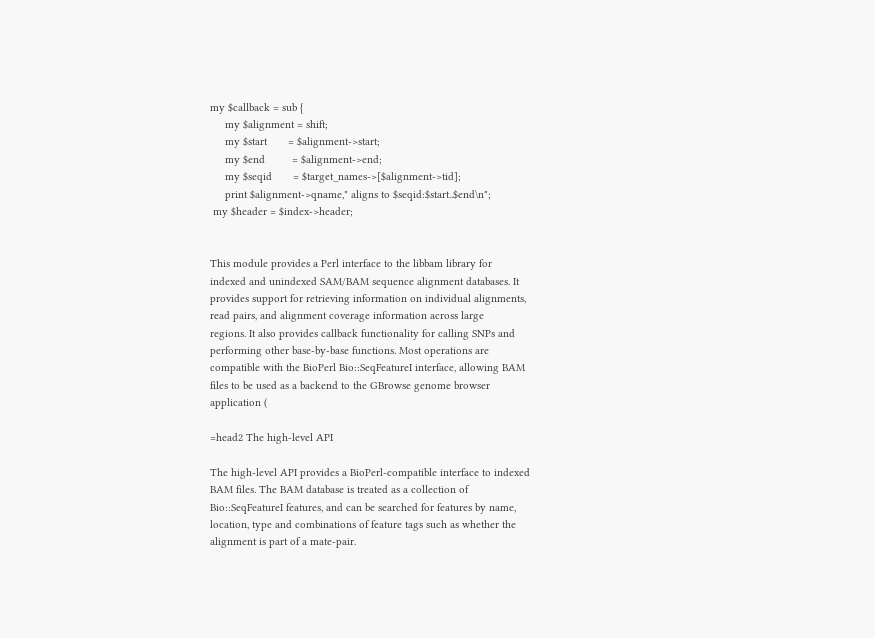my $callback = sub {
     my $alignment = shift;
     my $start       = $alignment->start;
     my $end         = $alignment->end;
     my $seqid       = $target_names->[$alignment->tid];
     print $alignment->qname," aligns to $seqid:$start..$end\n";
 my $header = $index->header;


This module provides a Perl interface to the libbam library for
indexed and unindexed SAM/BAM sequence alignment databases. It
provides support for retrieving information on individual alignments,
read pairs, and alignment coverage information across large
regions. It also provides callback functionality for calling SNPs and
performing other base-by-base functions. Most operations are
compatible with the BioPerl Bio::SeqFeatureI interface, allowing BAM
files to be used as a backend to the GBrowse genome browser
application (

=head2 The high-level API

The high-level API provides a BioPerl-compatible interface to indexed
BAM files. The BAM database is treated as a collection of
Bio::SeqFeatureI features, and can be searched for features by name,
location, type and combinations of feature tags such as whether the
alignment is part of a mate-pair.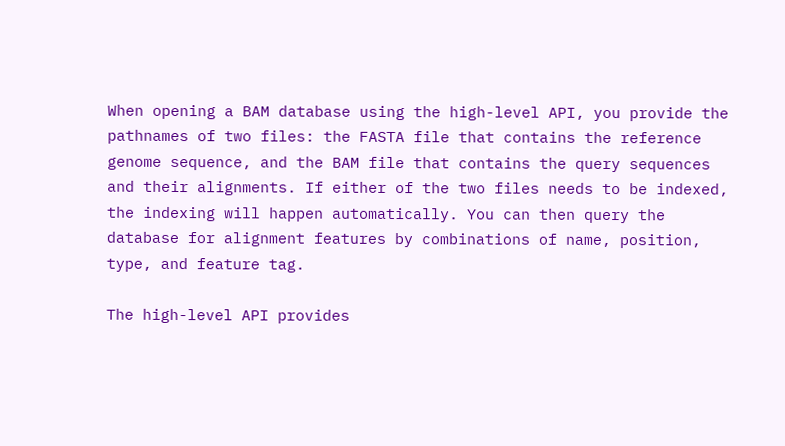When opening a BAM database using the high-level API, you provide the
pathnames of two files: the FASTA file that contains the reference
genome sequence, and the BAM file that contains the query sequences
and their alignments. If either of the two files needs to be indexed,
the indexing will happen automatically. You can then query the
database for alignment features by combinations of name, position,
type, and feature tag.

The high-level API provides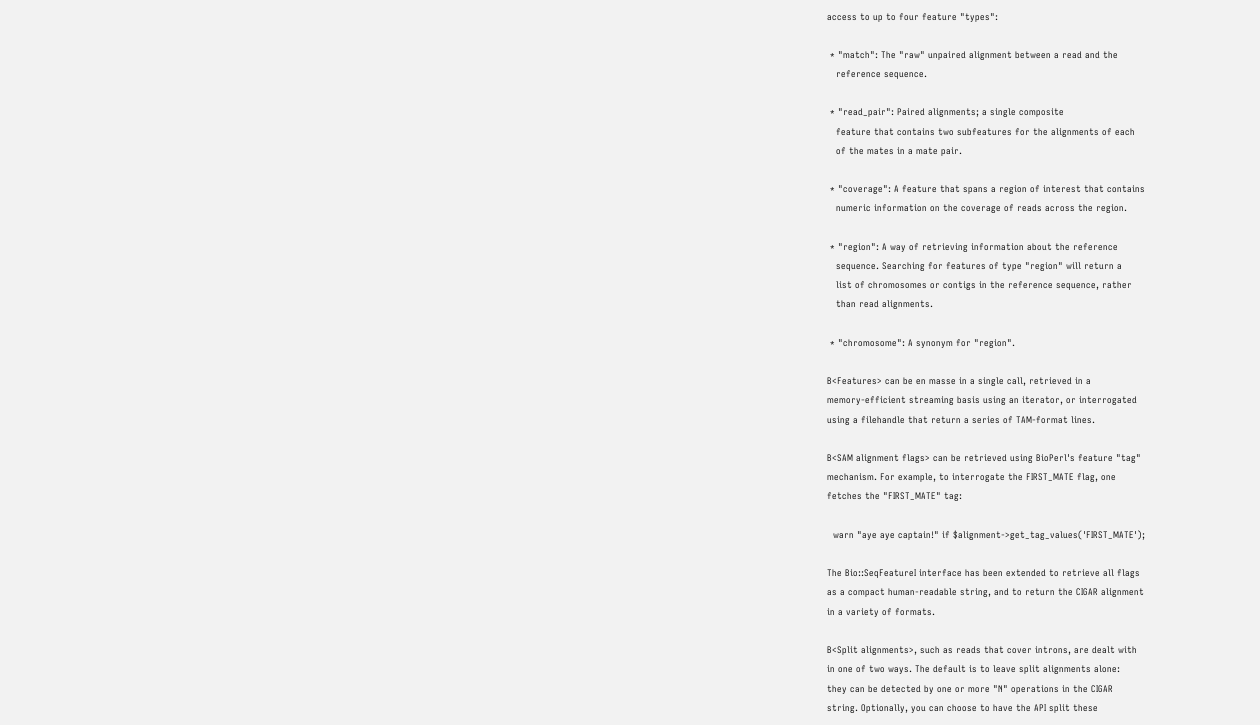access to up to four feature "types":

 * "match": The "raw" unpaired alignment between a read and the
   reference sequence.

 * "read_pair": Paired alignments; a single composite
   feature that contains two subfeatures for the alignments of each
   of the mates in a mate pair.

 * "coverage": A feature that spans a region of interest that contains
   numeric information on the coverage of reads across the region.

 * "region": A way of retrieving information about the reference
   sequence. Searching for features of type "region" will return a
   list of chromosomes or contigs in the reference sequence, rather
   than read alignments.

 * "chromosome": A synonym for "region".

B<Features> can be en masse in a single call, retrieved in a
memory-efficient streaming basis using an iterator, or interrogated
using a filehandle that return a series of TAM-format lines.

B<SAM alignment flags> can be retrieved using BioPerl's feature "tag"
mechanism. For example, to interrogate the FIRST_MATE flag, one
fetches the "FIRST_MATE" tag:

  warn "aye aye captain!" if $alignment->get_tag_values('FIRST_MATE');

The Bio::SeqFeatureI interface has been extended to retrieve all flags
as a compact human-readable string, and to return the CIGAR alignment
in a variety of formats.

B<Split alignments>, such as reads that cover introns, are dealt with
in one of two ways. The default is to leave split alignments alone:
they can be detected by one or more "N" operations in the CIGAR
string. Optionally, you can choose to have the API split these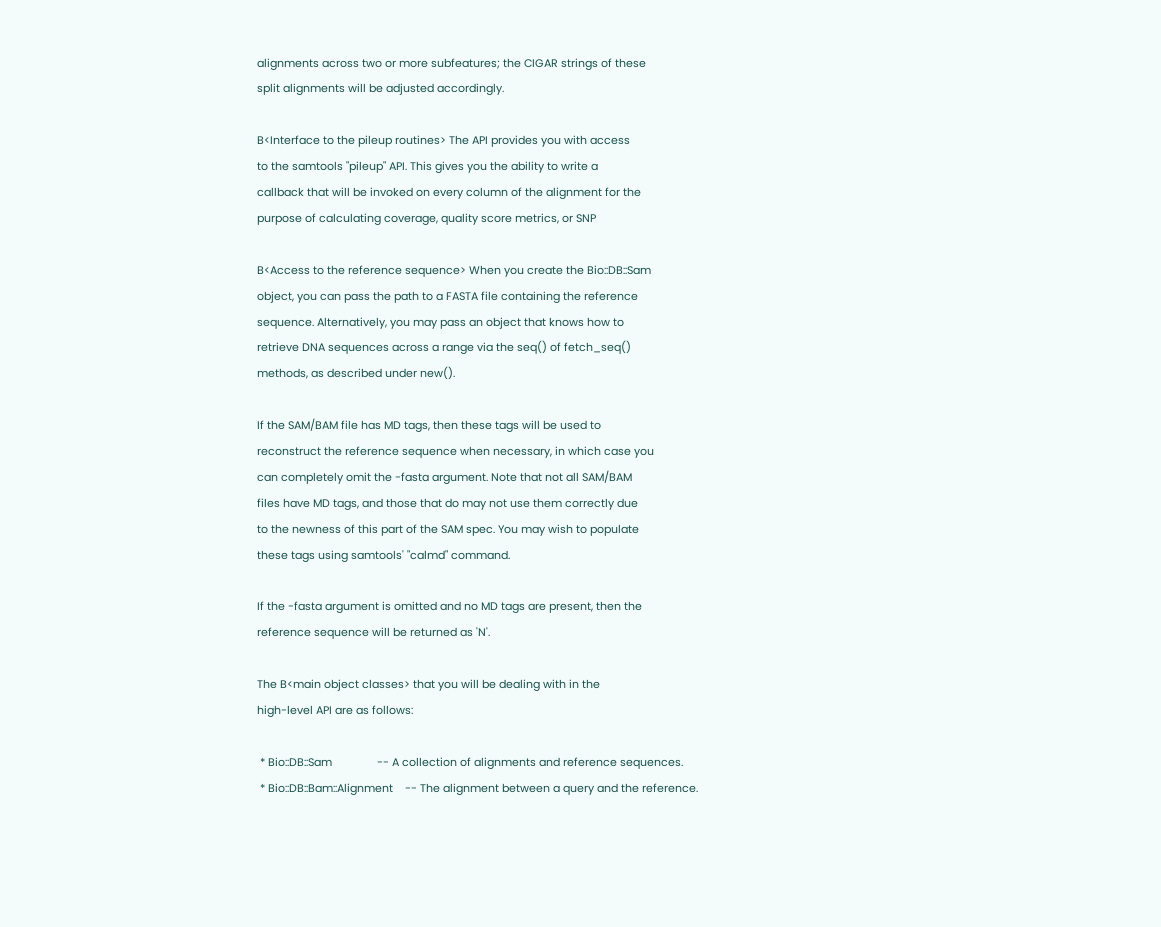alignments across two or more subfeatures; the CIGAR strings of these
split alignments will be adjusted accordingly.

B<Interface to the pileup routines> The API provides you with access
to the samtools "pileup" API. This gives you the ability to write a
callback that will be invoked on every column of the alignment for the
purpose of calculating coverage, quality score metrics, or SNP

B<Access to the reference sequence> When you create the Bio::DB::Sam
object, you can pass the path to a FASTA file containing the reference
sequence. Alternatively, you may pass an object that knows how to
retrieve DNA sequences across a range via the seq() of fetch_seq()
methods, as described under new().

If the SAM/BAM file has MD tags, then these tags will be used to
reconstruct the reference sequence when necessary, in which case you
can completely omit the -fasta argument. Note that not all SAM/BAM
files have MD tags, and those that do may not use them correctly due
to the newness of this part of the SAM spec. You may wish to populate
these tags using samtools' "calmd" command.

If the -fasta argument is omitted and no MD tags are present, then the
reference sequence will be returned as 'N'.

The B<main object classes> that you will be dealing with in the
high-level API are as follows:

 * Bio::DB::Sam               -- A collection of alignments and reference sequences.
 * Bio::DB::Bam::Alignment    -- The alignment between a query and the reference.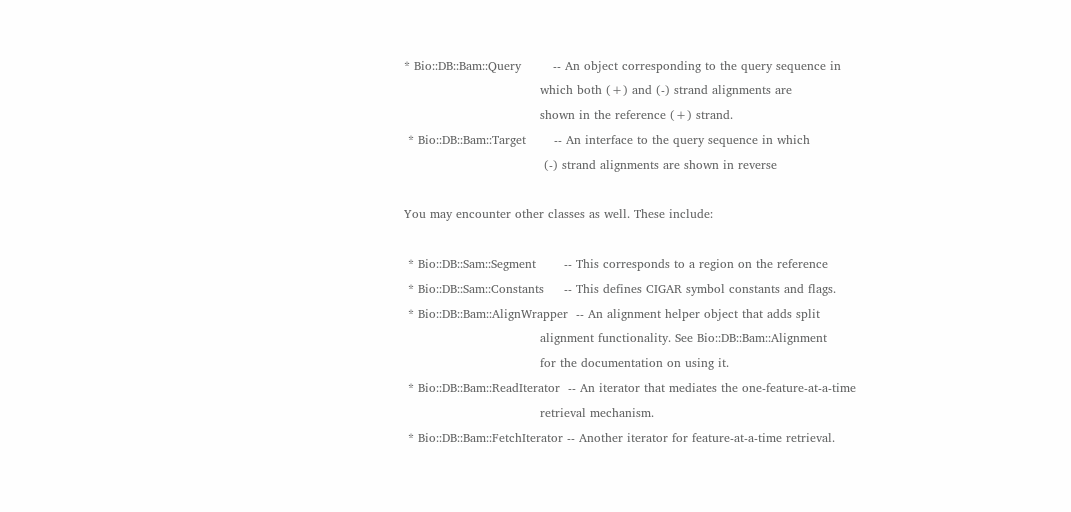* Bio::DB::Bam::Query        -- An object corresponding to the query sequence in
                                  which both (+) and (-) strand alignments are
                                  shown in the reference (+) strand.
 * Bio::DB::Bam::Target       -- An interface to the query sequence in which
                                   (-) strand alignments are shown in reverse

You may encounter other classes as well. These include:

 * Bio::DB::Sam::Segment       -- This corresponds to a region on the reference
 * Bio::DB::Sam::Constants     -- This defines CIGAR symbol constants and flags.
 * Bio::DB::Bam::AlignWrapper  -- An alignment helper object that adds split
                                  alignment functionality. See Bio::DB::Bam::Alignment
                                  for the documentation on using it.
 * Bio::DB::Bam::ReadIterator  -- An iterator that mediates the one-feature-at-a-time
                                  retrieval mechanism.
 * Bio::DB::Bam::FetchIterator -- Another iterator for feature-at-a-time retrieval.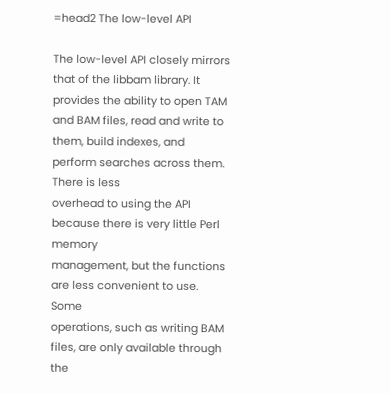=head2 The low-level API

The low-level API closely mirrors that of the libbam library. It
provides the ability to open TAM and BAM files, read and write to
them, build indexes, and perform searches across them. There is less
overhead to using the API because there is very little Perl memory
management, but the functions are less convenient to use. Some
operations, such as writing BAM files, are only available through the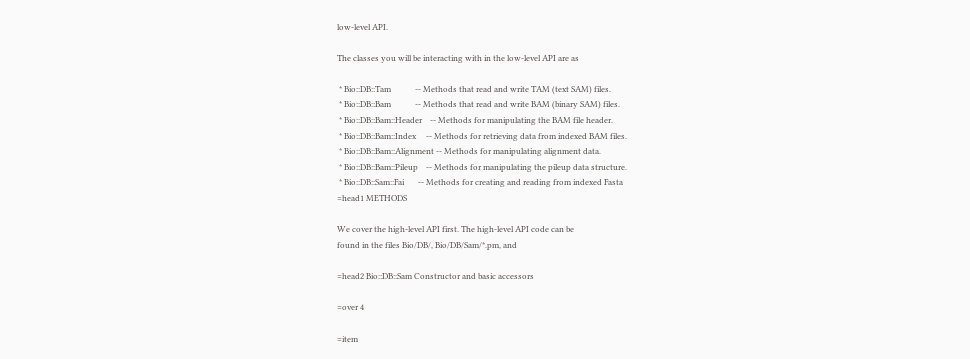low-level API.

The classes you will be interacting with in the low-level API are as

 * Bio::DB::Tam            -- Methods that read and write TAM (text SAM) files.
 * Bio::DB::Bam            -- Methods that read and write BAM (binary SAM) files.
 * Bio::DB::Bam::Header    -- Methods for manipulating the BAM file header.
 * Bio::DB::Bam::Index     -- Methods for retrieving data from indexed BAM files.
 * Bio::DB::Bam::Alignment -- Methods for manipulating alignment data.
 * Bio::DB::Bam::Pileup    -- Methods for manipulating the pileup data structure.
 * Bio::DB::Sam::Fai       -- Methods for creating and reading from indexed Fasta
=head1 METHODS

We cover the high-level API first. The high-level API code can be
found in the files Bio/DB/, Bio/DB/Sam/*.pm, and

=head2 Bio::DB::Sam Constructor and basic accessors

=over 4

=item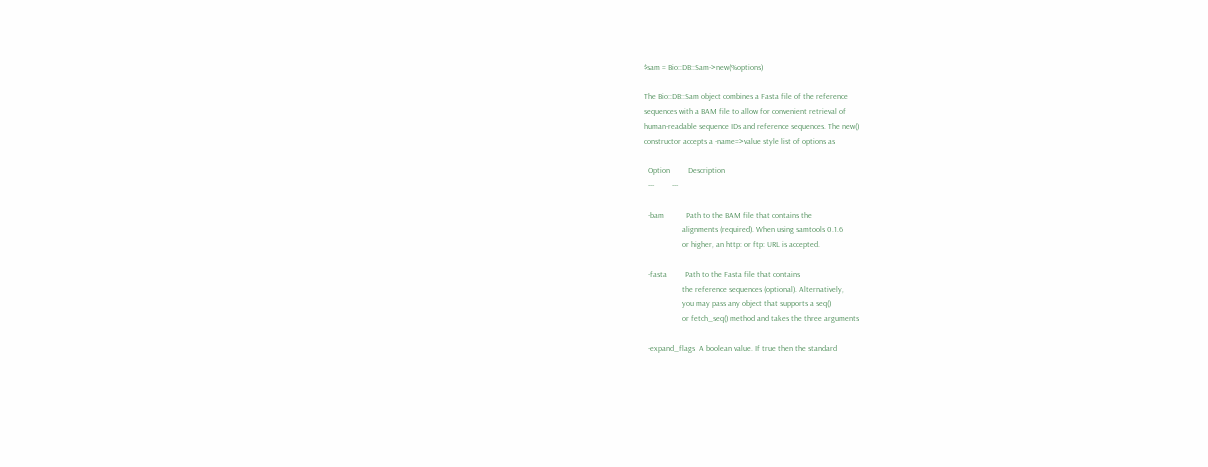$sam = Bio::DB::Sam->new(%options)

The Bio::DB::Sam object combines a Fasta file of the reference
sequences with a BAM file to allow for convenient retrieval of
human-readable sequence IDs and reference sequences. The new()
constructor accepts a -name=>value style list of options as

  Option         Description
  ---         ---

  -bam           Path to the BAM file that contains the
                   alignments (required). When using samtools 0.1.6
                   or higher, an http: or ftp: URL is accepted.

  -fasta         Path to the Fasta file that contains
                   the reference sequences (optional). Alternatively,
                   you may pass any object that supports a seq()
                   or fetch_seq() method and takes the three arguments

  -expand_flags  A boolean value. If true then the standard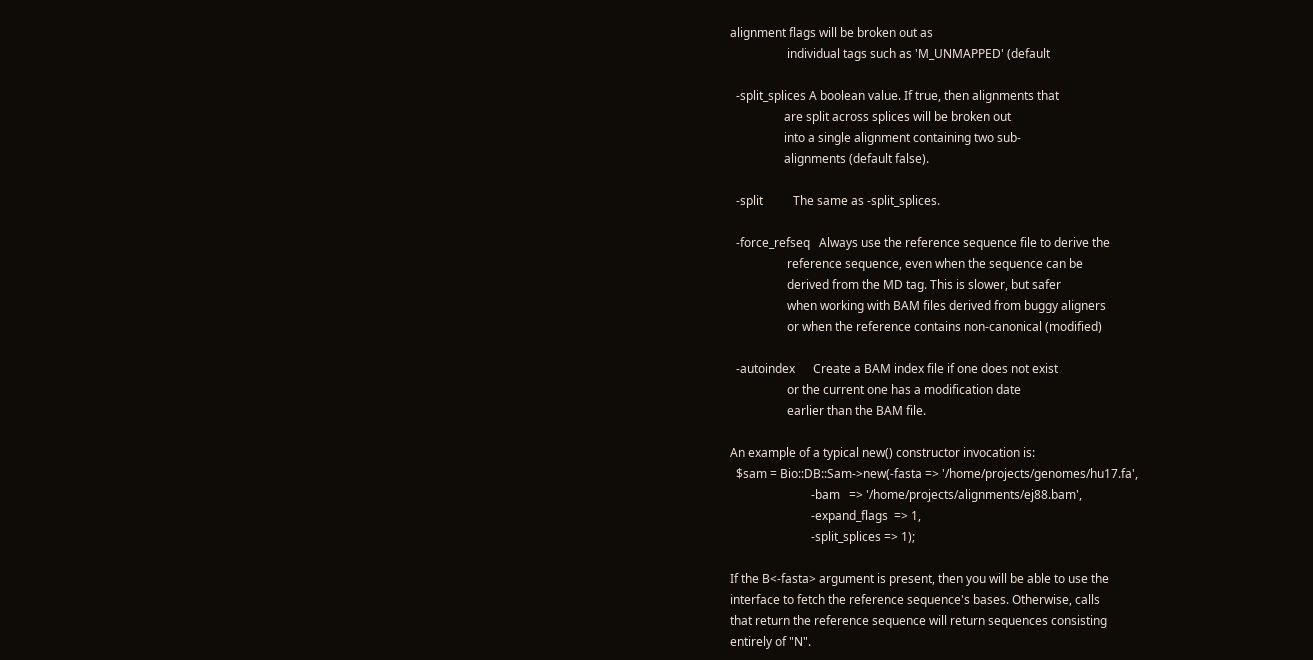alignment flags will be broken out as
                   individual tags such as 'M_UNMAPPED' (default

  -split_splices A boolean value. If true, then alignments that
                  are split across splices will be broken out
                  into a single alignment containing two sub-
                  alignments (default false).

  -split          The same as -split_splices.

  -force_refseq   Always use the reference sequence file to derive the
                   reference sequence, even when the sequence can be
                   derived from the MD tag. This is slower, but safer
                   when working with BAM files derived from buggy aligners
                   or when the reference contains non-canonical (modified)

  -autoindex      Create a BAM index file if one does not exist
                   or the current one has a modification date
                   earlier than the BAM file.

An example of a typical new() constructor invocation is:
  $sam = Bio::DB::Sam->new(-fasta => '/home/projects/genomes/hu17.fa',
                           -bam   => '/home/projects/alignments/ej88.bam',
                           -expand_flags  => 1,
                           -split_splices => 1);

If the B<-fasta> argument is present, then you will be able to use the
interface to fetch the reference sequence's bases. Otherwise, calls
that return the reference sequence will return sequences consisting
entirely of "N".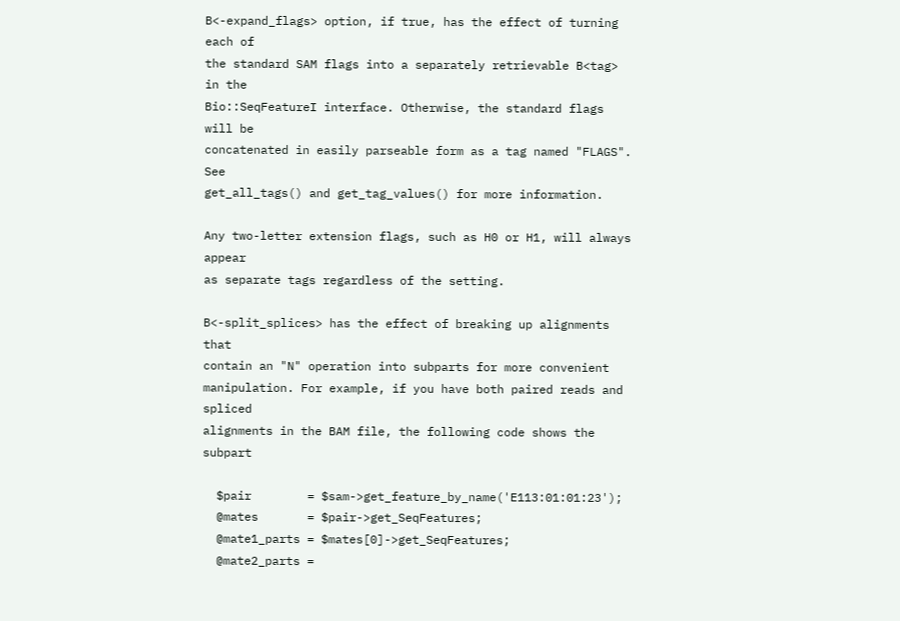B<-expand_flags> option, if true, has the effect of turning each of
the standard SAM flags into a separately retrievable B<tag> in the
Bio::SeqFeatureI interface. Otherwise, the standard flags will be
concatenated in easily parseable form as a tag named "FLAGS". See
get_all_tags() and get_tag_values() for more information.

Any two-letter extension flags, such as H0 or H1, will always appear
as separate tags regardless of the setting.

B<-split_splices> has the effect of breaking up alignments that
contain an "N" operation into subparts for more convenient
manipulation. For example, if you have both paired reads and spliced
alignments in the BAM file, the following code shows the subpart

  $pair        = $sam->get_feature_by_name('E113:01:01:23');
  @mates       = $pair->get_SeqFeatures;
  @mate1_parts = $mates[0]->get_SeqFeatures;
  @mate2_parts =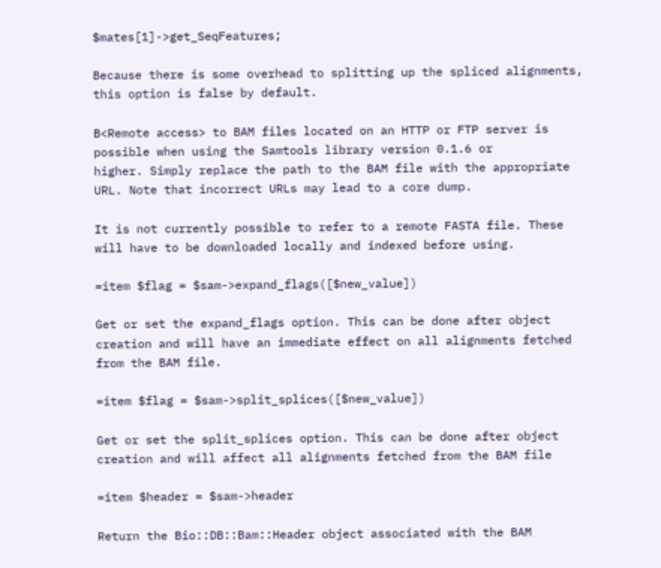$mates[1]->get_SeqFeatures;

Because there is some overhead to splitting up the spliced alignments,
this option is false by default.

B<Remote access> to BAM files located on an HTTP or FTP server is
possible when using the Samtools library version 0.1.6 or
higher. Simply replace the path to the BAM file with the appropriate
URL. Note that incorrect URLs may lead to a core dump.

It is not currently possible to refer to a remote FASTA file. These
will have to be downloaded locally and indexed before using.

=item $flag = $sam->expand_flags([$new_value])

Get or set the expand_flags option. This can be done after object
creation and will have an immediate effect on all alignments fetched
from the BAM file.

=item $flag = $sam->split_splices([$new_value])

Get or set the split_splices option. This can be done after object
creation and will affect all alignments fetched from the BAM file

=item $header = $sam->header

Return the Bio::DB::Bam::Header object associated with the BAM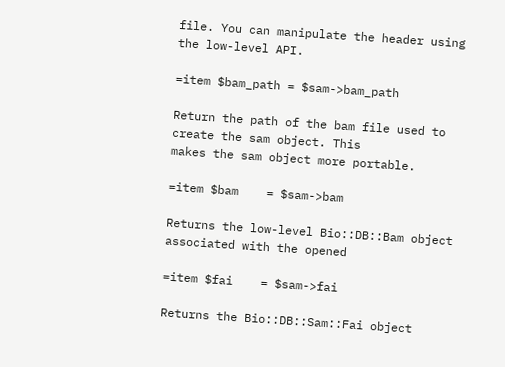file. You can manipulate the header using the low-level API.

=item $bam_path = $sam->bam_path

Return the path of the bam file used to create the sam object. This
makes the sam object more portable.

=item $bam    = $sam->bam

Returns the low-level Bio::DB::Bam object associated with the opened

=item $fai    = $sam->fai

Returns the Bio::DB::Sam::Fai object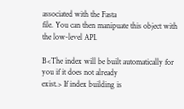associated with the Fasta
file. You can then manipuate this object with the low-level API.

B<The index will be built automatically for you if it does not already
exist.> If index building is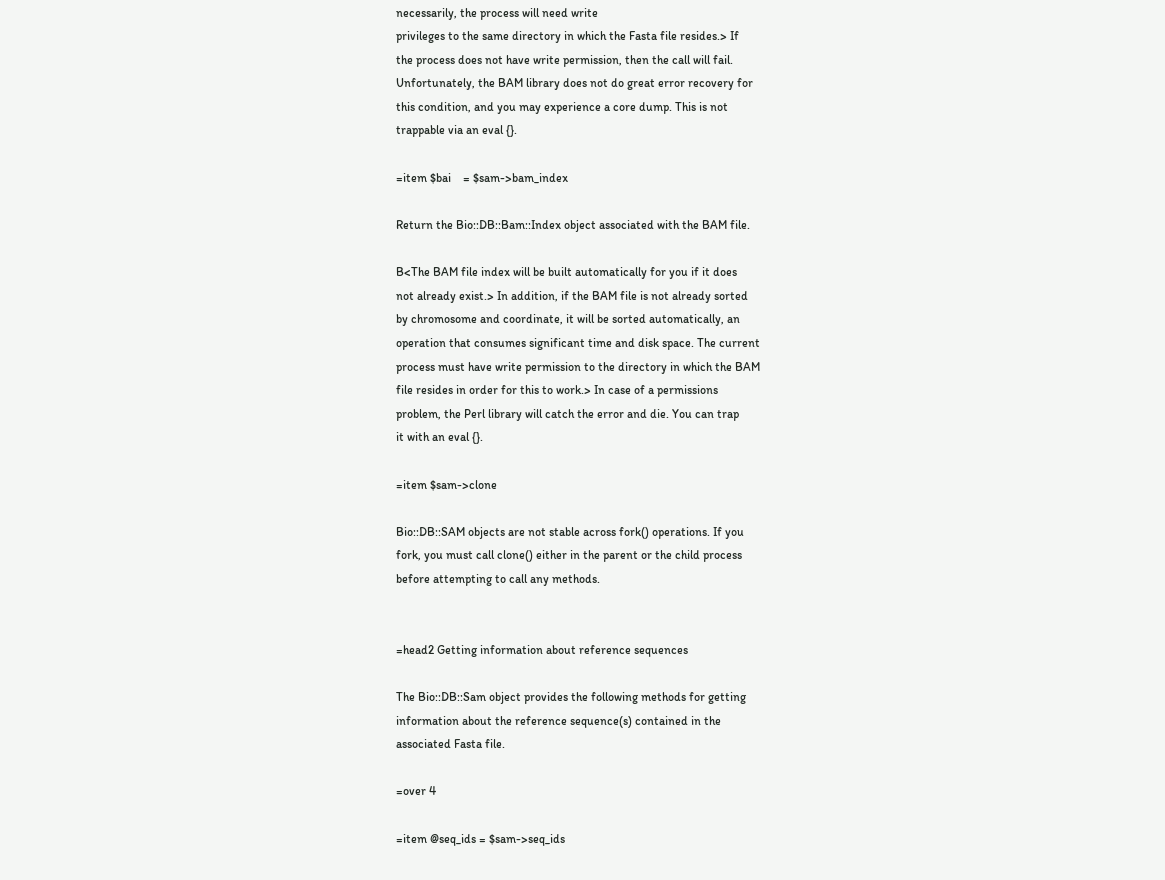necessarily, the process will need write
privileges to the same directory in which the Fasta file resides.> If
the process does not have write permission, then the call will fail.
Unfortunately, the BAM library does not do great error recovery for
this condition, and you may experience a core dump. This is not
trappable via an eval {}.

=item $bai    = $sam->bam_index

Return the Bio::DB::Bam::Index object associated with the BAM file.

B<The BAM file index will be built automatically for you if it does
not already exist.> In addition, if the BAM file is not already sorted
by chromosome and coordinate, it will be sorted automatically, an
operation that consumes significant time and disk space. The current
process must have write permission to the directory in which the BAM
file resides in order for this to work.> In case of a permissions
problem, the Perl library will catch the error and die. You can trap
it with an eval {}.

=item $sam->clone

Bio::DB::SAM objects are not stable across fork() operations. If you
fork, you must call clone() either in the parent or the child process
before attempting to call any methods.


=head2 Getting information about reference sequences

The Bio::DB::Sam object provides the following methods for getting
information about the reference sequence(s) contained in the
associated Fasta file.

=over 4

=item @seq_ids = $sam->seq_ids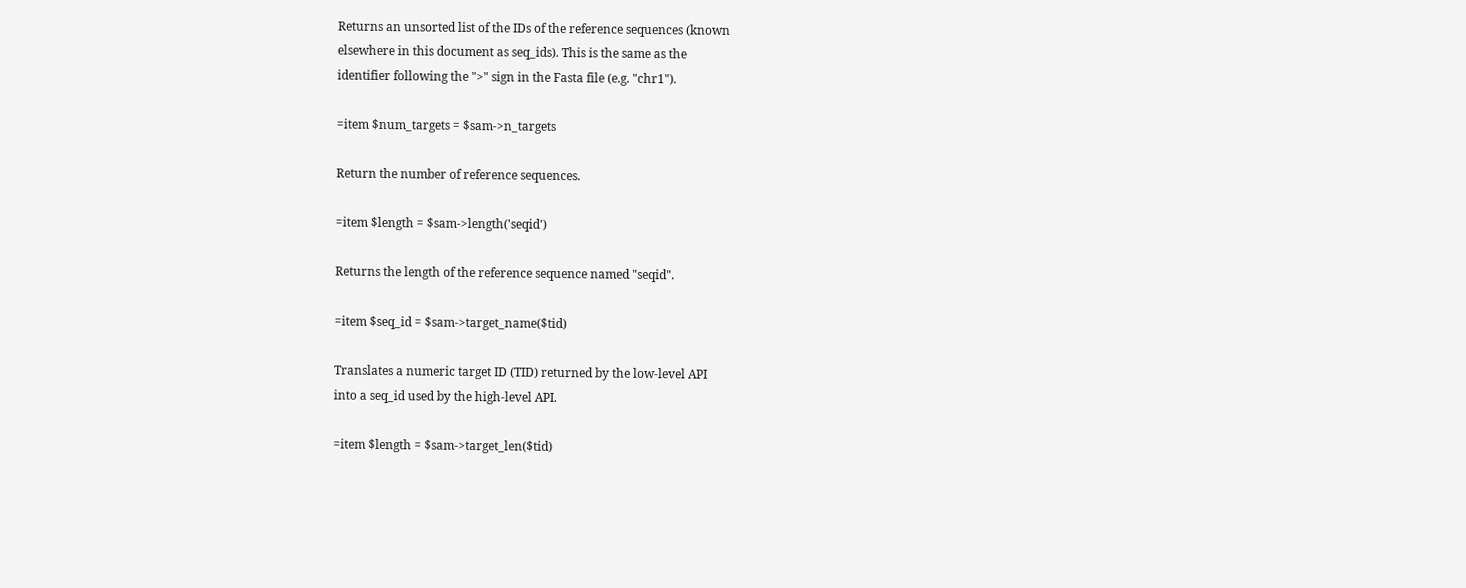Returns an unsorted list of the IDs of the reference sequences (known
elsewhere in this document as seq_ids). This is the same as the
identifier following the ">" sign in the Fasta file (e.g. "chr1").

=item $num_targets = $sam->n_targets

Return the number of reference sequences.

=item $length = $sam->length('seqid')

Returns the length of the reference sequence named "seqid".

=item $seq_id = $sam->target_name($tid)

Translates a numeric target ID (TID) returned by the low-level API
into a seq_id used by the high-level API.

=item $length = $sam->target_len($tid)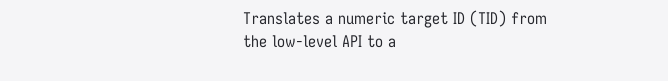Translates a numeric target ID (TID) from the low-level API to a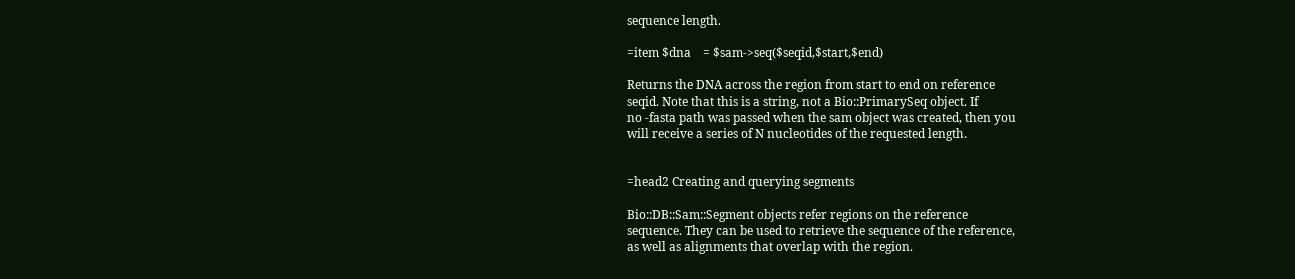sequence length.

=item $dna    = $sam->seq($seqid,$start,$end)

Returns the DNA across the region from start to end on reference
seqid. Note that this is a string, not a Bio::PrimarySeq object. If
no -fasta path was passed when the sam object was created, then you
will receive a series of N nucleotides of the requested length.


=head2 Creating and querying segments

Bio::DB::Sam::Segment objects refer regions on the reference
sequence. They can be used to retrieve the sequence of the reference,
as well as alignments that overlap with the region.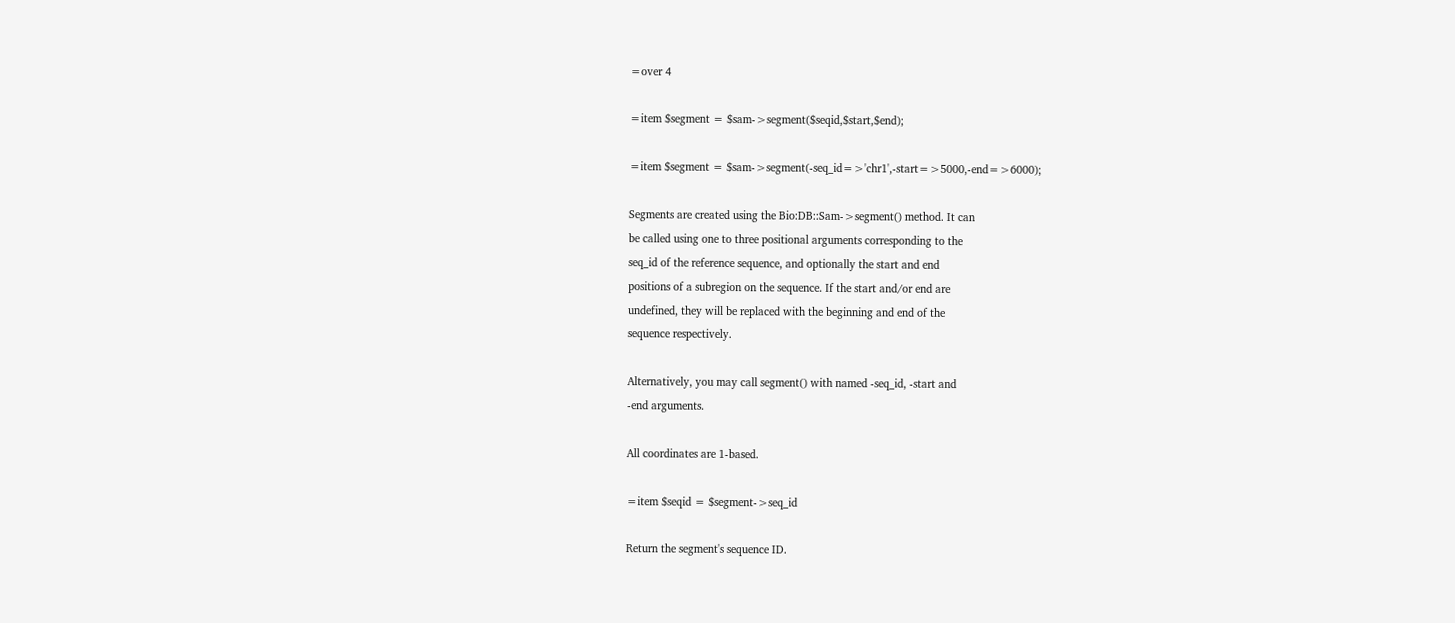=over 4

=item $segment = $sam->segment($seqid,$start,$end);

=item $segment = $sam->segment(-seq_id=>'chr1',-start=>5000,-end=>6000);

Segments are created using the Bio:DB::Sam->segment() method. It can
be called using one to three positional arguments corresponding to the
seq_id of the reference sequence, and optionally the start and end
positions of a subregion on the sequence. If the start and/or end are
undefined, they will be replaced with the beginning and end of the
sequence respectively.

Alternatively, you may call segment() with named -seq_id, -start and
-end arguments.

All coordinates are 1-based.

=item $seqid = $segment->seq_id

Return the segment's sequence ID.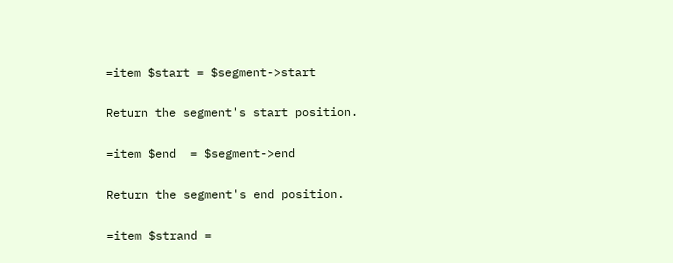=item $start = $segment->start

Return the segment's start position.

=item $end  = $segment->end

Return the segment's end position.

=item $strand =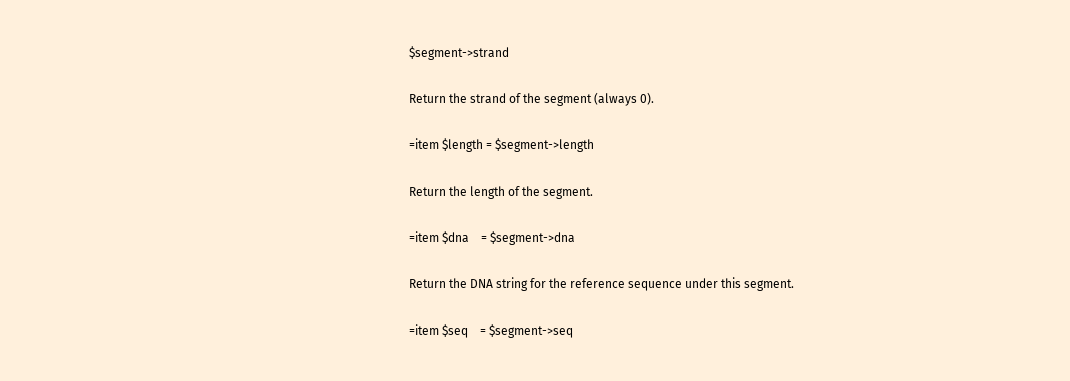$segment->strand

Return the strand of the segment (always 0).

=item $length = $segment->length

Return the length of the segment.

=item $dna    = $segment->dna

Return the DNA string for the reference sequence under this segment.

=item $seq    = $segment->seq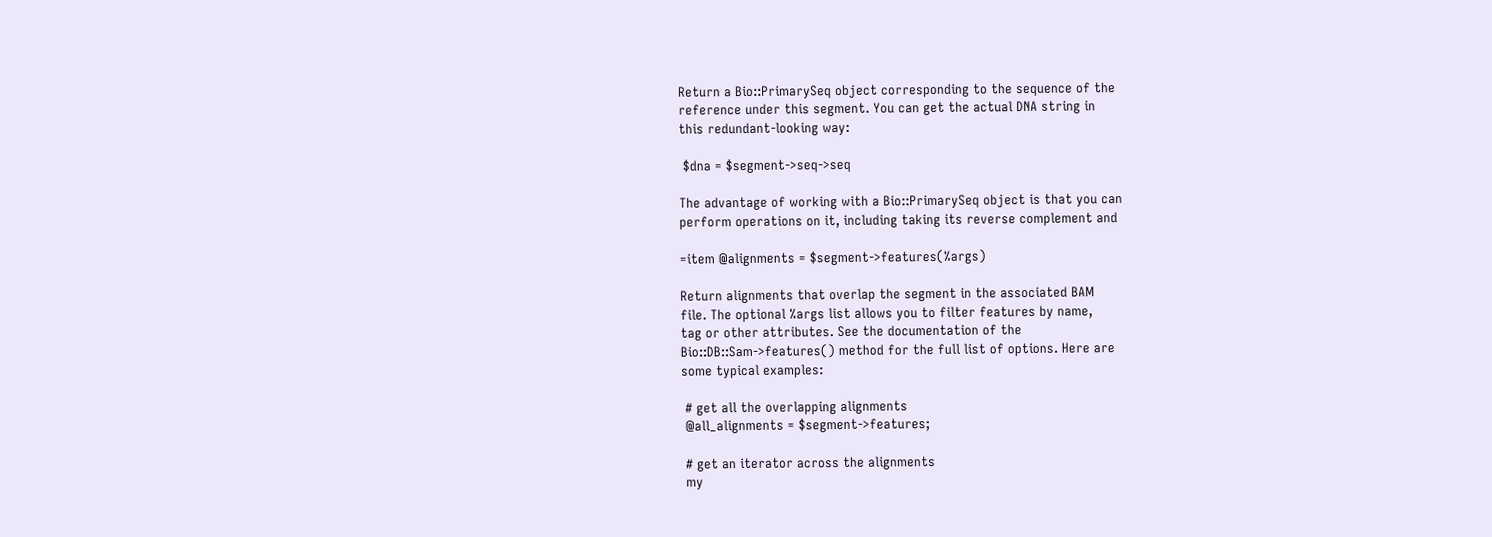Return a Bio::PrimarySeq object corresponding to the sequence of the
reference under this segment. You can get the actual DNA string in
this redundant-looking way:

 $dna = $segment->seq->seq

The advantage of working with a Bio::PrimarySeq object is that you can
perform operations on it, including taking its reverse complement and

=item @alignments = $segment->features(%args)

Return alignments that overlap the segment in the associated BAM
file. The optional %args list allows you to filter features by name,
tag or other attributes. See the documentation of the
Bio::DB::Sam->features() method for the full list of options. Here are
some typical examples:

 # get all the overlapping alignments
 @all_alignments = $segment->features;

 # get an iterator across the alignments
 my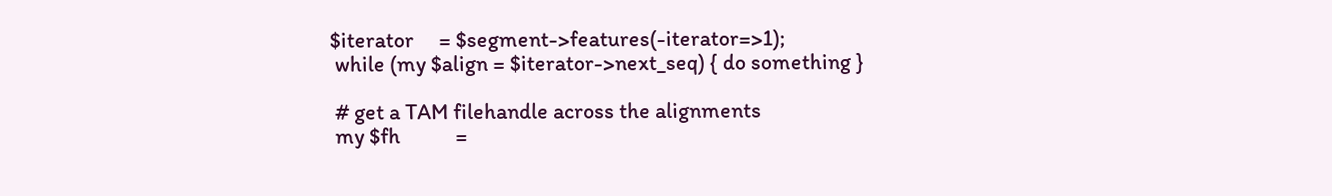$iterator     = $segment->features(-iterator=>1);
 while (my $align = $iterator->next_seq) { do something }

 # get a TAM filehandle across the alignments
 my $fh           =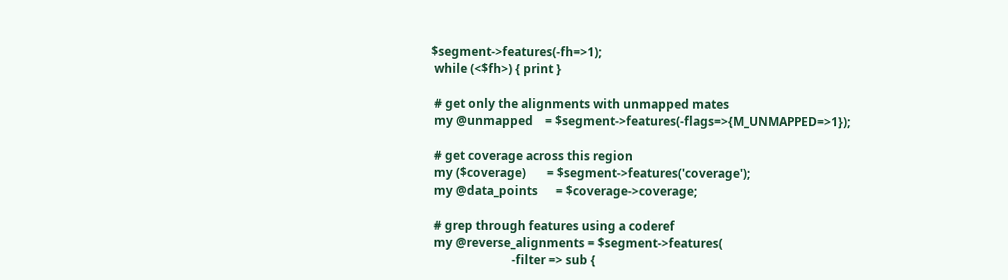$segment->features(-fh=>1);
 while (<$fh>) { print }

 # get only the alignments with unmapped mates
 my @unmapped    = $segment->features(-flags=>{M_UNMAPPED=>1});

 # get coverage across this region
 my ($coverage)       = $segment->features('coverage');
 my @data_points      = $coverage->coverage;

 # grep through features using a coderef
 my @reverse_alignments = $segment->features(
                           -filter => sub {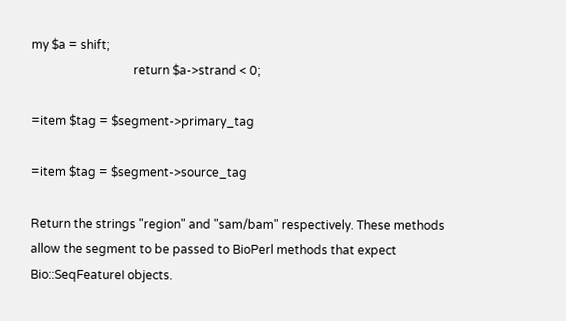my $a = shift;
                                  return $a->strand < 0;

=item $tag = $segment->primary_tag

=item $tag = $segment->source_tag

Return the strings "region" and "sam/bam" respectively. These methods
allow the segment to be passed to BioPerl methods that expect
Bio::SeqFeatureI objects.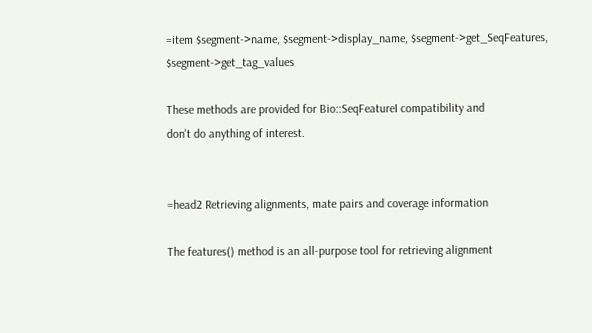=item $segment->name, $segment->display_name, $segment->get_SeqFeatures, $segment->get_tag_values

These methods are provided for Bio::SeqFeatureI compatibility and
don't do anything of interest.


=head2 Retrieving alignments, mate pairs and coverage information

The features() method is an all-purpose tool for retrieving alignment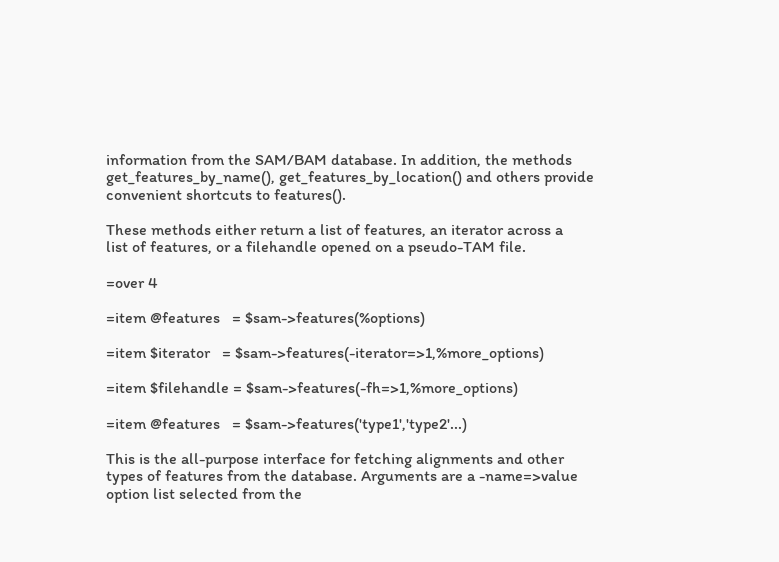information from the SAM/BAM database. In addition, the methods
get_features_by_name(), get_features_by_location() and others provide
convenient shortcuts to features().

These methods either return a list of features, an iterator across a
list of features, or a filehandle opened on a pseudo-TAM file.

=over 4

=item @features   = $sam->features(%options)

=item $iterator   = $sam->features(-iterator=>1,%more_options)

=item $filehandle = $sam->features(-fh=>1,%more_options)

=item @features   = $sam->features('type1','type2'...)

This is the all-purpose interface for fetching alignments and other
types of features from the database. Arguments are a -name=>value
option list selected from the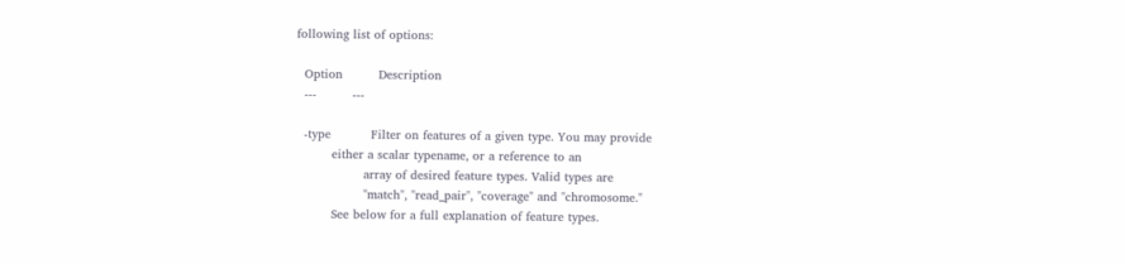following list of options:

  Option         Description
  ---         ---

  -type          Filter on features of a given type. You may provide
         either a scalar typename, or a reference to an
                 array of desired feature types. Valid types are
                 "match", "read_pair", "coverage" and "chromosome."
         See below for a full explanation of feature types.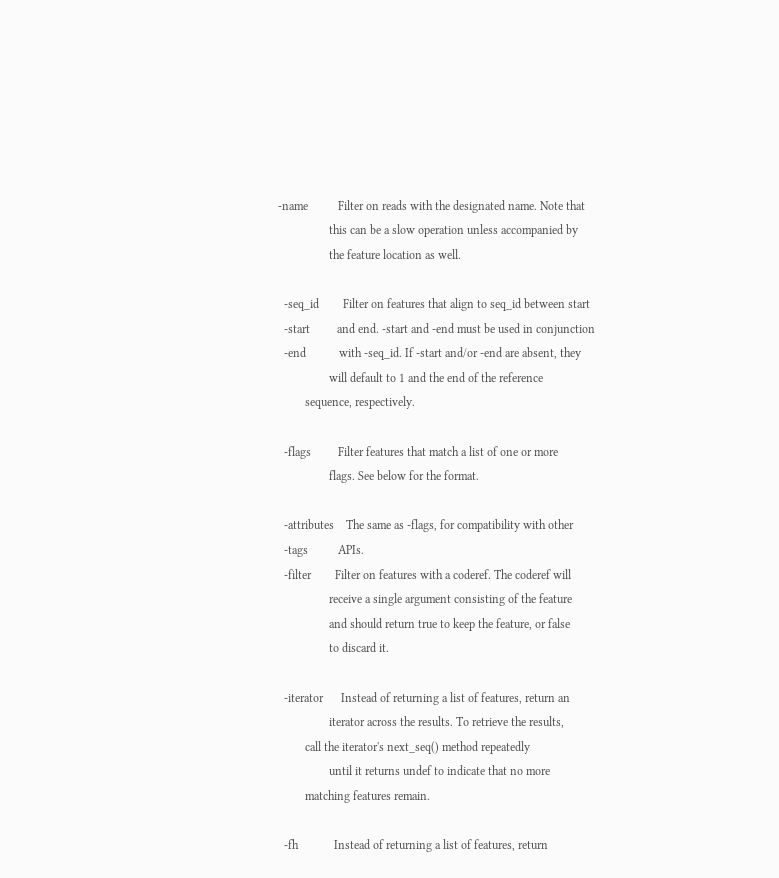-name          Filter on reads with the designated name. Note that
                 this can be a slow operation unless accompanied by
                 the feature location as well.

  -seq_id        Filter on features that align to seq_id between start
  -start         and end. -start and -end must be used in conjunction
  -end           with -seq_id. If -start and/or -end are absent, they
                 will default to 1 and the end of the reference
         sequence, respectively.

  -flags         Filter features that match a list of one or more
                 flags. See below for the format.

  -attributes    The same as -flags, for compatibility with other
  -tags          APIs.
  -filter        Filter on features with a coderef. The coderef will
                 receive a single argument consisting of the feature
                 and should return true to keep the feature, or false
                 to discard it.

  -iterator      Instead of returning a list of features, return an
                 iterator across the results. To retrieve the results,
         call the iterator's next_seq() method repeatedly
                 until it returns undef to indicate that no more
         matching features remain.

  -fh            Instead of returning a list of features, return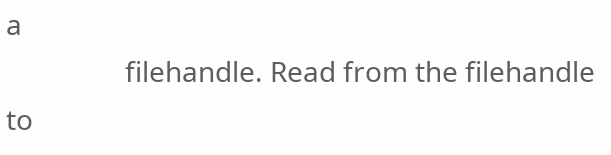a
                 filehandle. Read from the filehandle to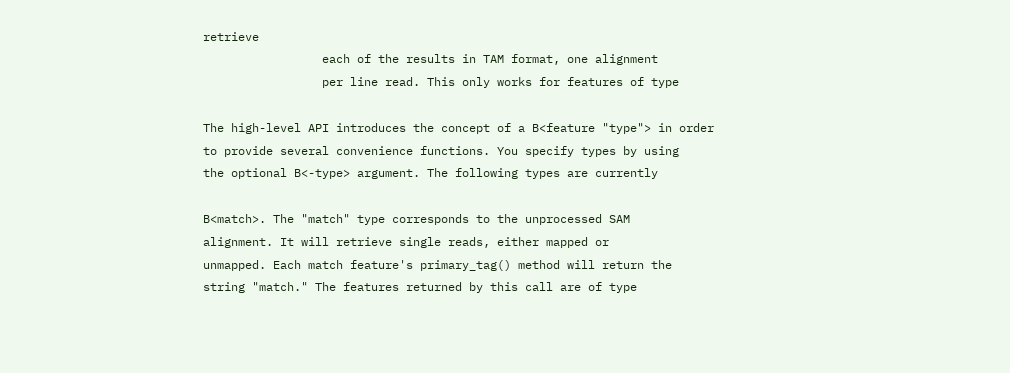retrieve
                 each of the results in TAM format, one alignment
                 per line read. This only works for features of type

The high-level API introduces the concept of a B<feature "type"> in order
to provide several convenience functions. You specify types by using
the optional B<-type> argument. The following types are currently

B<match>. The "match" type corresponds to the unprocessed SAM
alignment. It will retrieve single reads, either mapped or
unmapped. Each match feature's primary_tag() method will return the
string "match." The features returned by this call are of type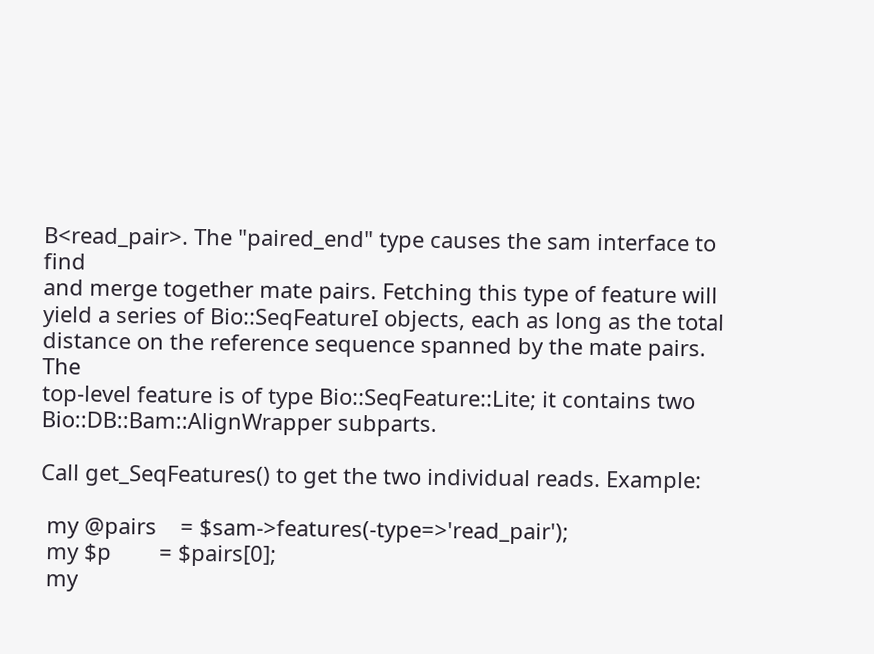B<read_pair>. The "paired_end" type causes the sam interface to find
and merge together mate pairs. Fetching this type of feature will
yield a series of Bio::SeqFeatureI objects, each as long as the total
distance on the reference sequence spanned by the mate pairs. The
top-level feature is of type Bio::SeqFeature::Lite; it contains two
Bio::DB::Bam::AlignWrapper subparts.

Call get_SeqFeatures() to get the two individual reads. Example:

 my @pairs    = $sam->features(-type=>'read_pair');
 my $p        = $pairs[0];
 my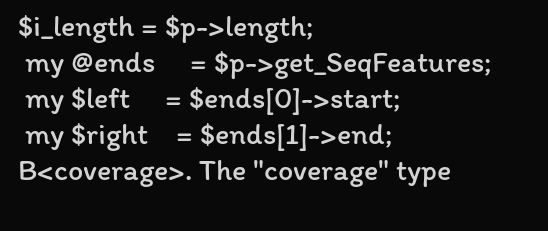$i_length = $p->length;
 my @ends     = $p->get_SeqFeatures;
 my $left     = $ends[0]->start;
 my $right    = $ends[1]->end;
B<coverage>. The "coverage" type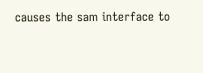causes the sam interface to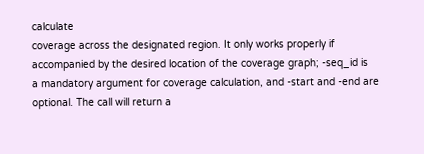calculate
coverage across the designated region. It only works properly if
accompanied by the desired location of the coverage graph; -seq_id is
a mandatory argument for coverage calculation, and -start and -end are
optional. The call will return a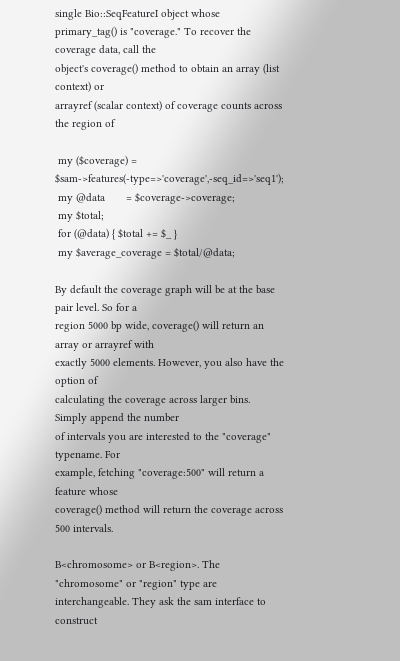single Bio::SeqFeatureI object whose
primary_tag() is "coverage." To recover the coverage data, call the
object's coverage() method to obtain an array (list context) or
arrayref (scalar context) of coverage counts across the region of

 my ($coverage) = $sam->features(-type=>'coverage',-seq_id=>'seq1');
 my @data       = $coverage->coverage;
 my $total;
 for (@data) { $total += $_ }
 my $average_coverage = $total/@data;

By default the coverage graph will be at the base pair level. So for a
region 5000 bp wide, coverage() will return an array or arrayref with
exactly 5000 elements. However, you also have the option of
calculating the coverage across larger bins. Simply append the number
of intervals you are interested to the "coverage" typename. For
example, fetching "coverage:500" will return a feature whose
coverage() method will return the coverage across 500 intervals.

B<chromosome> or B<region>. The "chromosome" or "region" type are
interchangeable. They ask the sam interface to construct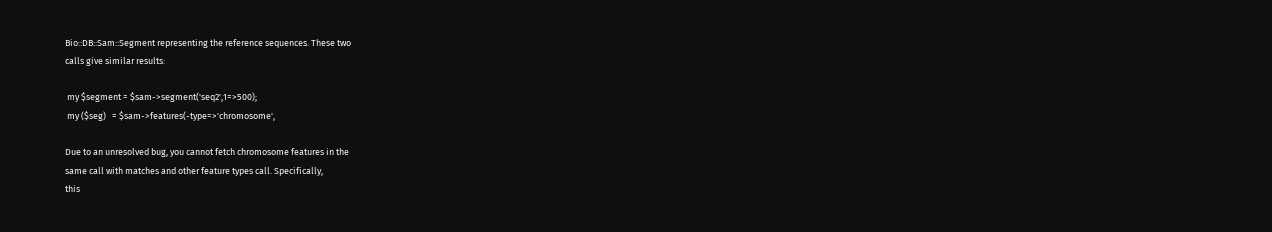Bio::DB::Sam::Segment representing the reference sequences. These two
calls give similar results:

 my $segment = $sam->segment('seq2',1=>500);
 my ($seg)   = $sam->features(-type=>'chromosome',

Due to an unresolved bug, you cannot fetch chromosome features in the
same call with matches and other feature types call. Specifically,
this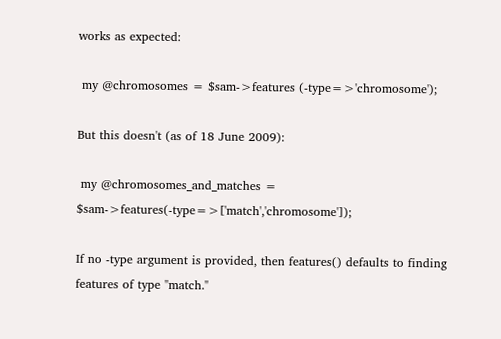works as expected:

 my @chromosomes = $sam->features (-type=>'chromosome');

But this doesn't (as of 18 June 2009):

 my @chromosomes_and_matches = $sam->features(-type=>['match','chromosome']);

If no -type argument is provided, then features() defaults to finding
features of type "match."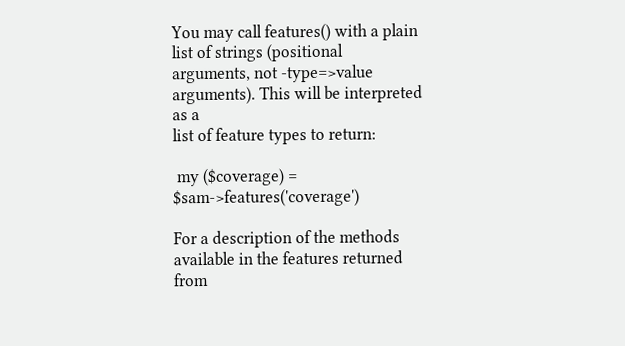You may call features() with a plain list of strings (positional
arguments, not -type=>value arguments). This will be interpreted as a
list of feature types to return:

 my ($coverage) = $sam->features('coverage')

For a description of the methods available in the features returned
from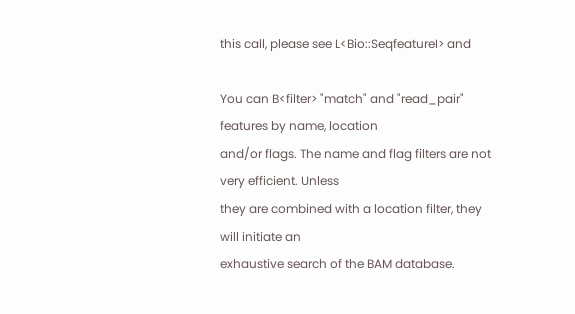this call, please see L<Bio::SeqfeatureI> and

You can B<filter> "match" and "read_pair" features by name, location
and/or flags. The name and flag filters are not very efficient. Unless
they are combined with a location filter, they will initiate an
exhaustive search of the BAM database.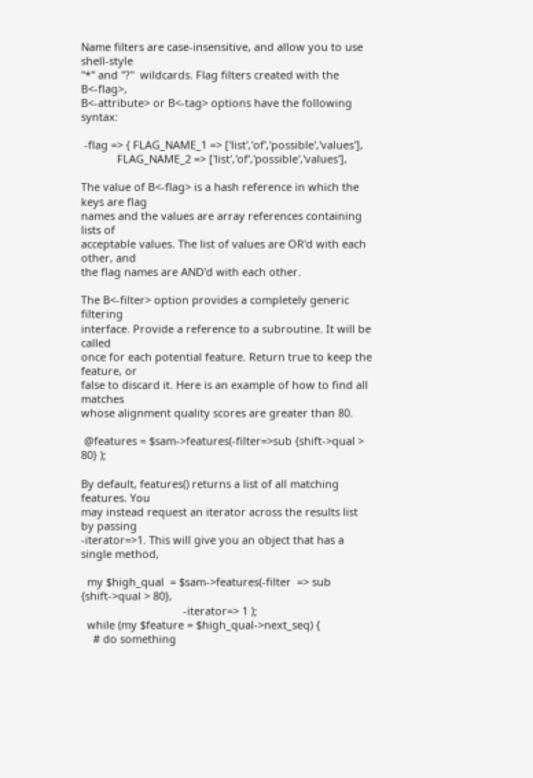Name filters are case-insensitive, and allow you to use shell-style
"*" and "?"  wildcards. Flag filters created with the B<-flag>,
B<-attribute> or B<-tag> options have the following syntax:

 -flag => { FLAG_NAME_1 => ['list','of','possible','values'],
            FLAG_NAME_2 => ['list','of','possible','values'],

The value of B<-flag> is a hash reference in which the keys are flag
names and the values are array references containing lists of
acceptable values. The list of values are OR'd with each other, and
the flag names are AND'd with each other.

The B<-filter> option provides a completely generic filtering
interface. Provide a reference to a subroutine. It will be called
once for each potential feature. Return true to keep the feature, or
false to discard it. Here is an example of how to find all matches
whose alignment quality scores are greater than 80.

 @features = $sam->features(-filter=>sub {shift->qual > 80} );

By default, features() returns a list of all matching features. You
may instead request an iterator across the results list by passing
-iterator=>1. This will give you an object that has a single method,

  my $high_qual  = $sam->features(-filter  => sub {shift->qual > 80},
                                  -iterator=> 1 );
  while (my $feature = $high_qual->next_seq) {
    # do something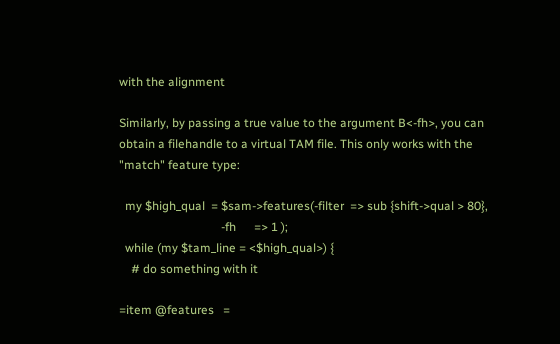with the alignment

Similarly, by passing a true value to the argument B<-fh>, you can
obtain a filehandle to a virtual TAM file. This only works with the
"match" feature type:

  my $high_qual  = $sam->features(-filter  => sub {shift->qual > 80},
                                  -fh      => 1 );
  while (my $tam_line = <$high_qual>) {
    # do something with it

=item @features   =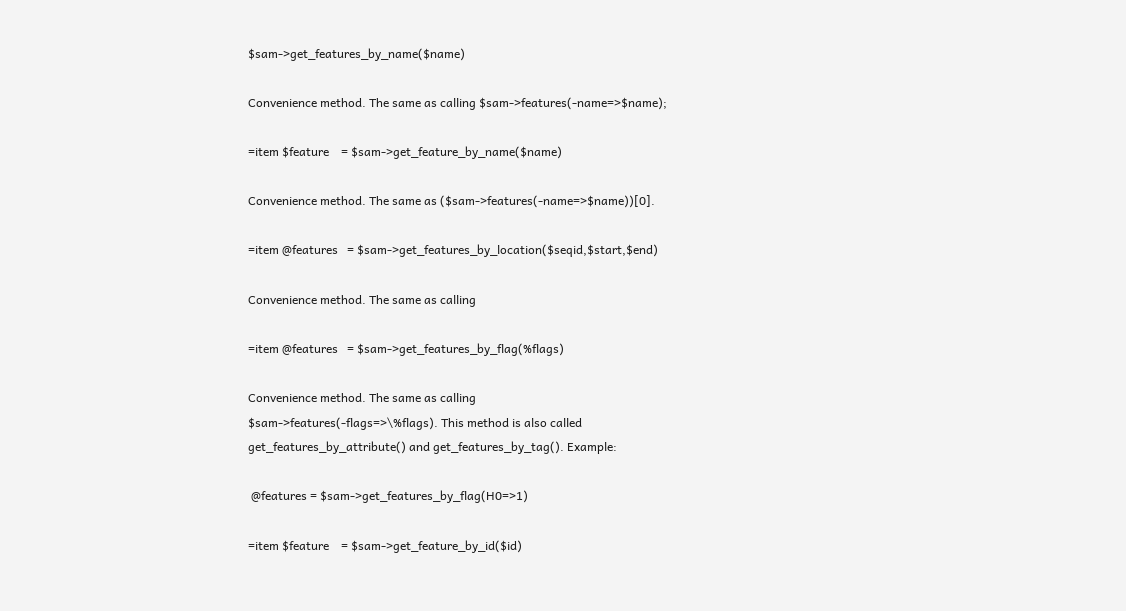$sam->get_features_by_name($name)

Convenience method. The same as calling $sam->features(-name=>$name);

=item $feature    = $sam->get_feature_by_name($name)

Convenience method. The same as ($sam->features(-name=>$name))[0].

=item @features   = $sam->get_features_by_location($seqid,$start,$end)

Convenience method. The same as calling

=item @features   = $sam->get_features_by_flag(%flags)

Convenience method. The same as calling
$sam->features(-flags=>\%flags). This method is also called
get_features_by_attribute() and get_features_by_tag(). Example:

 @features = $sam->get_features_by_flag(H0=>1)

=item $feature    = $sam->get_feature_by_id($id)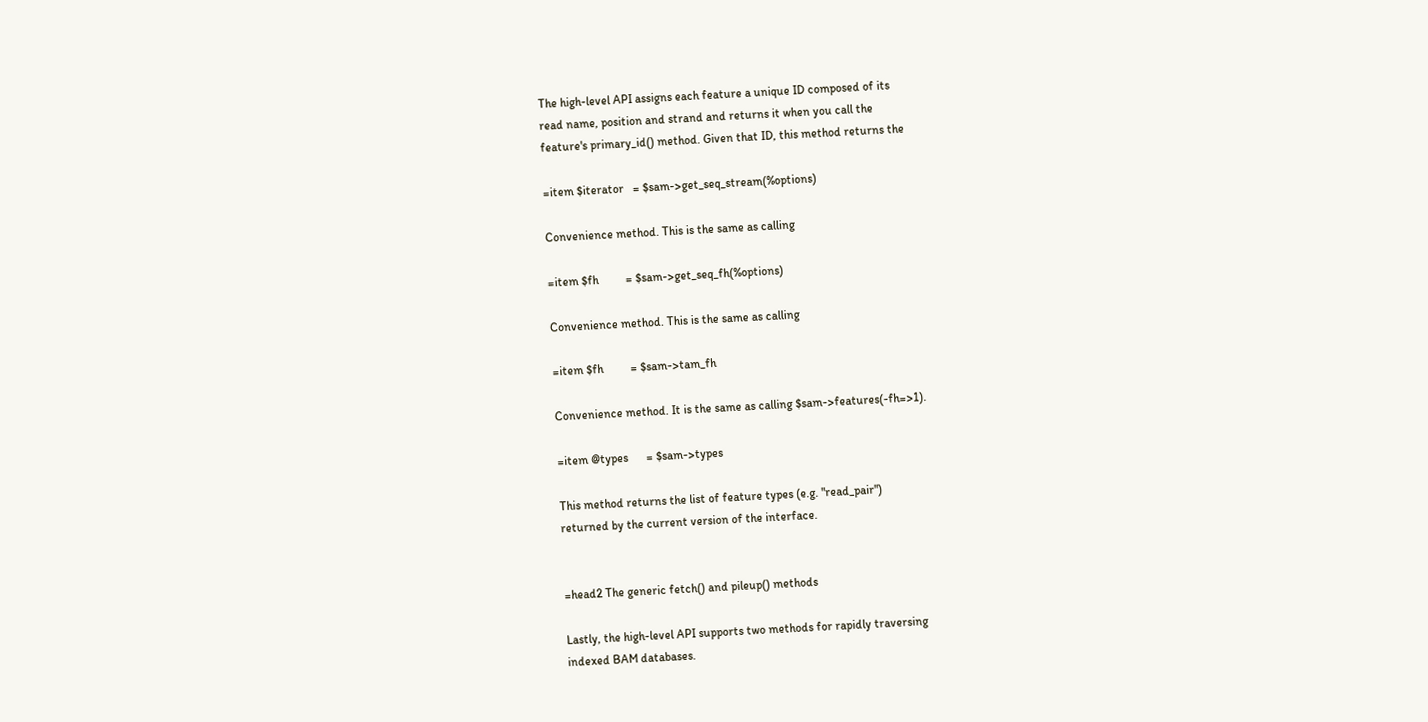The high-level API assigns each feature a unique ID composed of its
read name, position and strand and returns it when you call the
feature's primary_id() method. Given that ID, this method returns the

=item $iterator   = $sam->get_seq_stream(%options)

Convenience method. This is the same as calling

=item $fh         = $sam->get_seq_fh(%options)

Convenience method. This is the same as calling

=item $fh         = $sam->tam_fh

Convenience method. It is the same as calling $sam->features(-fh=>1).

=item @types      = $sam->types

This method returns the list of feature types (e.g. "read_pair")
returned by the current version of the interface.


=head2 The generic fetch() and pileup() methods

Lastly, the high-level API supports two methods for rapidly traversing
indexed BAM databases.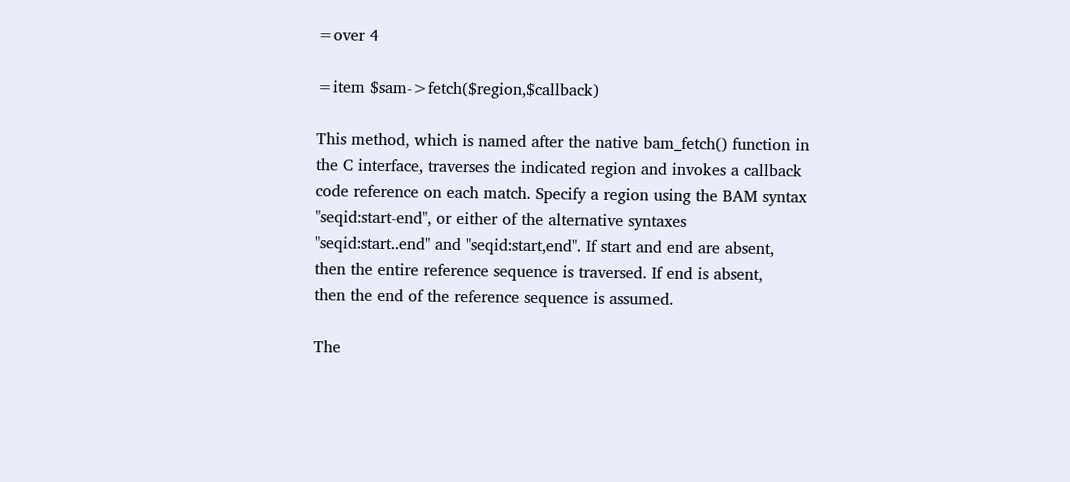=over 4

=item $sam->fetch($region,$callback)

This method, which is named after the native bam_fetch() function in
the C interface, traverses the indicated region and invokes a callback
code reference on each match. Specify a region using the BAM syntax
"seqid:start-end", or either of the alternative syntaxes
"seqid:start..end" and "seqid:start,end". If start and end are absent,
then the entire reference sequence is traversed. If end is absent,
then the end of the reference sequence is assumed.

The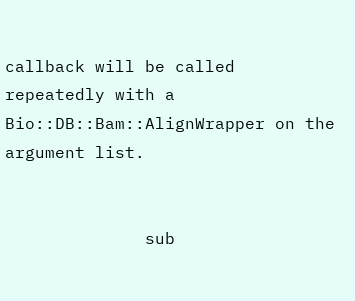callback will be called repeatedly with a
Bio::DB::Bam::AlignWrapper on the argument list.


              sub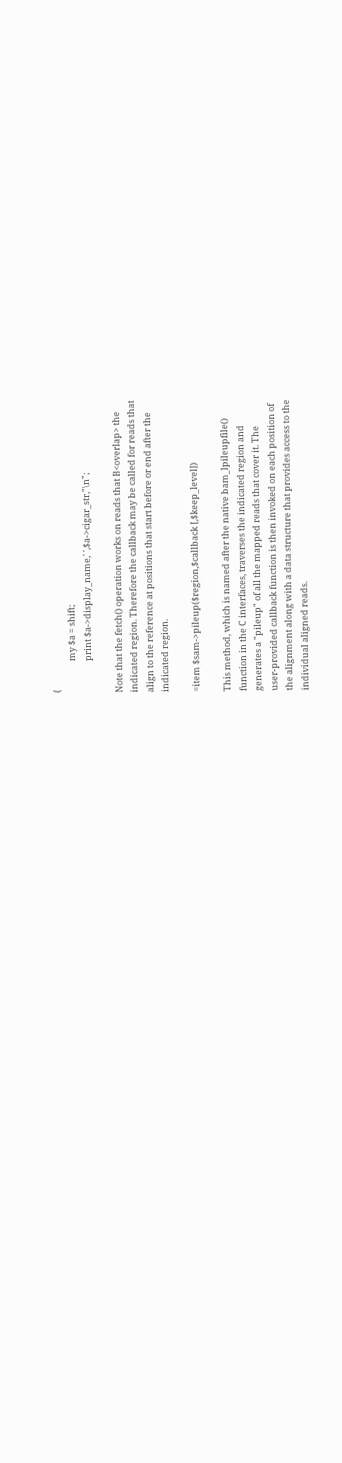{
                my $a = shift;
                print $a->display_name,' ',$a->cigar_str,"\n";

Note that the fetch() operation works on reads that B<overlap> the
indicated region. Therefore the callback may be called for reads that
align to the reference at positions that start before or end after the
indicated region.

=item $sam->pileup($region,$callback [,$keep_level])

This method, which is named after the native bam_lpileupfile()
function in the C interfaces, traverses the indicated region and
generates a "pileup" of all the mapped reads that cover it. The
user-provided callback function is then invoked on each position of
the alignment along with a data structure that provides access to the
individual aligned reads.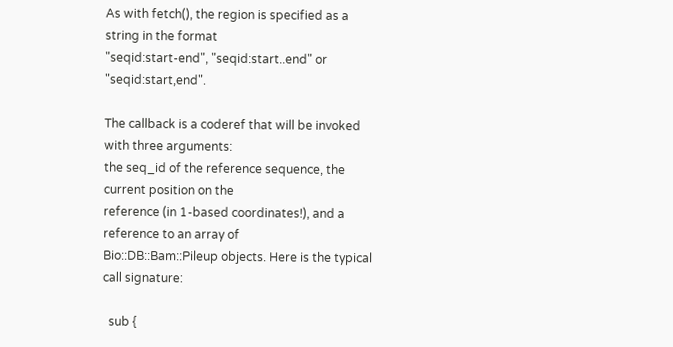As with fetch(), the region is specified as a string in the format
"seqid:start-end", "seqid:start..end" or "seqid:start,end".

The callback is a coderef that will be invoked with three arguments:
the seq_id of the reference sequence, the current position on the
reference (in 1-based coordinates!), and a reference to an array of
Bio::DB::Bam::Pileup objects. Here is the typical call signature:

  sub {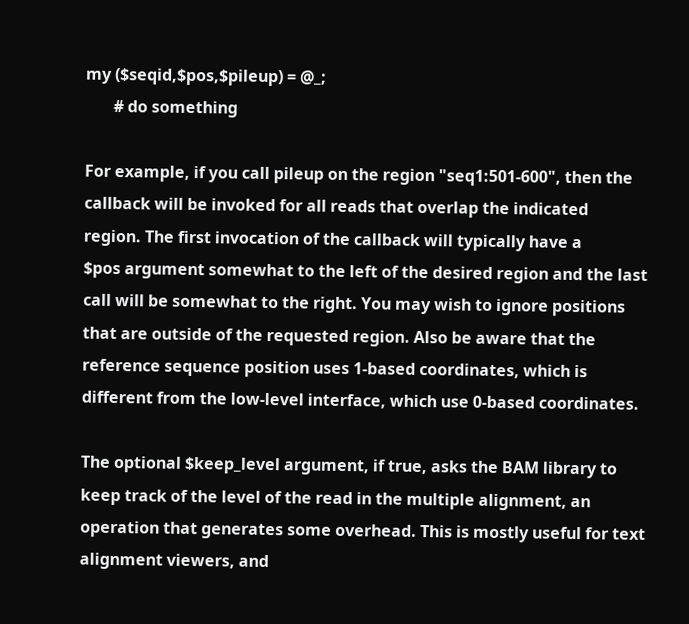my ($seqid,$pos,$pileup) = @_;
       # do something

For example, if you call pileup on the region "seq1:501-600", then the
callback will be invoked for all reads that overlap the indicated
region. The first invocation of the callback will typically have a
$pos argument somewhat to the left of the desired region and the last
call will be somewhat to the right. You may wish to ignore positions
that are outside of the requested region. Also be aware that the
reference sequence position uses 1-based coordinates, which is
different from the low-level interface, which use 0-based coordinates.

The optional $keep_level argument, if true, asks the BAM library to
keep track of the level of the read in the multiple alignment, an
operation that generates some overhead. This is mostly useful for text
alignment viewers, and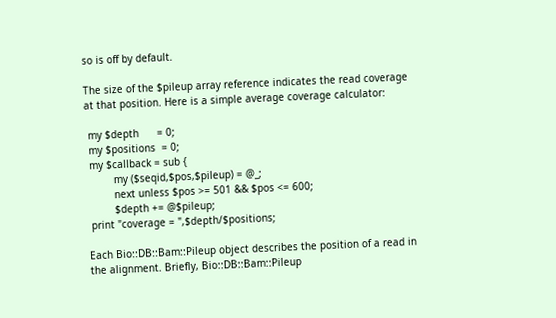so is off by default.

The size of the $pileup array reference indicates the read coverage
at that position. Here is a simple average coverage calculator:

 my $depth      = 0;
 my $positions  = 0;
 my $callback = sub {
         my ($seqid,$pos,$pileup) = @_;
         next unless $pos >= 501 && $pos <= 600;
         $depth += @$pileup;
 print "coverage = ",$depth/$positions;

Each Bio::DB::Bam::Pileup object describes the position of a read in
the alignment. Briefly, Bio::DB::Bam::Pileup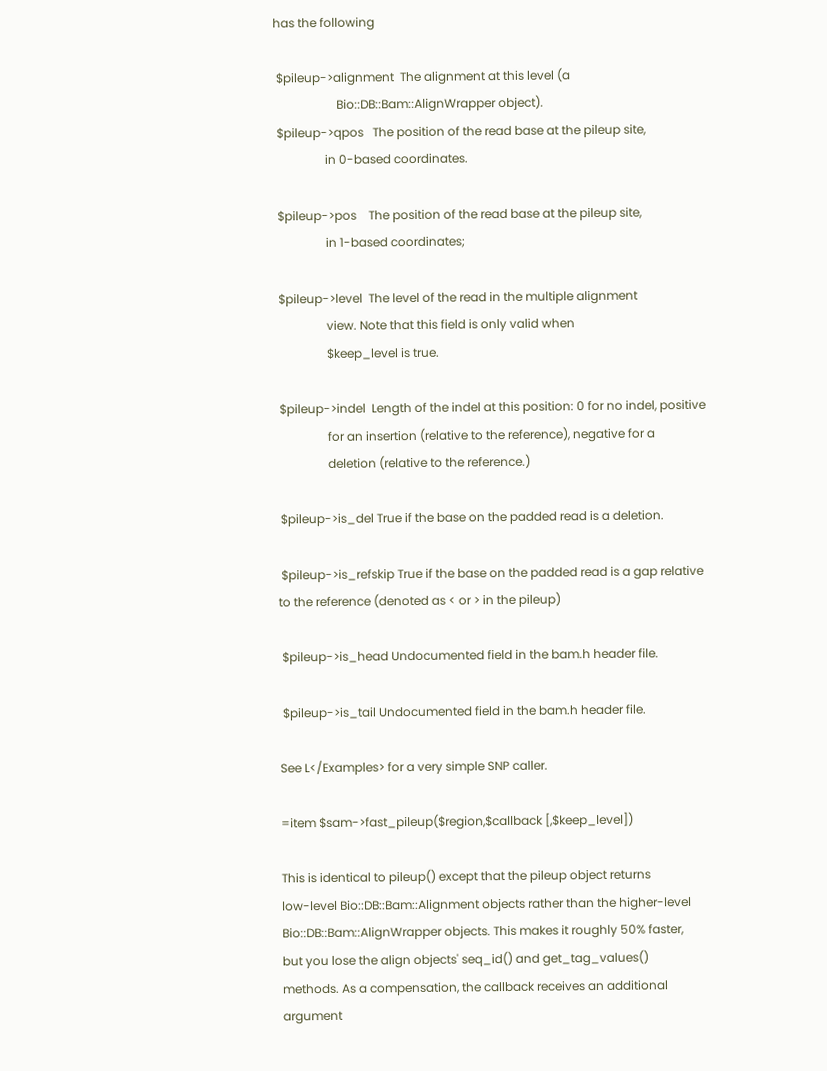has the following

 $pileup->alignment  The alignment at this level (a
                     Bio::DB::Bam::AlignWrapper object).
 $pileup->qpos   The position of the read base at the pileup site,
                 in 0-based coordinates.

 $pileup->pos    The position of the read base at the pileup site,
                 in 1-based coordinates;

 $pileup->level  The level of the read in the multiple alignment
                 view. Note that this field is only valid when
                 $keep_level is true.

 $pileup->indel  Length of the indel at this position: 0 for no indel, positive
                 for an insertion (relative to the reference), negative for a
                 deletion (relative to the reference.)

 $pileup->is_del True if the base on the padded read is a deletion.

 $pileup->is_refskip True if the base on the padded read is a gap relative to the reference (denoted as < or > in the pileup)

 $pileup->is_head Undocumented field in the bam.h header file.

 $pileup->is_tail Undocumented field in the bam.h header file.

See L</Examples> for a very simple SNP caller.

=item $sam->fast_pileup($region,$callback [,$keep_level])

This is identical to pileup() except that the pileup object returns
low-level Bio::DB::Bam::Alignment objects rather than the higher-level
Bio::DB::Bam::AlignWrapper objects. This makes it roughly 50% faster,
but you lose the align objects' seq_id() and get_tag_values()
methods. As a compensation, the callback receives an additional
argument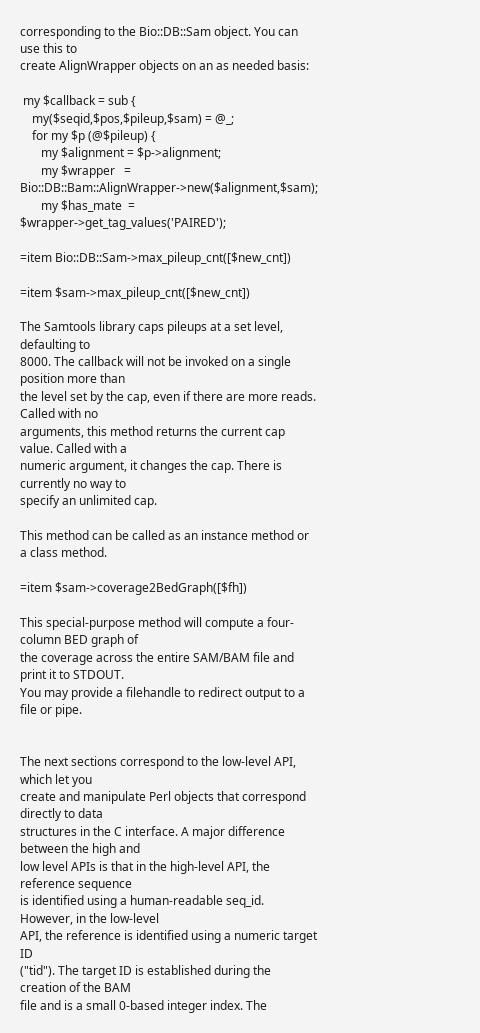corresponding to the Bio::DB::Sam object. You can use this to
create AlignWrapper objects on an as needed basis:

 my $callback = sub {
    my($seqid,$pos,$pileup,$sam) = @_;
    for my $p (@$pileup) {
       my $alignment = $p->alignment;
       my $wrapper   = Bio::DB::Bam::AlignWrapper->new($alignment,$sam);
       my $has_mate  = $wrapper->get_tag_values('PAIRED');

=item Bio::DB::Sam->max_pileup_cnt([$new_cnt])

=item $sam->max_pileup_cnt([$new_cnt])

The Samtools library caps pileups at a set level, defaulting to
8000. The callback will not be invoked on a single position more than
the level set by the cap, even if there are more reads. Called with no
arguments, this method returns the current cap value. Called with a
numeric argument, it changes the cap. There is currently no way to
specify an unlimited cap.

This method can be called as an instance method or a class method.

=item $sam->coverage2BedGraph([$fh])

This special-purpose method will compute a four-column BED graph of
the coverage across the entire SAM/BAM file and print it to STDOUT.
You may provide a filehandle to redirect output to a file or pipe.


The next sections correspond to the low-level API, which let you
create and manipulate Perl objects that correspond directly to data
structures in the C interface. A major difference between the high and
low level APIs is that in the high-level API, the reference sequence
is identified using a human-readable seq_id. However, in the low-level
API, the reference is identified using a numeric target ID
("tid"). The target ID is established during the creation of the BAM
file and is a small 0-based integer index. The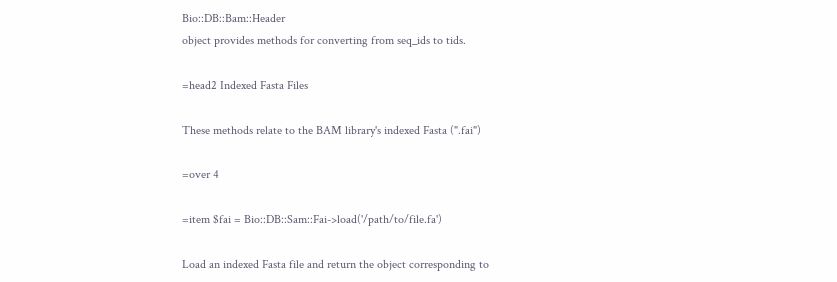Bio::DB::Bam::Header
object provides methods for converting from seq_ids to tids.

=head2 Indexed Fasta Files

These methods relate to the BAM library's indexed Fasta (".fai")

=over 4

=item $fai = Bio::DB::Sam::Fai->load('/path/to/file.fa')

Load an indexed Fasta file and return the object corresponding to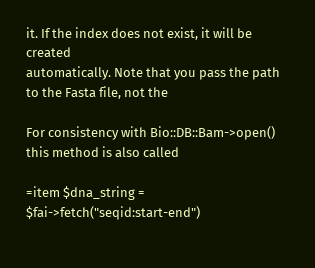it. If the index does not exist, it will be created
automatically. Note that you pass the path to the Fasta file, not the

For consistency with Bio::DB::Bam->open() this method is also called

=item $dna_string = $fai->fetch("seqid:start-end")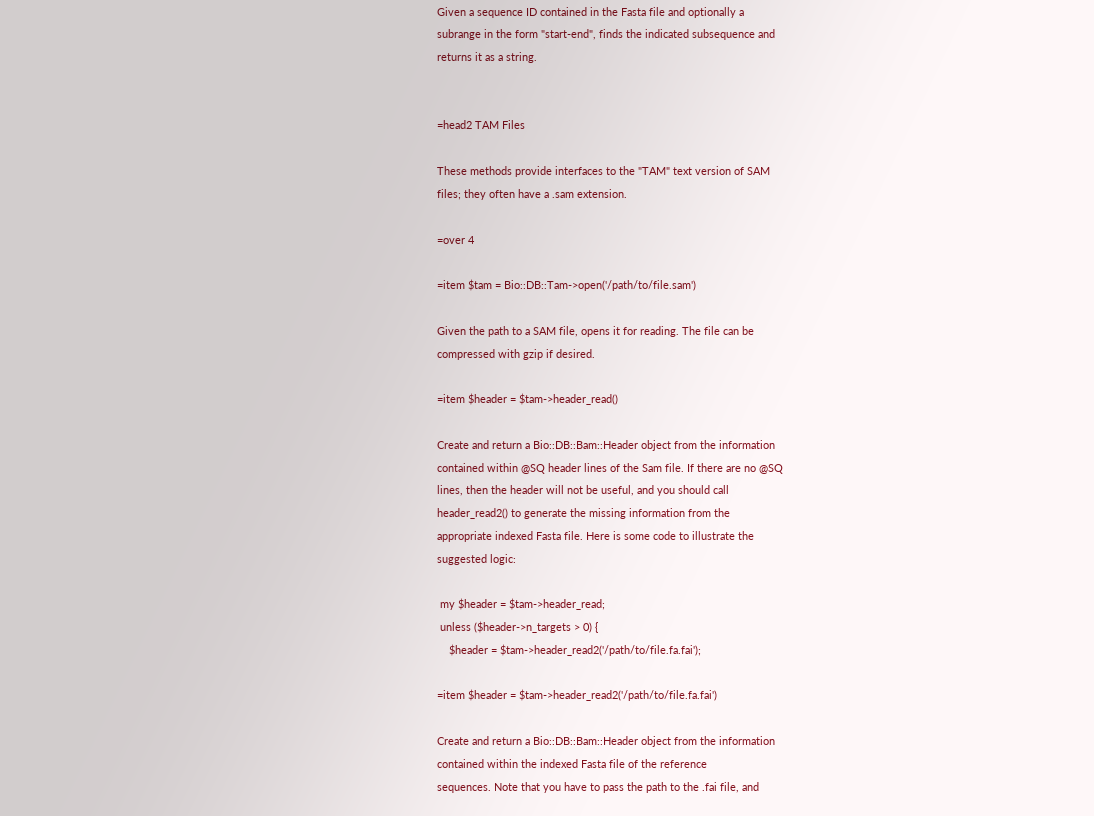Given a sequence ID contained in the Fasta file and optionally a
subrange in the form "start-end", finds the indicated subsequence and
returns it as a string.


=head2 TAM Files

These methods provide interfaces to the "TAM" text version of SAM
files; they often have a .sam extension.

=over 4

=item $tam = Bio::DB::Tam->open('/path/to/file.sam')

Given the path to a SAM file, opens it for reading. The file can be
compressed with gzip if desired.

=item $header = $tam->header_read()

Create and return a Bio::DB::Bam::Header object from the information
contained within @SQ header lines of the Sam file. If there are no @SQ
lines, then the header will not be useful, and you should call
header_read2() to generate the missing information from the
appropriate indexed Fasta file. Here is some code to illustrate the
suggested logic:

 my $header = $tam->header_read;
 unless ($header->n_targets > 0) {
    $header = $tam->header_read2('/path/to/file.fa.fai');

=item $header = $tam->header_read2('/path/to/file.fa.fai')

Create and return a Bio::DB::Bam::Header object from the information
contained within the indexed Fasta file of the reference
sequences. Note that you have to pass the path to the .fai file, and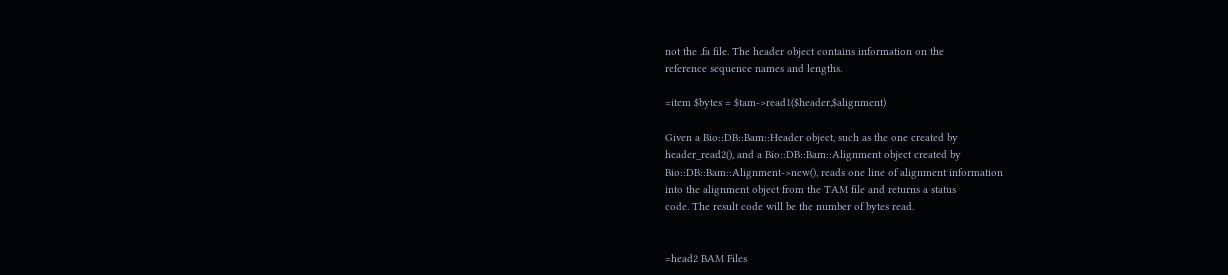not the .fa file. The header object contains information on the
reference sequence names and lengths.

=item $bytes = $tam->read1($header,$alignment)

Given a Bio::DB::Bam::Header object, such as the one created by
header_read2(), and a Bio::DB::Bam::Alignment object created by
Bio::DB::Bam::Alignment->new(), reads one line of alignment information
into the alignment object from the TAM file and returns a status
code. The result code will be the number of bytes read.


=head2 BAM Files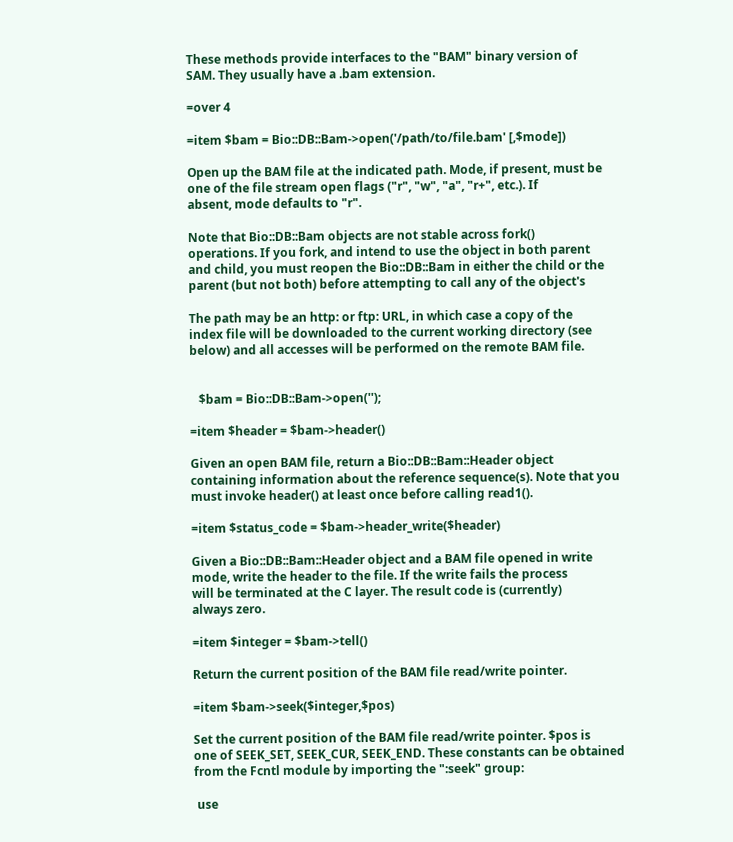These methods provide interfaces to the "BAM" binary version of
SAM. They usually have a .bam extension.

=over 4

=item $bam = Bio::DB::Bam->open('/path/to/file.bam' [,$mode])

Open up the BAM file at the indicated path. Mode, if present, must be
one of the file stream open flags ("r", "w", "a", "r+", etc.). If
absent, mode defaults to "r".

Note that Bio::DB::Bam objects are not stable across fork()
operations. If you fork, and intend to use the object in both parent
and child, you must reopen the Bio::DB::Bam in either the child or the
parent (but not both) before attempting to call any of the object's

The path may be an http: or ftp: URL, in which case a copy of the
index file will be downloaded to the current working directory (see
below) and all accesses will be performed on the remote BAM file.


   $bam = Bio::DB::Bam->open('');

=item $header = $bam->header()

Given an open BAM file, return a Bio::DB::Bam::Header object
containing information about the reference sequence(s). Note that you
must invoke header() at least once before calling read1().

=item $status_code = $bam->header_write($header)

Given a Bio::DB::Bam::Header object and a BAM file opened in write
mode, write the header to the file. If the write fails the process
will be terminated at the C layer. The result code is (currently)
always zero.

=item $integer = $bam->tell()

Return the current position of the BAM file read/write pointer.

=item $bam->seek($integer,$pos)

Set the current position of the BAM file read/write pointer. $pos is
one of SEEK_SET, SEEK_CUR, SEEK_END. These constants can be obtained
from the Fcntl module by importing the ":seek" group:

 use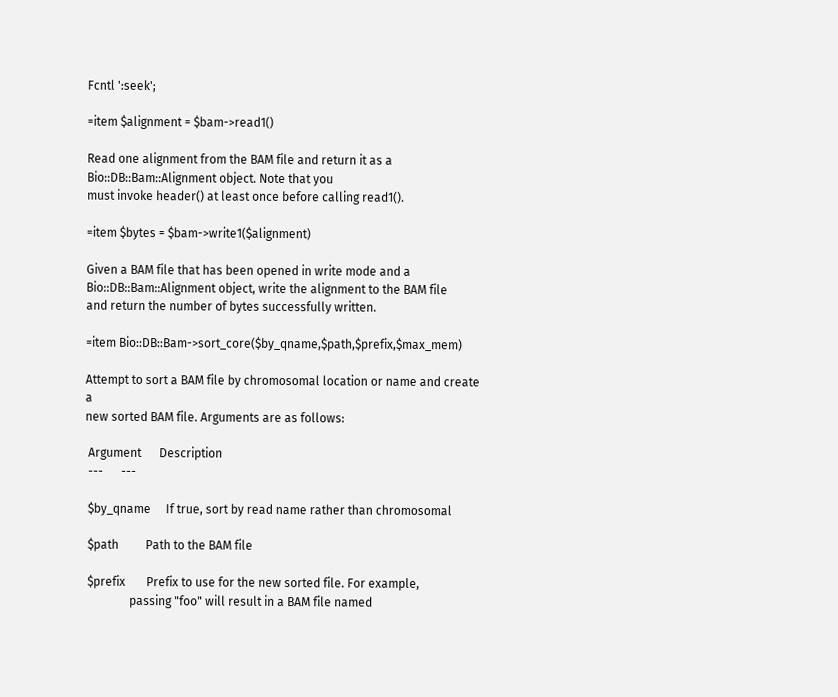Fcntl ':seek';

=item $alignment = $bam->read1()

Read one alignment from the BAM file and return it as a
Bio::DB::Bam::Alignment object. Note that you
must invoke header() at least once before calling read1().

=item $bytes = $bam->write1($alignment)

Given a BAM file that has been opened in write mode and a
Bio::DB::Bam::Alignment object, write the alignment to the BAM file
and return the number of bytes successfully written.

=item Bio::DB::Bam->sort_core($by_qname,$path,$prefix,$max_mem)

Attempt to sort a BAM file by chromosomal location or name and create a
new sorted BAM file. Arguments are as follows:

 Argument      Description
 ---      ---

 $by_qname     If true, sort by read name rather than chromosomal

 $path         Path to the BAM file

 $prefix       Prefix to use for the new sorted file. For example,
               passing "foo" will result in a BAM file named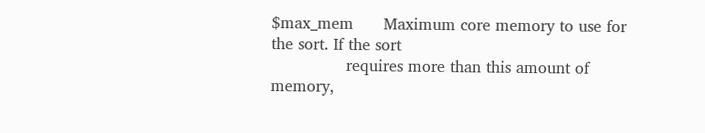$max_mem      Maximum core memory to use for the sort. If the sort
               requires more than this amount of memory,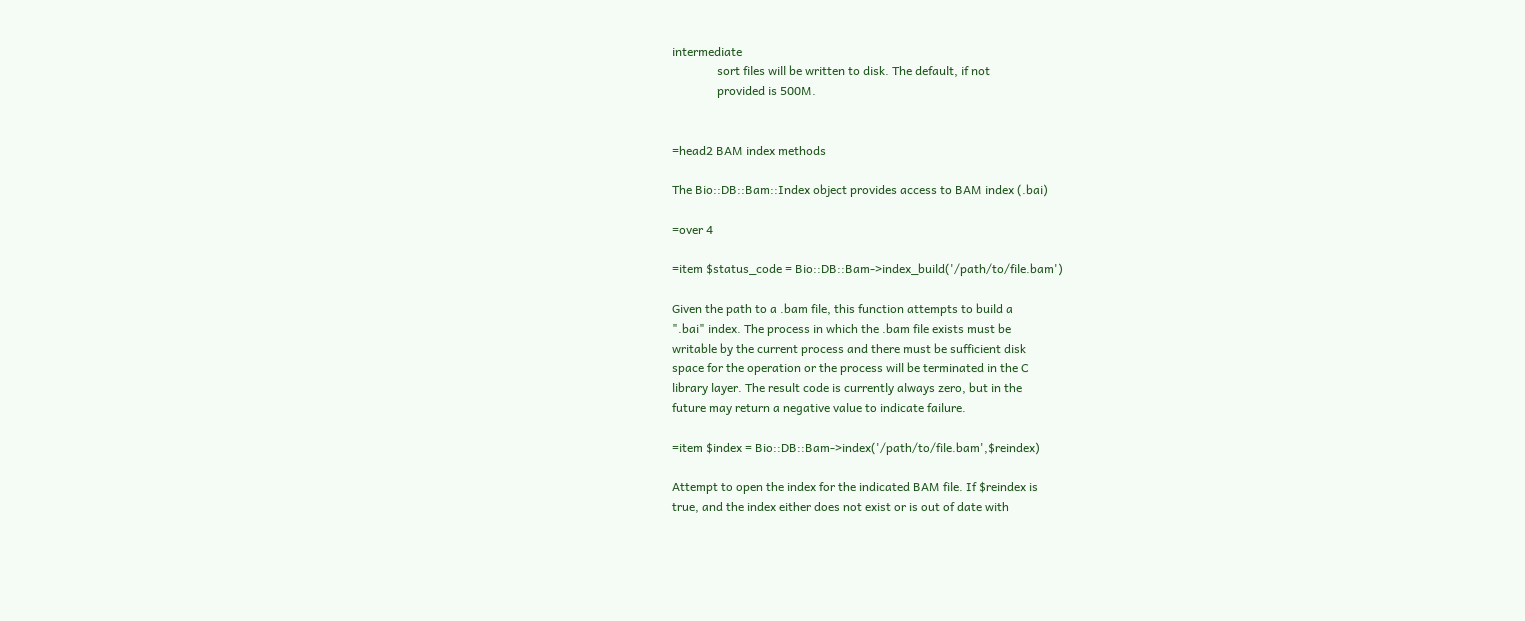intermediate
               sort files will be written to disk. The default, if not
               provided is 500M.


=head2 BAM index methods

The Bio::DB::Bam::Index object provides access to BAM index (.bai)

=over 4

=item $status_code = Bio::DB::Bam->index_build('/path/to/file.bam')

Given the path to a .bam file, this function attempts to build a
".bai" index. The process in which the .bam file exists must be
writable by the current process and there must be sufficient disk
space for the operation or the process will be terminated in the C
library layer. The result code is currently always zero, but in the
future may return a negative value to indicate failure.

=item $index = Bio::DB::Bam->index('/path/to/file.bam',$reindex)

Attempt to open the index for the indicated BAM file. If $reindex is
true, and the index either does not exist or is out of date with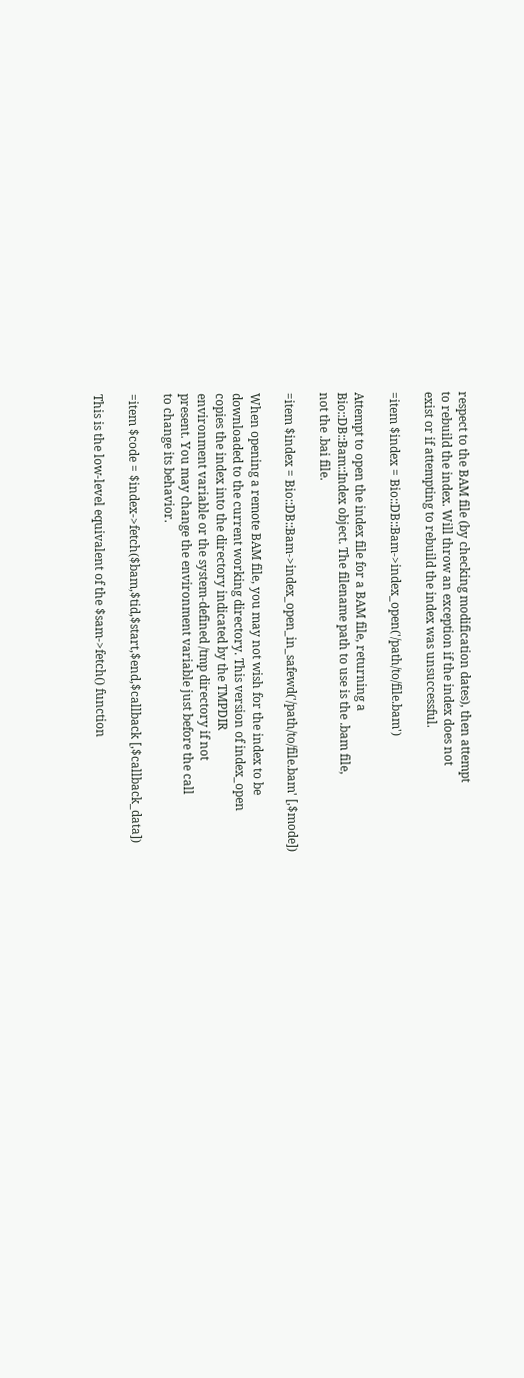respect to the BAM file (by checking modification dates), then attempt
to rebuild the index. Will throw an exception if the index does not
exist or if attempting to rebuild the index was unsuccessful.

=item $index = Bio::DB::Bam->index_open('/path/to/file.bam')

Attempt to open the index file for a BAM file, returning a
Bio::DB::Bam::Index object. The filename path to use is the .bam file,
not the .bai file.

=item $index = Bio::DB::Bam->index_open_in_safewd('/path/to/file.bam' [,$mode])

When opening a remote BAM file, you may not wish for the index to be
downloaded to the current working directory. This version of index_open
copies the index into the directory indicated by the TMPDIR
environment variable or the system-defined /tmp directory if not
present. You may change the environment variable just before the call
to change its behavior.

=item $code = $index->fetch($bam,$tid,$start,$end,$callback [,$callback_data])

This is the low-level equivalent of the $sam->fetch() function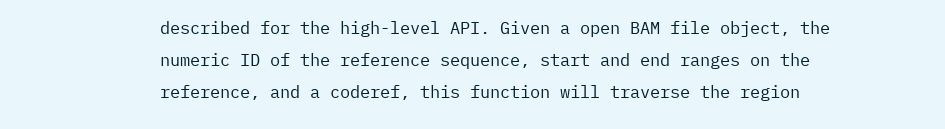described for the high-level API. Given a open BAM file object, the
numeric ID of the reference sequence, start and end ranges on the
reference, and a coderef, this function will traverse the region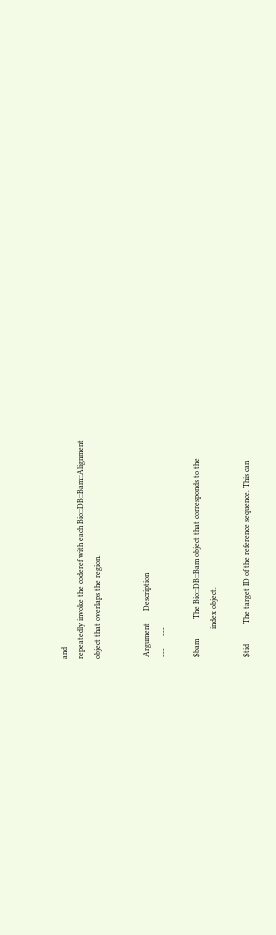and
repeatedly invoke the coderef with each Bio::DB::Bam::Alignment
object that overlaps the region.


 Argument      Description
 ---      ---

 $bam          The Bio::DB::Bam object that corresponds to the
               index object.

 $tid          The target ID of the reference sequence. This can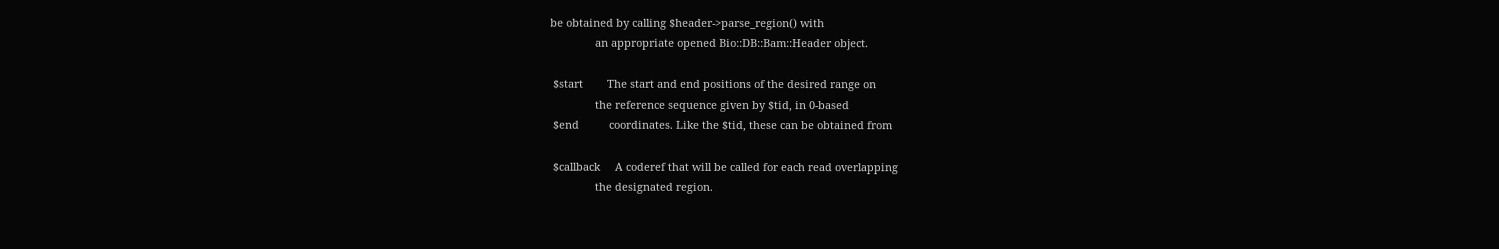be obtained by calling $header->parse_region() with
               an appropriate opened Bio::DB::Bam::Header object.

 $start        The start and end positions of the desired range on
               the reference sequence given by $tid, in 0-based
 $end          coordinates. Like the $tid, these can be obtained from

 $callback     A coderef that will be called for each read overlapping
               the designated region.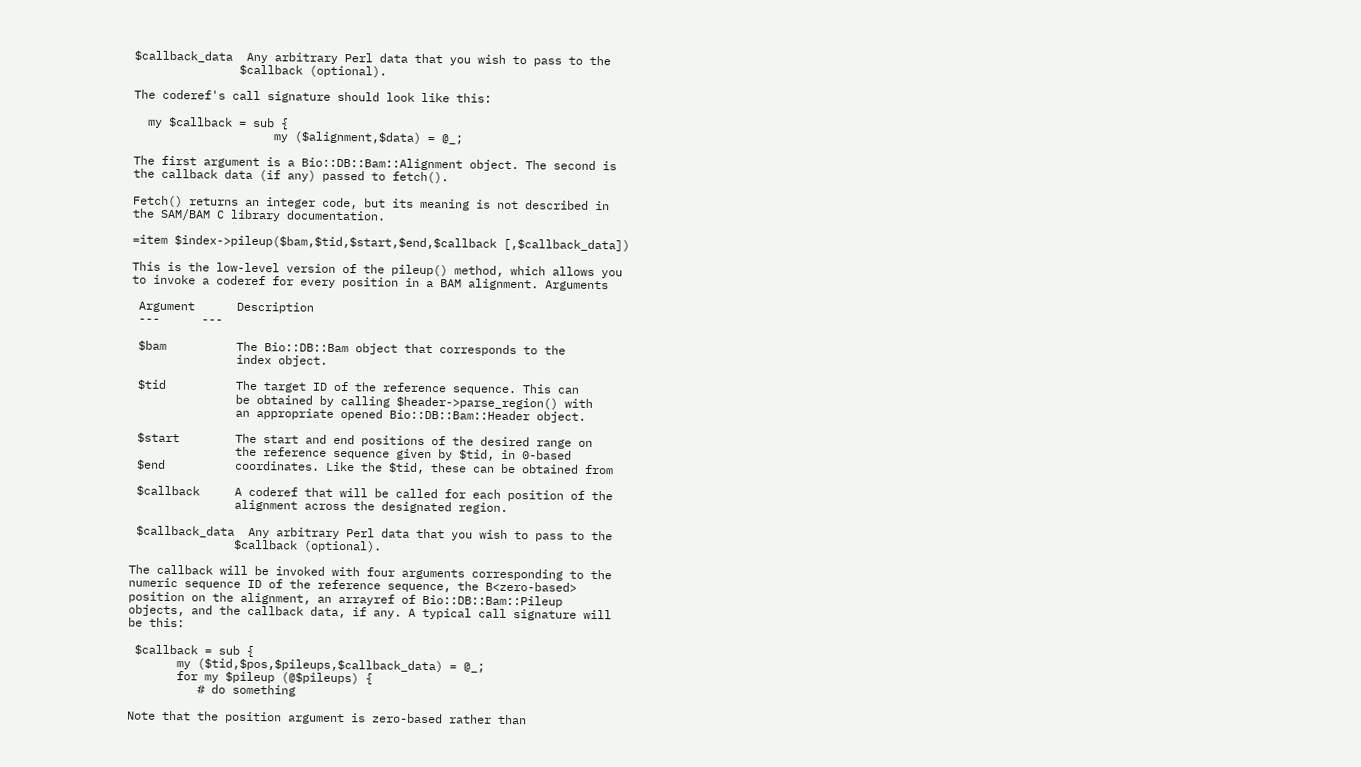$callback_data  Any arbitrary Perl data that you wish to pass to the
               $callback (optional).

The coderef's call signature should look like this:

  my $callback = sub {
                    my ($alignment,$data) = @_;

The first argument is a Bio::DB::Bam::Alignment object. The second is
the callback data (if any) passed to fetch().

Fetch() returns an integer code, but its meaning is not described in
the SAM/BAM C library documentation.

=item $index->pileup($bam,$tid,$start,$end,$callback [,$callback_data])

This is the low-level version of the pileup() method, which allows you
to invoke a coderef for every position in a BAM alignment. Arguments

 Argument      Description
 ---      ---

 $bam          The Bio::DB::Bam object that corresponds to the
               index object.

 $tid          The target ID of the reference sequence. This can
               be obtained by calling $header->parse_region() with
               an appropriate opened Bio::DB::Bam::Header object.

 $start        The start and end positions of the desired range on
               the reference sequence given by $tid, in 0-based
 $end          coordinates. Like the $tid, these can be obtained from

 $callback     A coderef that will be called for each position of the
               alignment across the designated region.

 $callback_data  Any arbitrary Perl data that you wish to pass to the
               $callback (optional).

The callback will be invoked with four arguments corresponding to the
numeric sequence ID of the reference sequence, the B<zero-based>
position on the alignment, an arrayref of Bio::DB::Bam::Pileup
objects, and the callback data, if any. A typical call signature will
be this:

 $callback = sub {
       my ($tid,$pos,$pileups,$callback_data) = @_;
       for my $pileup (@$pileups) {
          # do something

Note that the position argument is zero-based rather than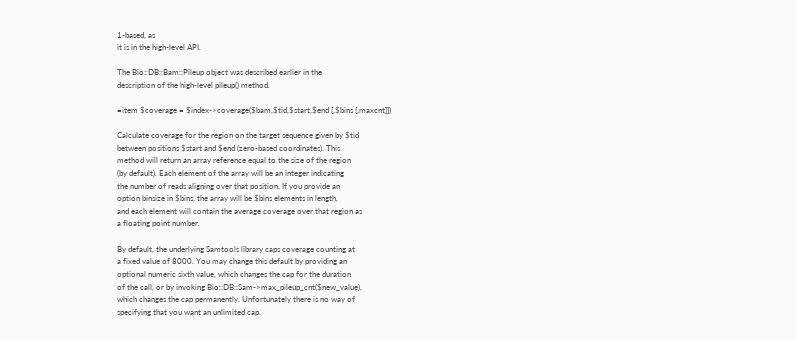1-based, as
it is in the high-level API.

The Bio::DB::Bam::Pileup object was described earlier in the
description of the high-level pileup() method.

=item $coverage = $index->coverage($bam,$tid,$start,$end [,$bins [,maxcnt]])

Calculate coverage for the region on the target sequence given by $tid
between positions $start and $end (zero-based coordinates). This
method will return an array reference equal to the size of the region
(by default). Each element of the array will be an integer indicating
the number of reads aligning over that position. If you provide an
option binsize in $bins, the array will be $bins elements in length,
and each element will contain the average coverage over that region as
a floating point number.

By default, the underlying Samtools library caps coverage counting at
a fixed value of 8000. You may change this default by providing an
optional numeric sixth value, which changes the cap for the duration
of the call, or by invoking Bio::DB::Sam->max_pileup_cnt($new_value),
which changes the cap permanently. Unfortunately there is no way of
specifying that you want an unlimited cap.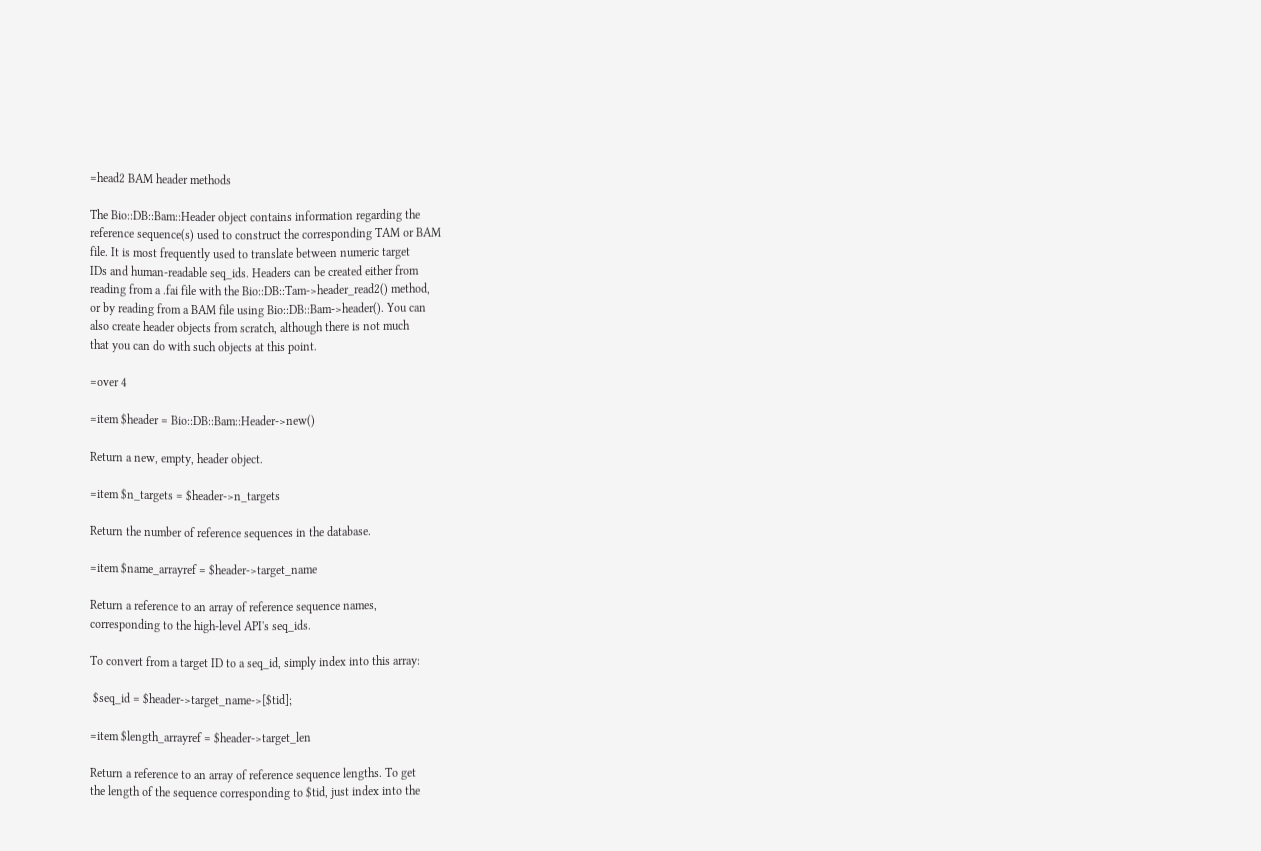=head2 BAM header methods

The Bio::DB::Bam::Header object contains information regarding the
reference sequence(s) used to construct the corresponding TAM or BAM
file. It is most frequently used to translate between numeric target
IDs and human-readable seq_ids. Headers can be created either from
reading from a .fai file with the Bio::DB::Tam->header_read2() method,
or by reading from a BAM file using Bio::DB::Bam->header(). You can
also create header objects from scratch, although there is not much
that you can do with such objects at this point.

=over 4

=item $header = Bio::DB::Bam::Header->new()

Return a new, empty, header object.

=item $n_targets = $header->n_targets

Return the number of reference sequences in the database.

=item $name_arrayref = $header->target_name

Return a reference to an array of reference sequence names,
corresponding to the high-level API's seq_ids.

To convert from a target ID to a seq_id, simply index into this array:

 $seq_id = $header->target_name->[$tid];

=item $length_arrayref = $header->target_len

Return a reference to an array of reference sequence lengths. To get
the length of the sequence corresponding to $tid, just index into the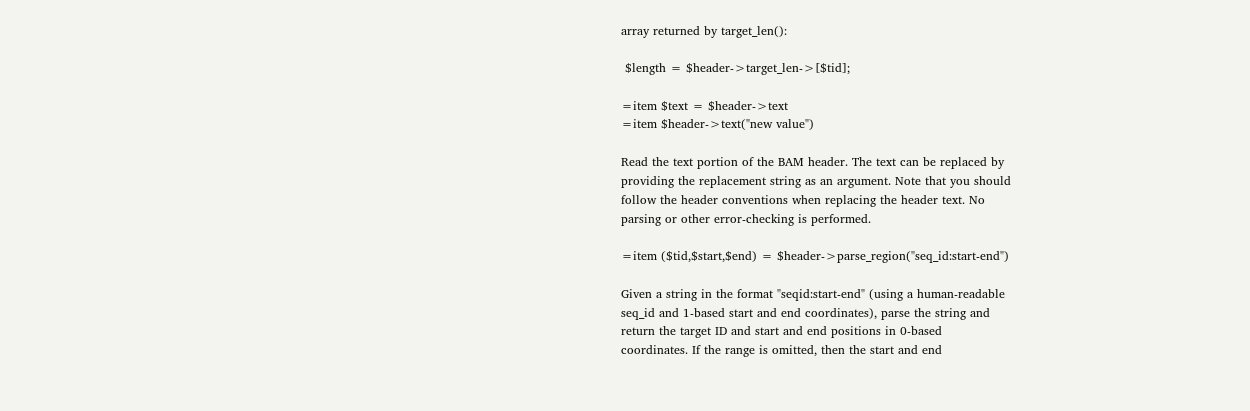array returned by target_len():

 $length = $header->target_len->[$tid];

=item $text = $header->text
=item $header->text("new value")

Read the text portion of the BAM header. The text can be replaced by
providing the replacement string as an argument. Note that you should
follow the header conventions when replacing the header text. No
parsing or other error-checking is performed.

=item ($tid,$start,$end) = $header->parse_region("seq_id:start-end")

Given a string in the format "seqid:start-end" (using a human-readable
seq_id and 1-based start and end coordinates), parse the string and
return the target ID and start and end positions in 0-based
coordinates. If the range is omitted, then the start and end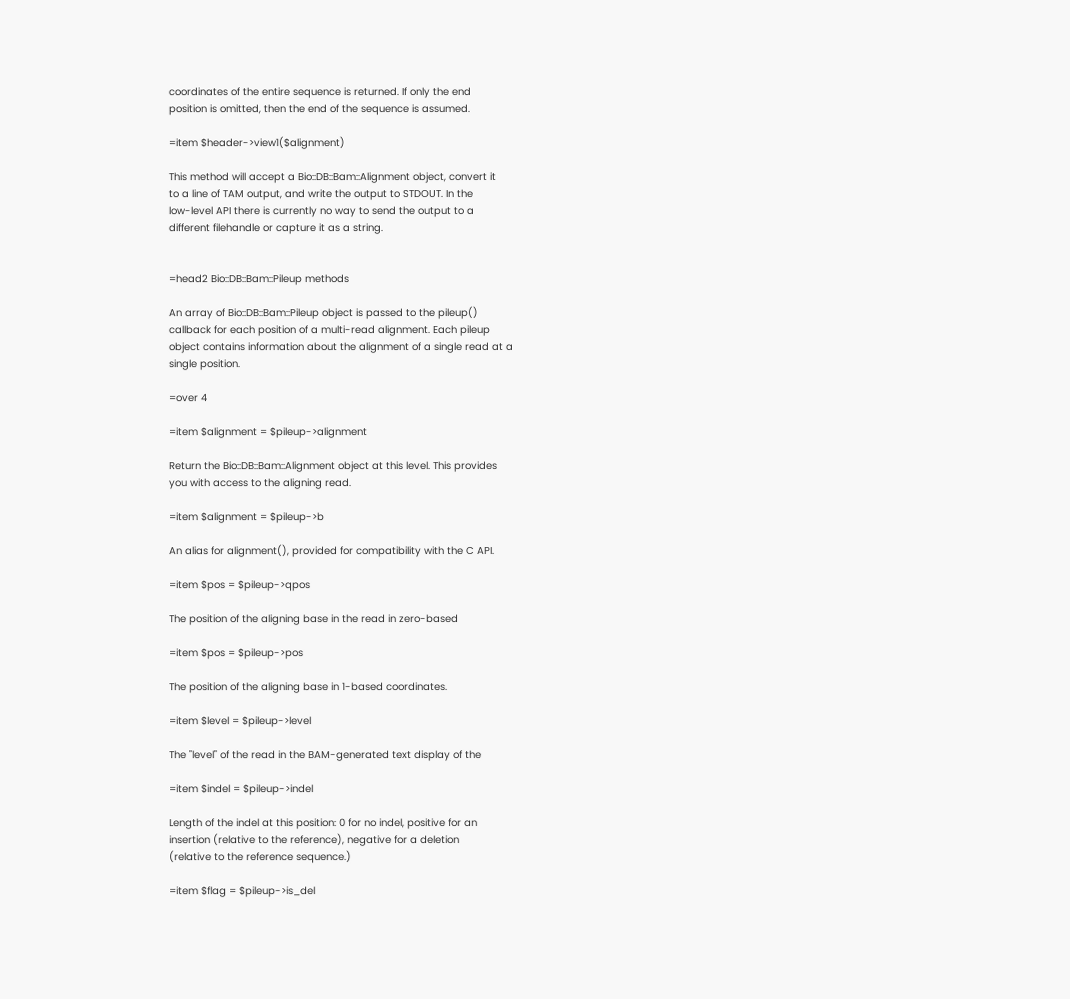coordinates of the entire sequence is returned. If only the end
position is omitted, then the end of the sequence is assumed.

=item $header->view1($alignment)

This method will accept a Bio::DB::Bam::Alignment object, convert it
to a line of TAM output, and write the output to STDOUT. In the
low-level API there is currently no way to send the output to a
different filehandle or capture it as a string.


=head2 Bio::DB::Bam::Pileup methods

An array of Bio::DB::Bam::Pileup object is passed to the pileup()
callback for each position of a multi-read alignment. Each pileup
object contains information about the alignment of a single read at a
single position.

=over 4

=item $alignment = $pileup->alignment

Return the Bio::DB::Bam::Alignment object at this level. This provides
you with access to the aligning read.

=item $alignment = $pileup->b

An alias for alignment(), provided for compatibility with the C API.

=item $pos = $pileup->qpos

The position of the aligning base in the read in zero-based

=item $pos = $pileup->pos

The position of the aligning base in 1-based coordinates.

=item $level = $pileup->level

The "level" of the read in the BAM-generated text display of the

=item $indel = $pileup->indel

Length of the indel at this position: 0 for no indel, positive for an
insertion (relative to the reference), negative for a deletion
(relative to the reference sequence.)

=item $flag = $pileup->is_del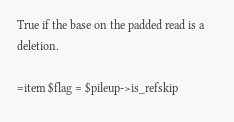True if the base on the padded read is a deletion.

=item $flag = $pileup->is_refskip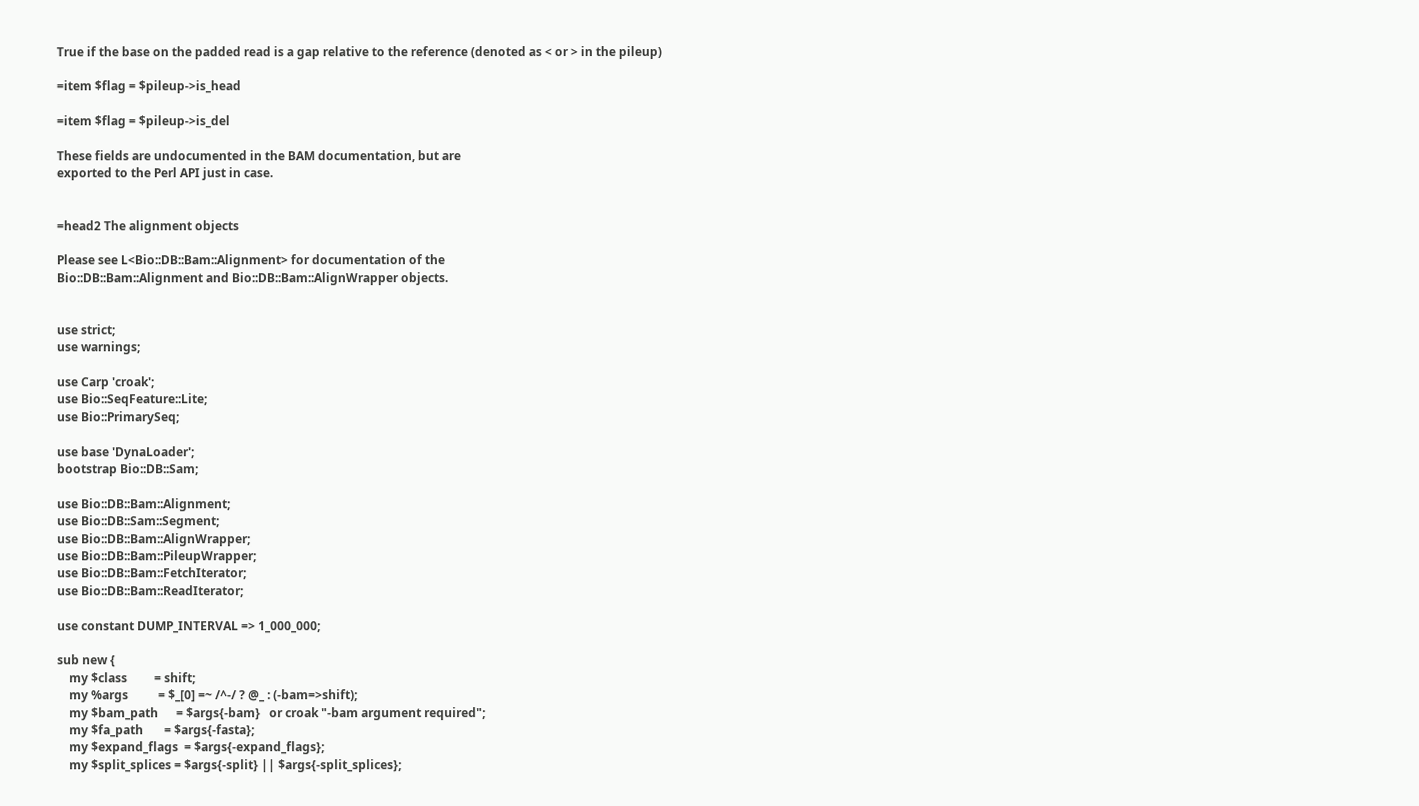True if the base on the padded read is a gap relative to the reference (denoted as < or > in the pileup)

=item $flag = $pileup->is_head

=item $flag = $pileup->is_del

These fields are undocumented in the BAM documentation, but are
exported to the Perl API just in case.


=head2 The alignment objects

Please see L<Bio::DB::Bam::Alignment> for documentation of the
Bio::DB::Bam::Alignment and Bio::DB::Bam::AlignWrapper objects.


use strict;
use warnings;

use Carp 'croak';
use Bio::SeqFeature::Lite;
use Bio::PrimarySeq;

use base 'DynaLoader';
bootstrap Bio::DB::Sam;

use Bio::DB::Bam::Alignment;
use Bio::DB::Sam::Segment;
use Bio::DB::Bam::AlignWrapper;
use Bio::DB::Bam::PileupWrapper;
use Bio::DB::Bam::FetchIterator;
use Bio::DB::Bam::ReadIterator;

use constant DUMP_INTERVAL => 1_000_000;

sub new {
    my $class         = shift;
    my %args          = $_[0] =~ /^-/ ? @_ : (-bam=>shift);
    my $bam_path      = $args{-bam}   or croak "-bam argument required";
    my $fa_path       = $args{-fasta};
    my $expand_flags  = $args{-expand_flags};
    my $split_splices = $args{-split} || $args{-split_splices};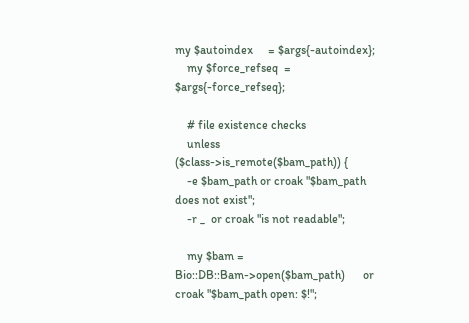my $autoindex     = $args{-autoindex};
    my $force_refseq  = $args{-force_refseq};

    # file existence checks
    unless ($class->is_remote($bam_path)) {
    -e $bam_path or croak "$bam_path does not exist";
    -r _  or croak "is not readable";

    my $bam = Bio::DB::Bam->open($bam_path)      or croak "$bam_path open: $!";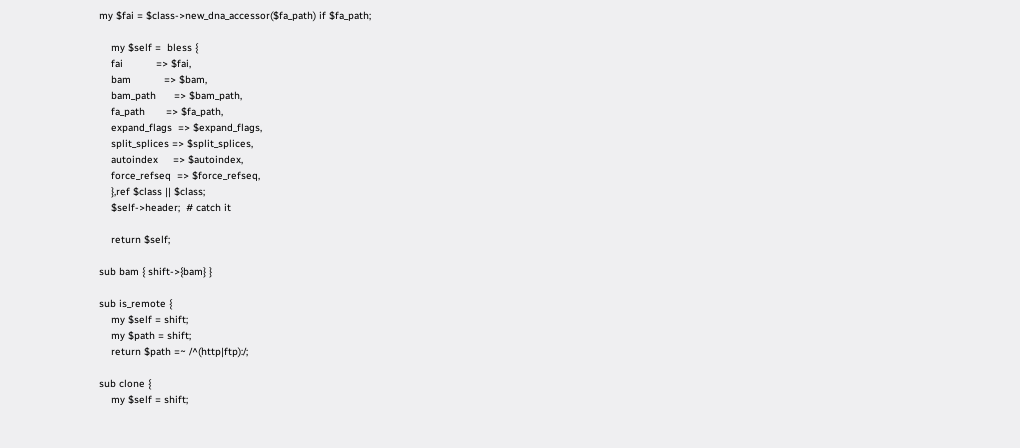my $fai = $class->new_dna_accessor($fa_path) if $fa_path;

    my $self =  bless {
    fai           => $fai,
    bam           => $bam,
    bam_path      => $bam_path,
    fa_path       => $fa_path,
    expand_flags  => $expand_flags,
    split_splices => $split_splices,
    autoindex     => $autoindex,
    force_refseq  => $force_refseq,
    },ref $class || $class;
    $self->header;  # catch it

    return $self;

sub bam { shift->{bam} }

sub is_remote {
    my $self = shift;
    my $path = shift;
    return $path =~ /^(http|ftp):/;

sub clone {
    my $self = shift;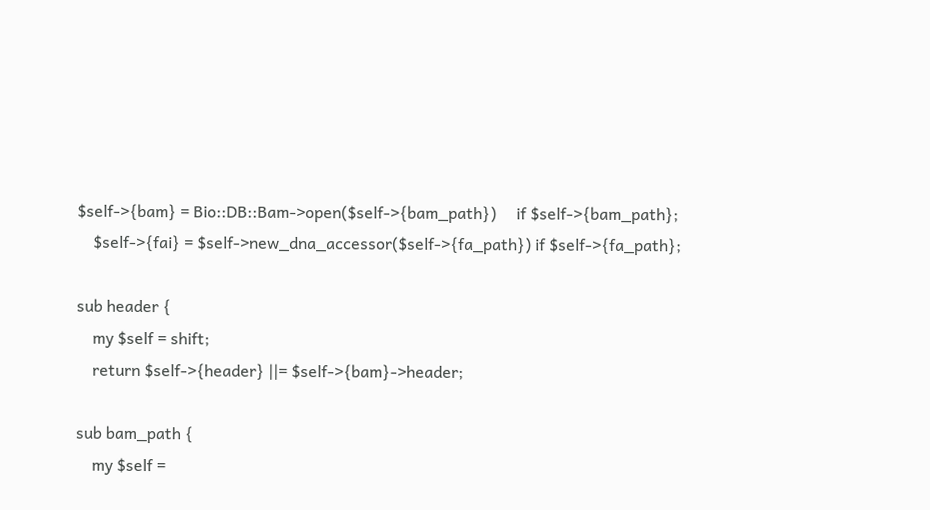$self->{bam} = Bio::DB::Bam->open($self->{bam_path})     if $self->{bam_path};
    $self->{fai} = $self->new_dna_accessor($self->{fa_path}) if $self->{fa_path};

sub header {
    my $self = shift;
    return $self->{header} ||= $self->{bam}->header;

sub bam_path {
    my $self =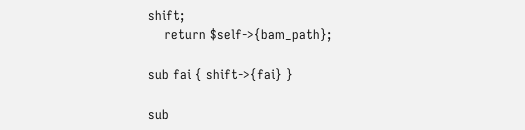shift;
    return $self->{bam_path};

sub fai { shift->{fai} }

sub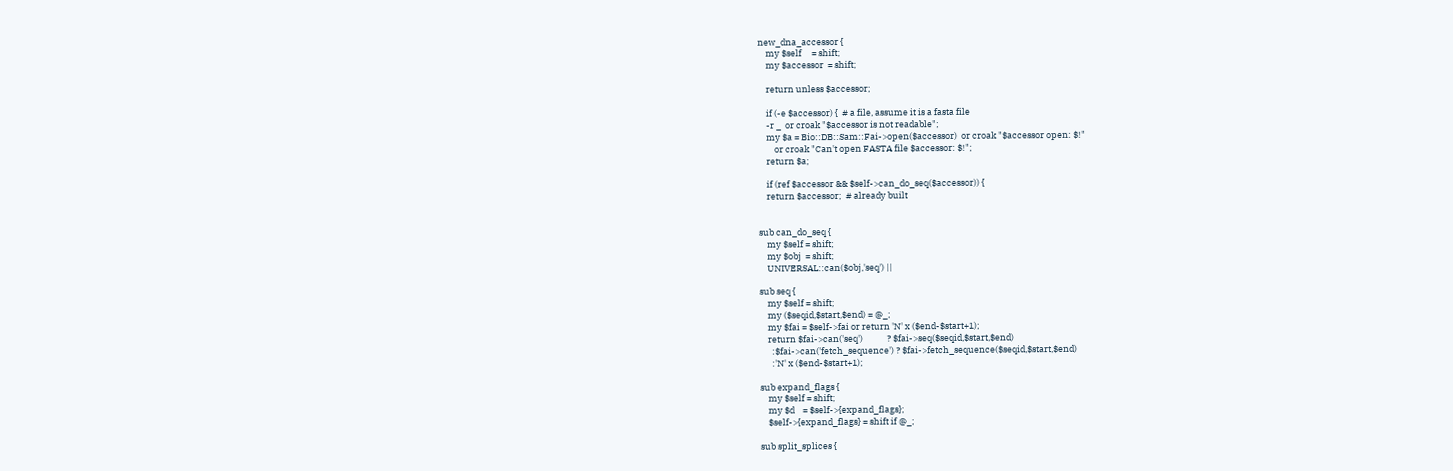new_dna_accessor {
    my $self     = shift;
    my $accessor  = shift;

    return unless $accessor;

    if (-e $accessor) {  # a file, assume it is a fasta file
    -r _  or croak "$accessor is not readable";
    my $a = Bio::DB::Sam::Fai->open($accessor)  or croak "$accessor open: $!"
        or croak "Can't open FASTA file $accessor: $!";
    return $a;

    if (ref $accessor && $self->can_do_seq($accessor)) {
    return $accessor;  # already built


sub can_do_seq {
    my $self = shift;
    my $obj  = shift;
    UNIVERSAL::can($obj,'seq') ||

sub seq {
    my $self = shift;
    my ($seqid,$start,$end) = @_;
    my $fai = $self->fai or return 'N' x ($end-$start+1);
    return $fai->can('seq')            ? $fai->seq($seqid,$start,$end)
      :$fai->can('fetch_sequence') ? $fai->fetch_sequence($seqid,$start,$end)
      :'N' x ($end-$start+1);

sub expand_flags {
    my $self = shift;
    my $d    = $self->{expand_flags};
    $self->{expand_flags} = shift if @_;

sub split_splices {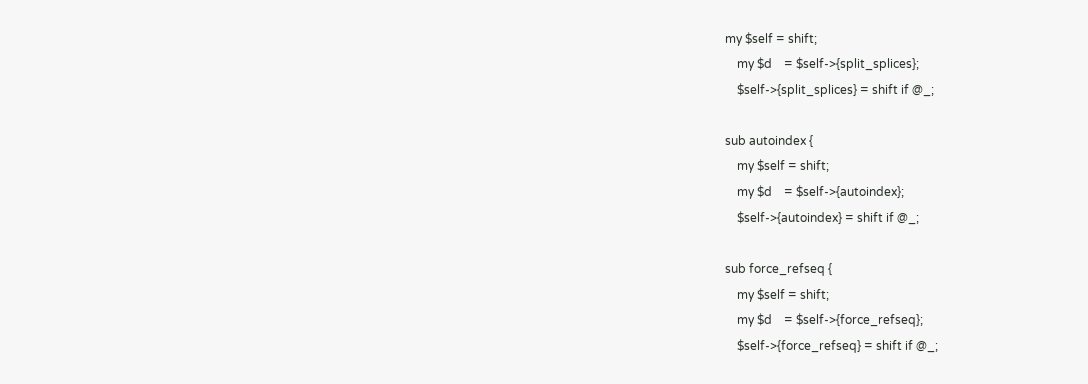my $self = shift;
    my $d    = $self->{split_splices};
    $self->{split_splices} = shift if @_;

sub autoindex {
    my $self = shift;
    my $d    = $self->{autoindex};
    $self->{autoindex} = shift if @_;

sub force_refseq {
    my $self = shift;
    my $d    = $self->{force_refseq};
    $self->{force_refseq} = shift if @_;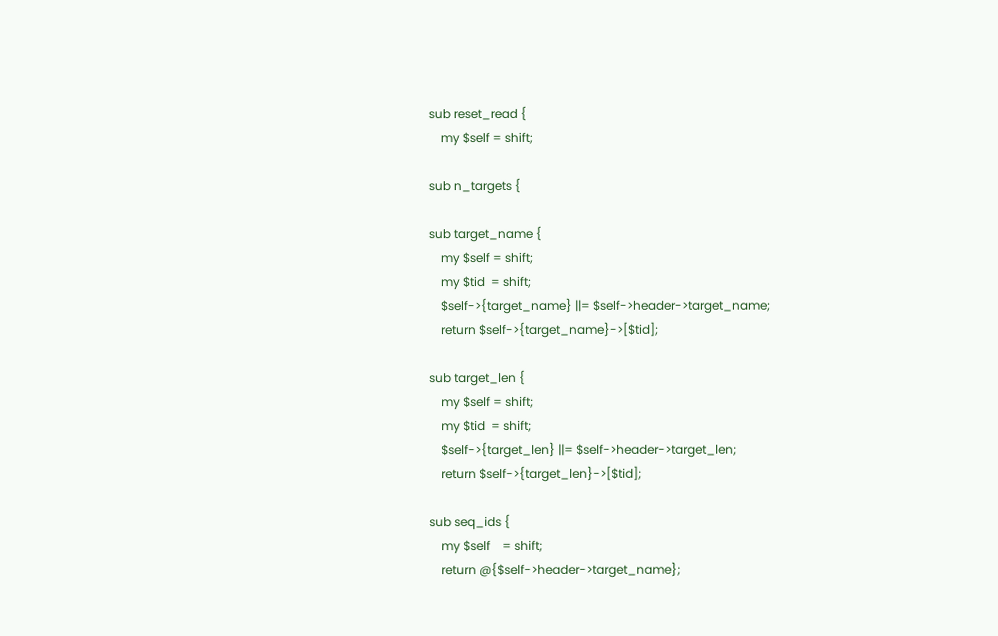sub reset_read {
    my $self = shift;

sub n_targets {

sub target_name {
    my $self = shift;
    my $tid  = shift;
    $self->{target_name} ||= $self->header->target_name;
    return $self->{target_name}->[$tid];

sub target_len {
    my $self = shift;
    my $tid  = shift;
    $self->{target_len} ||= $self->header->target_len;
    return $self->{target_len}->[$tid];

sub seq_ids {
    my $self    = shift;
    return @{$self->header->target_name};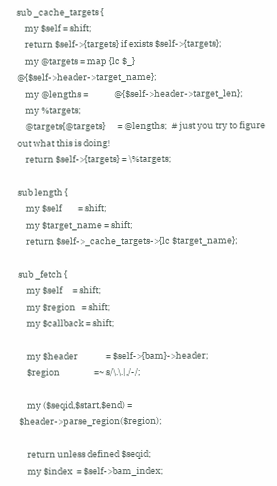sub _cache_targets {
    my $self = shift;
    return $self->{targets} if exists $self->{targets};
    my @targets = map {lc $_} @{$self->header->target_name};
    my @lengths =             @{$self->header->target_len};
    my %targets;
    @targets{@targets}      = @lengths;  # just you try to figure out what this is doing!
    return $self->{targets} = \%targets;

sub length {
    my $self        = shift;
    my $target_name = shift;
    return $self->_cache_targets->{lc $target_name};

sub _fetch {
    my $self     = shift;
    my $region   = shift;
    my $callback = shift;

    my $header              = $self->{bam}->header;
    $region                 =~ s/\.\.|,/-/;

    my ($seqid,$start,$end) = $header->parse_region($region);

    return unless defined $seqid;
    my $index  = $self->bam_index;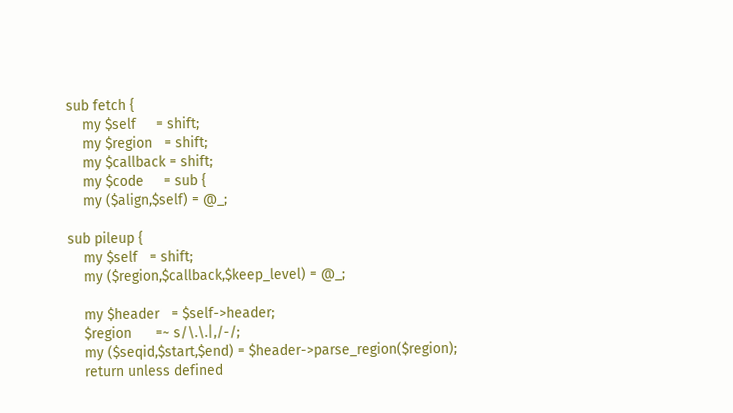sub fetch {
    my $self     = shift;
    my $region   = shift;
    my $callback = shift;
    my $code     = sub {
    my ($align,$self) = @_;

sub pileup {
    my $self   = shift;
    my ($region,$callback,$keep_level) = @_;

    my $header   = $self->header;
    $region      =~ s/\.\.|,/-/;
    my ($seqid,$start,$end) = $header->parse_region($region);
    return unless defined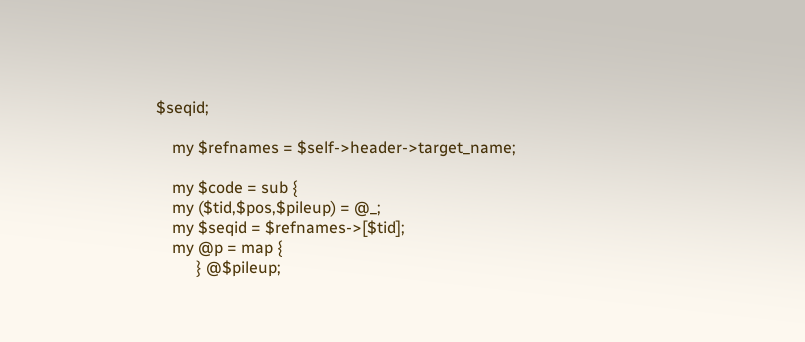$seqid;

    my $refnames = $self->header->target_name;

    my $code = sub {
    my ($tid,$pos,$pileup) = @_;
    my $seqid = $refnames->[$tid];
    my @p = map {
          } @$pileup;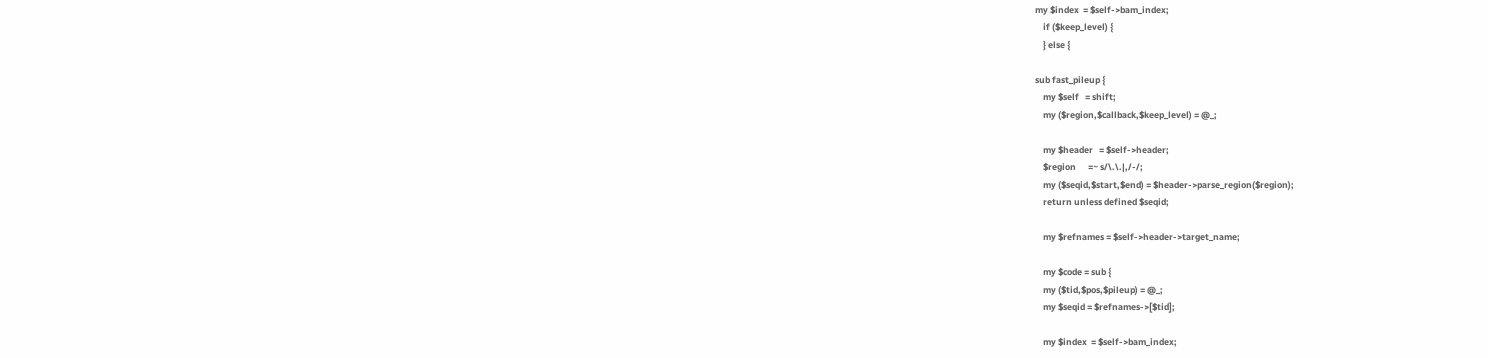my $index  = $self->bam_index;
    if ($keep_level) {
    } else {

sub fast_pileup {
    my $self   = shift;
    my ($region,$callback,$keep_level) = @_;

    my $header   = $self->header;
    $region      =~ s/\.\.|,/-/;
    my ($seqid,$start,$end) = $header->parse_region($region);
    return unless defined $seqid;

    my $refnames = $self->header->target_name;

    my $code = sub {
    my ($tid,$pos,$pileup) = @_;
    my $seqid = $refnames->[$tid];

    my $index  = $self->bam_index;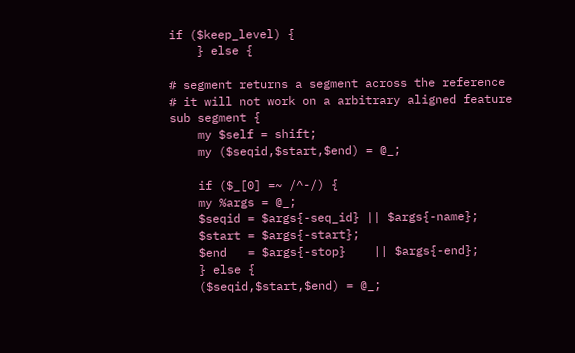if ($keep_level) {
    } else {

# segment returns a segment across the reference
# it will not work on a arbitrary aligned feature
sub segment {
    my $self = shift;
    my ($seqid,$start,$end) = @_;

    if ($_[0] =~ /^-/) {
    my %args = @_;
    $seqid = $args{-seq_id} || $args{-name};
    $start = $args{-start};
    $end   = $args{-stop}    || $args{-end};
    } else {
    ($seqid,$start,$end) = @_;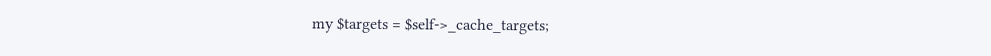my $targets = $self->_cache_targets;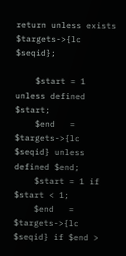return unless exists $targets->{lc $seqid};

    $start = 1                     unless defined $start;
    $end   = $targets->{lc $seqid} unless defined $end;
    $start = 1 if $start < 1;
    $end   = $targets->{lc $seqid} if $end >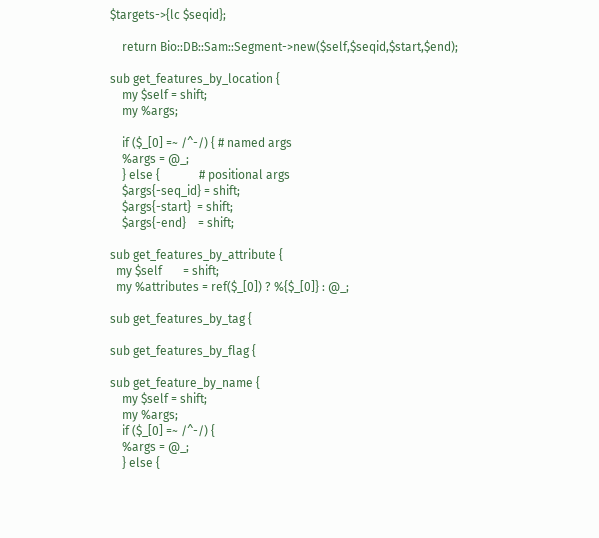$targets->{lc $seqid};

    return Bio::DB::Sam::Segment->new($self,$seqid,$start,$end);

sub get_features_by_location {
    my $self = shift;
    my %args;

    if ($_[0] =~ /^-/) { # named args
    %args = @_;
    } else {             # positional args
    $args{-seq_id} = shift;
    $args{-start}  = shift;
    $args{-end}    = shift;

sub get_features_by_attribute {
  my $self       = shift;
  my %attributes = ref($_[0]) ? %{$_[0]} : @_;

sub get_features_by_tag {

sub get_features_by_flag {

sub get_feature_by_name {
    my $self = shift;
    my %args;
    if ($_[0] =~ /^-/) {
    %args = @_;
    } else {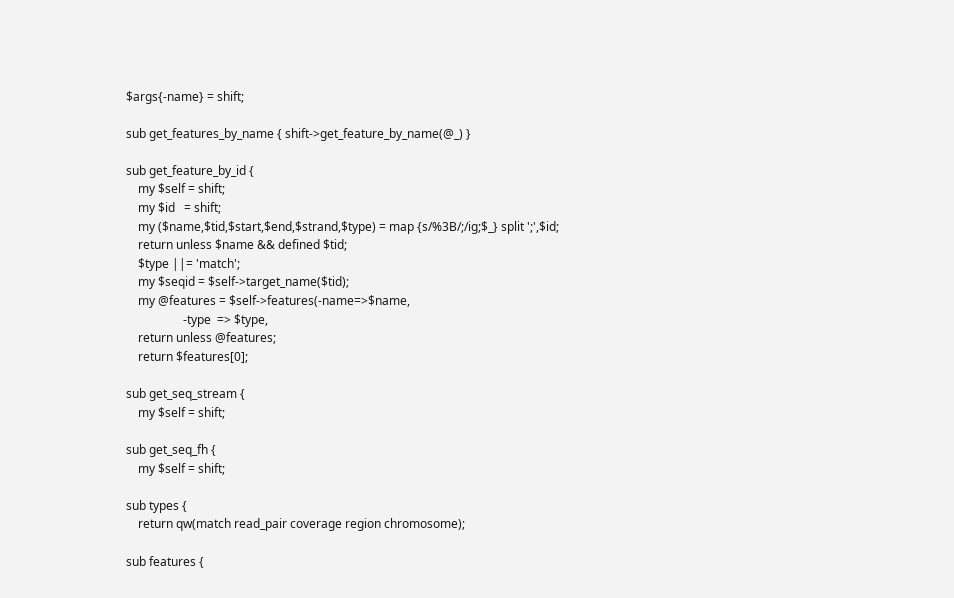$args{-name} = shift;

sub get_features_by_name { shift->get_feature_by_name(@_) }

sub get_feature_by_id {
    my $self = shift;
    my $id   = shift;
    my ($name,$tid,$start,$end,$strand,$type) = map {s/%3B/;/ig;$_} split ';',$id;
    return unless $name && defined $tid;
    $type ||= 'match';
    my $seqid = $self->target_name($tid);
    my @features = $self->features(-name=>$name,
                   -type  => $type,
    return unless @features;
    return $features[0];

sub get_seq_stream {
    my $self = shift;

sub get_seq_fh {
    my $self = shift;

sub types {
    return qw(match read_pair coverage region chromosome);

sub features {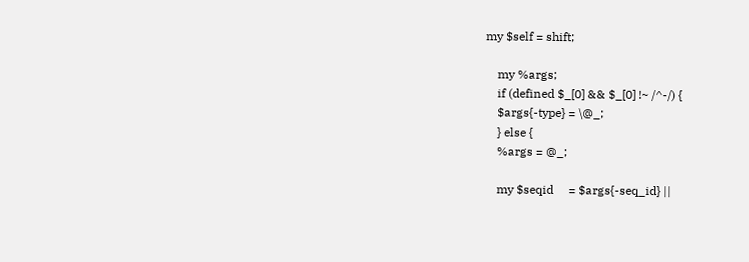my $self = shift;

    my %args;
    if (defined $_[0] && $_[0] !~ /^-/) {
    $args{-type} = \@_;
    } else {
    %args = @_;

    my $seqid     = $args{-seq_id} ||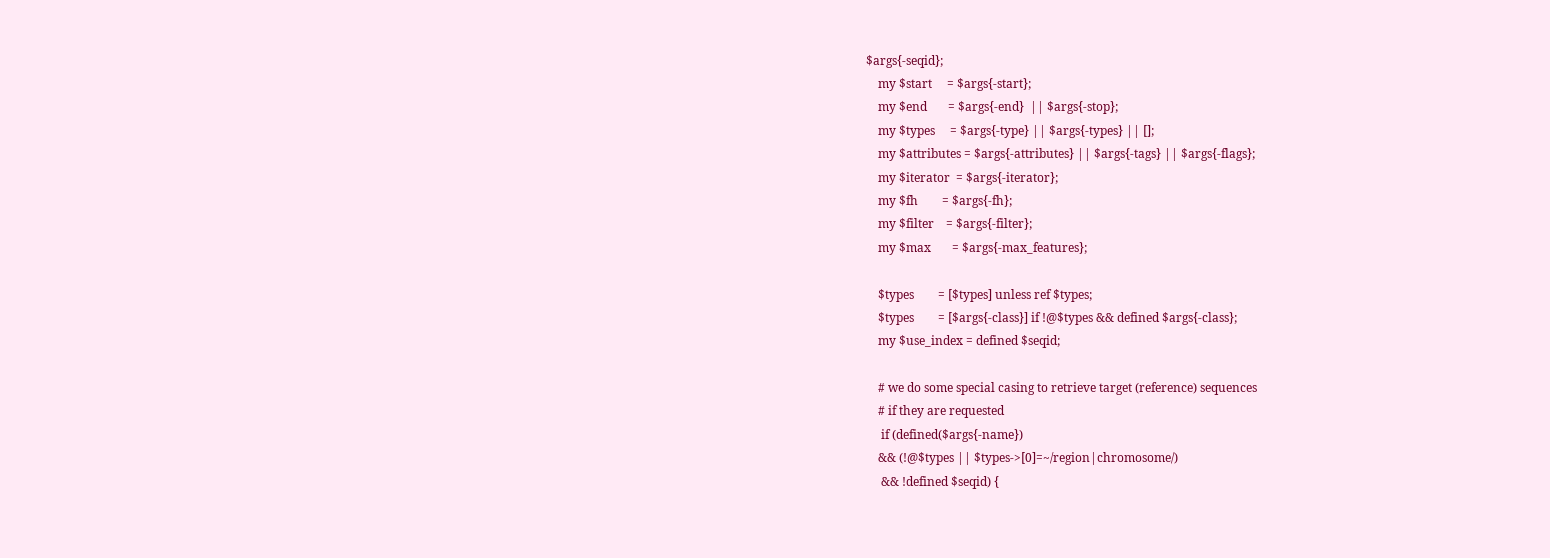$args{-seqid};
    my $start     = $args{-start};
    my $end       = $args{-end}  || $args{-stop};
    my $types     = $args{-type} || $args{-types} || [];
    my $attributes = $args{-attributes} || $args{-tags} || $args{-flags};
    my $iterator  = $args{-iterator};
    my $fh        = $args{-fh};
    my $filter    = $args{-filter};
    my $max       = $args{-max_features};

    $types        = [$types] unless ref $types;
    $types        = [$args{-class}] if !@$types && defined $args{-class};
    my $use_index = defined $seqid;

    # we do some special casing to retrieve target (reference) sequences
    # if they are requested
     if (defined($args{-name})
    && (!@$types || $types->[0]=~/region|chromosome/)
     && !defined $seqid) {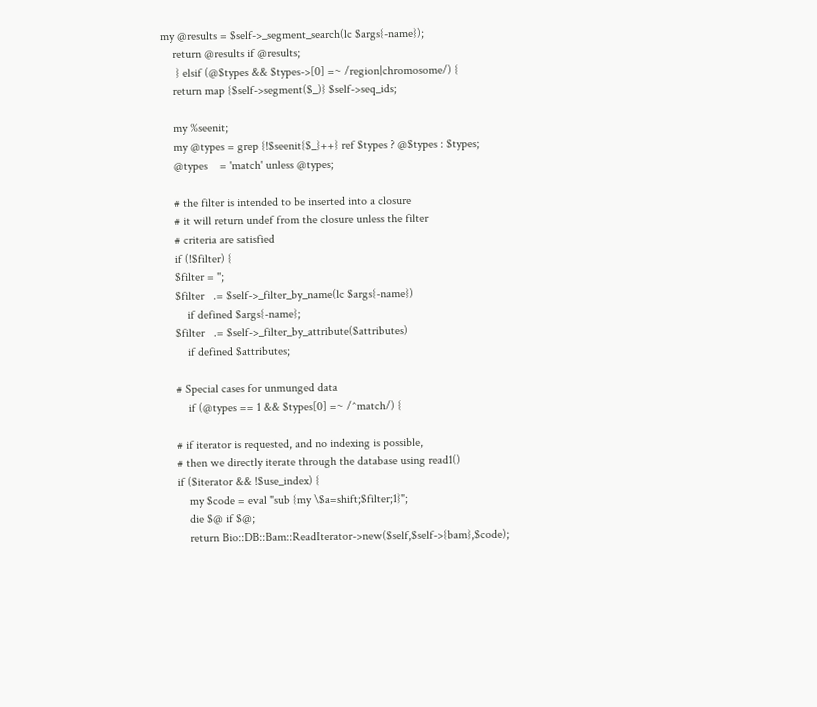my @results = $self->_segment_search(lc $args{-name});
    return @results if @results;
     } elsif (@$types && $types->[0] =~ /region|chromosome/) {
    return map {$self->segment($_)} $self->seq_ids;

    my %seenit;
    my @types = grep {!$seenit{$_}++} ref $types ? @$types : $types;
    @types    = 'match' unless @types;

    # the filter is intended to be inserted into a closure
    # it will return undef from the closure unless the filter
    # criteria are satisfied
    if (!$filter) {
    $filter = '';
    $filter   .= $self->_filter_by_name(lc $args{-name})
        if defined $args{-name};
    $filter   .= $self->_filter_by_attribute($attributes)
        if defined $attributes;

    # Special cases for unmunged data
        if (@types == 1 && $types[0] =~ /^match/) {

    # if iterator is requested, and no indexing is possible,
    # then we directly iterate through the database using read1()
    if ($iterator && !$use_index) {
        my $code = eval "sub {my \$a=shift;$filter;1}";
        die $@ if $@;
        return Bio::DB::Bam::ReadIterator->new($self,$self->{bam},$code);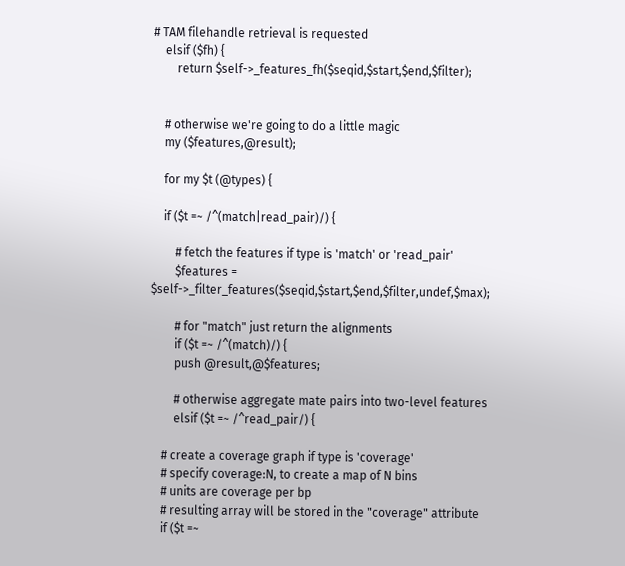# TAM filehandle retrieval is requested
    elsif ($fh) {
        return $self->_features_fh($seqid,$start,$end,$filter);


    # otherwise we're going to do a little magic
    my ($features,@result);

    for my $t (@types) {

    if ($t =~ /^(match|read_pair)/) {

        # fetch the features if type is 'match' or 'read_pair'
        $features = $self->_filter_features($seqid,$start,$end,$filter,undef,$max);

        # for "match" just return the alignments
        if ($t =~ /^(match)/) {
        push @result,@$features;

        # otherwise aggregate mate pairs into two-level features
        elsif ($t =~ /^read_pair/) {

    # create a coverage graph if type is 'coverage'
    # specify coverage:N, to create a map of N bins
    # units are coverage per bp
    # resulting array will be stored in the "coverage" attribute
    if ($t =~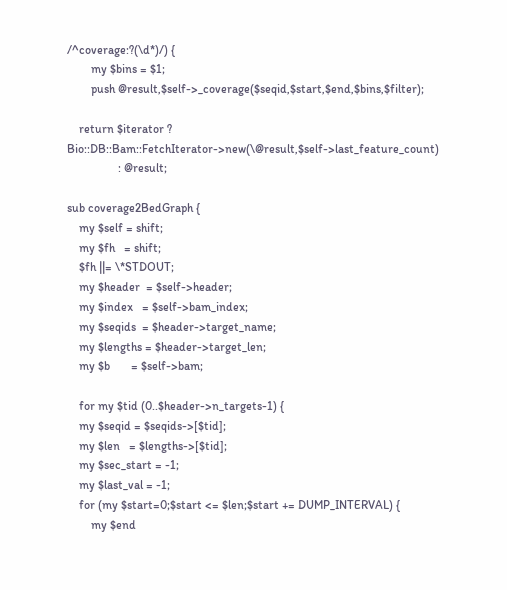/^coverage:?(\d*)/) {
        my $bins = $1;
        push @result,$self->_coverage($seqid,$start,$end,$bins,$filter);

    return $iterator ? Bio::DB::Bam::FetchIterator->new(\@result,$self->last_feature_count)
                 : @result;

sub coverage2BedGraph {
    my $self = shift;
    my $fh   = shift;
    $fh ||= \*STDOUT;
    my $header  = $self->header;
    my $index   = $self->bam_index;
    my $seqids  = $header->target_name;
    my $lengths = $header->target_len;
    my $b       = $self->bam;

    for my $tid (0..$header->n_targets-1) {
    my $seqid = $seqids->[$tid];
    my $len   = $lengths->[$tid];
    my $sec_start = -1;
    my $last_val = -1;
    for (my $start=0;$start <= $len;$start += DUMP_INTERVAL) {
        my $end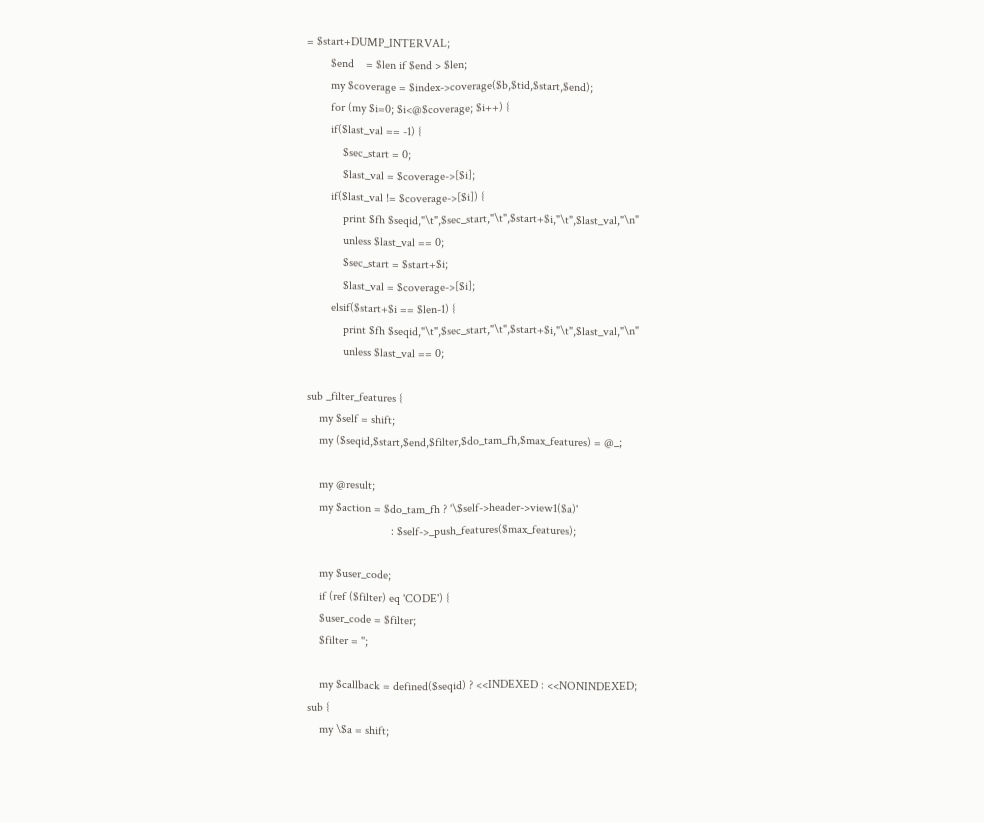= $start+DUMP_INTERVAL;
        $end    = $len if $end > $len;
        my $coverage = $index->coverage($b,$tid,$start,$end);
        for (my $i=0; $i<@$coverage; $i++) {
        if($last_val == -1) {
            $sec_start = 0;
            $last_val = $coverage->[$i];
        if($last_val != $coverage->[$i]) {
            print $fh $seqid,"\t",$sec_start,"\t",$start+$i,"\t",$last_val,"\n"
            unless $last_val == 0;
            $sec_start = $start+$i;
            $last_val = $coverage->[$i];
        elsif($start+$i == $len-1) {
            print $fh $seqid,"\t",$sec_start,"\t",$start+$i,"\t",$last_val,"\n"
            unless $last_val == 0;

sub _filter_features {
    my $self = shift;
    my ($seqid,$start,$end,$filter,$do_tam_fh,$max_features) = @_;

    my @result;
    my $action = $do_tam_fh ? '\$self->header->view1($a)'
                            : $self->_push_features($max_features);

    my $user_code;
    if (ref ($filter) eq 'CODE') {
    $user_code = $filter;
    $filter = '';

    my $callback = defined($seqid) ? <<INDEXED : <<NONINDEXED;
sub {
    my \$a = shift;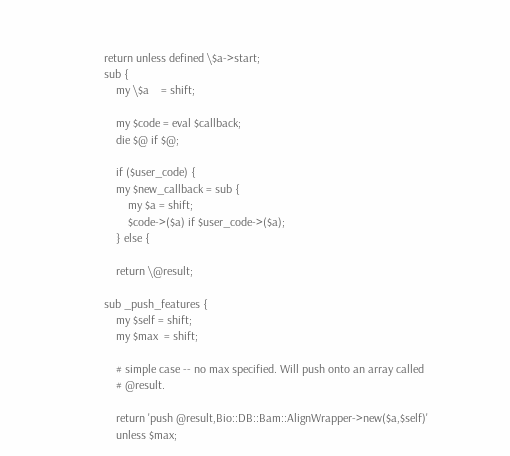return unless defined \$a->start;
sub {
    my \$a    = shift;

    my $code = eval $callback;
    die $@ if $@;

    if ($user_code) {
    my $new_callback = sub {
        my $a = shift;
        $code->($a) if $user_code->($a);
    } else {

    return \@result;

sub _push_features {
    my $self = shift;
    my $max  = shift;

    # simple case -- no max specified. Will push onto an array called
    # @result.

    return 'push @result,Bio::DB::Bam::AlignWrapper->new($a,$self)'
    unless $max;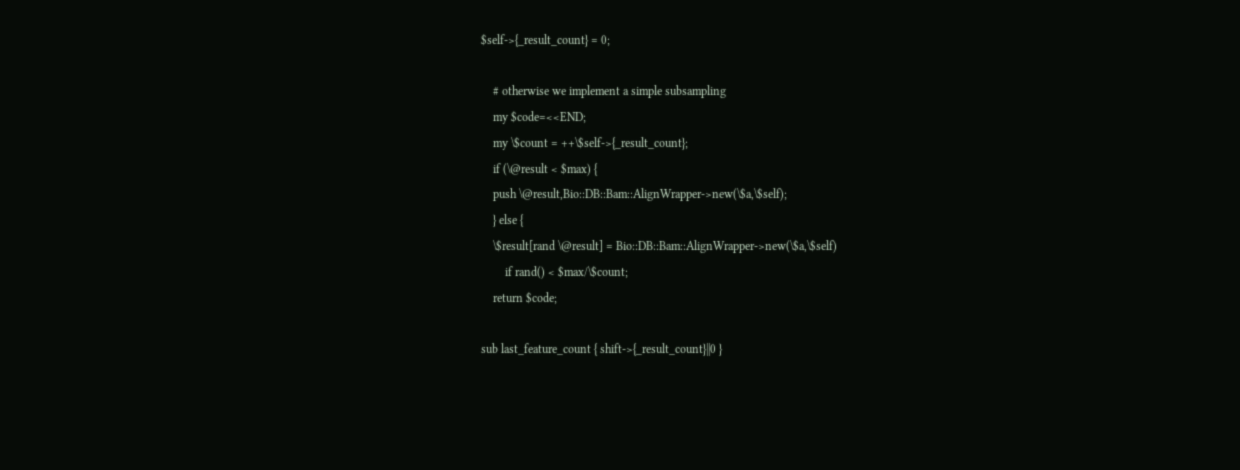$self->{_result_count} = 0;

    # otherwise we implement a simple subsampling
    my $code=<<END;
    my \$count = ++\$self->{_result_count};
    if (\@result < $max) {
    push \@result,Bio::DB::Bam::AlignWrapper->new(\$a,\$self);
    } else {
    \$result[rand \@result] = Bio::DB::Bam::AlignWrapper->new(\$a,\$self)
        if rand() < $max/\$count;
    return $code;

sub last_feature_count { shift->{_result_count}||0 }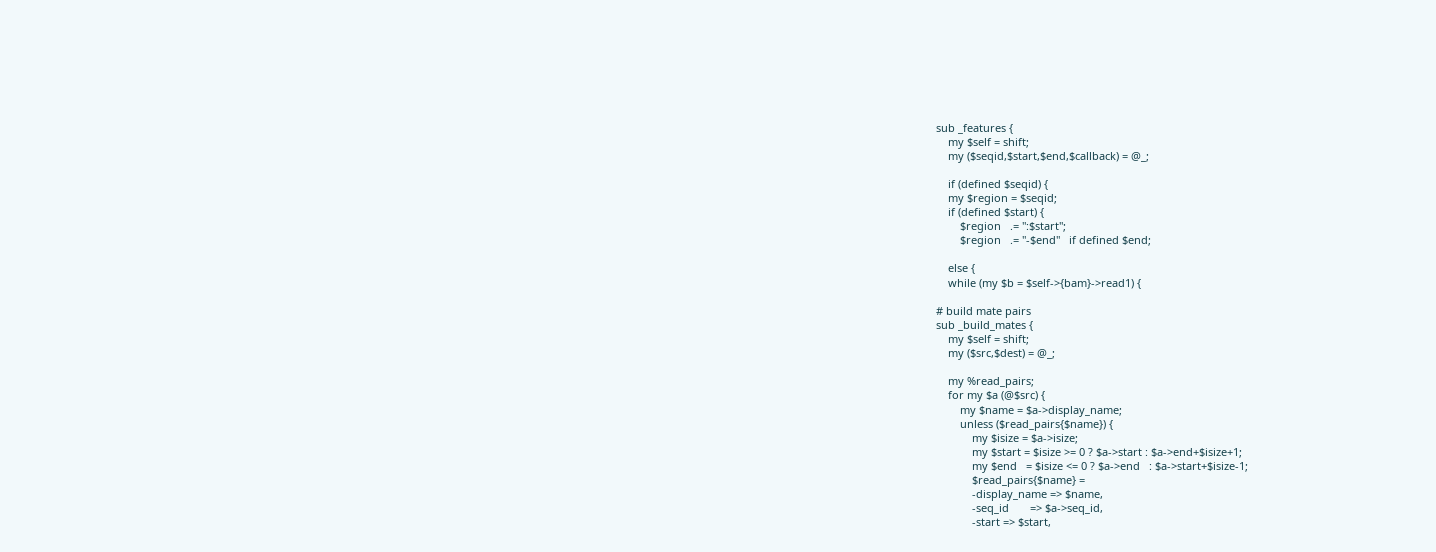sub _features {
    my $self = shift;
    my ($seqid,$start,$end,$callback) = @_;

    if (defined $seqid) {
    my $region = $seqid;
    if (defined $start) {
        $region   .= ":$start";
        $region   .= "-$end"   if defined $end;

    else {
    while (my $b = $self->{bam}->read1) {

# build mate pairs
sub _build_mates {
    my $self = shift;
    my ($src,$dest) = @_;

    my %read_pairs;
    for my $a (@$src) {
        my $name = $a->display_name;
        unless ($read_pairs{$name}) {
            my $isize = $a->isize;
            my $start = $isize >= 0 ? $a->start : $a->end+$isize+1;
            my $end   = $isize <= 0 ? $a->end   : $a->start+$isize-1;
            $read_pairs{$name} =
            -display_name => $name,
            -seq_id       => $a->seq_id,
            -start => $start,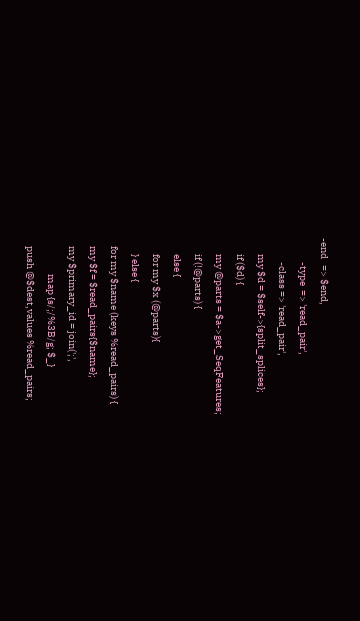-end   => $end,
            -type  => 'read_pair',
            -class => 'read_pair',
        my $d = $self->{split_splices};
        if ($d) {
        my @parts = $a->get_SeqFeatures;
        if (!@parts) {
        else {
        for my $x (@parts){
        } else {
    for my $name (keys %read_pairs) {
    my $f = $read_pairs{$name};
    my $primary_id = join(';',
                  map {s/;/%3B/g; $_}
    push @$dest,values %read_pairs;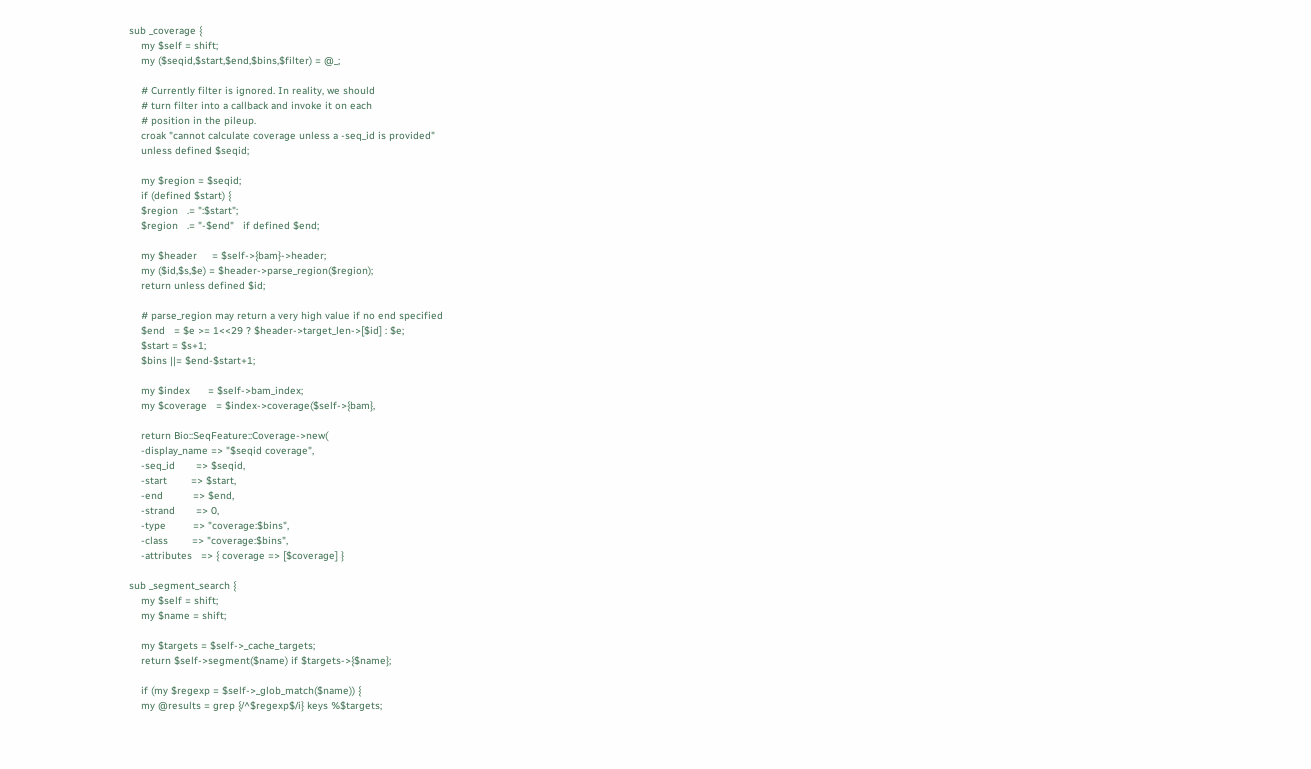sub _coverage {
    my $self = shift;
    my ($seqid,$start,$end,$bins,$filter) = @_;

    # Currently filter is ignored. In reality, we should
    # turn filter into a callback and invoke it on each
    # position in the pileup.
    croak "cannot calculate coverage unless a -seq_id is provided"
    unless defined $seqid;

    my $region = $seqid;
    if (defined $start) {
    $region   .= ":$start";
    $region   .= "-$end"   if defined $end;

    my $header     = $self->{bam}->header;
    my ($id,$s,$e) = $header->parse_region($region);
    return unless defined $id;

    # parse_region may return a very high value if no end specified
    $end   = $e >= 1<<29 ? $header->target_len->[$id] : $e;
    $start = $s+1;
    $bins ||= $end-$start+1;

    my $index      = $self->bam_index;
    my $coverage   = $index->coverage($self->{bam},

    return Bio::SeqFeature::Coverage->new(
    -display_name => "$seqid coverage",
    -seq_id       => $seqid,
    -start        => $start,
    -end          => $end,
    -strand       => 0,
    -type         => "coverage:$bins",
    -class        => "coverage:$bins",
    -attributes   => { coverage => [$coverage] }

sub _segment_search {
    my $self = shift;
    my $name = shift;

    my $targets = $self->_cache_targets;
    return $self->segment($name) if $targets->{$name};

    if (my $regexp = $self->_glob_match($name)) {
    my @results = grep {/^$regexp$/i} keys %$targets;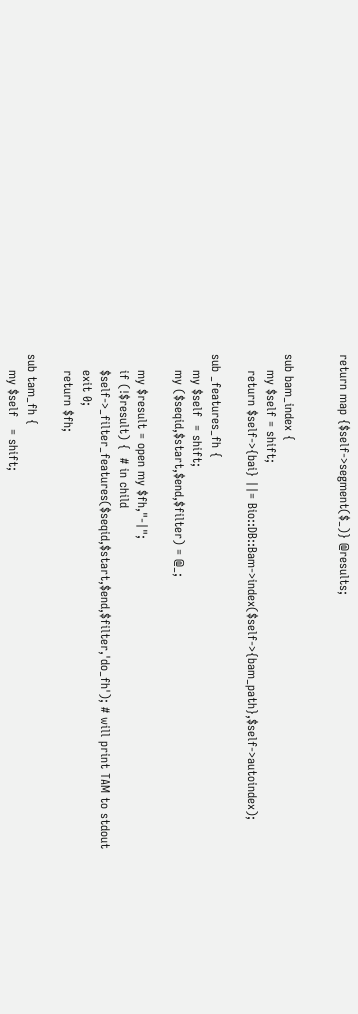return map {$self->segment($_)} @results;


sub bam_index {
    my $self = shift;
    return $self->{bai} ||= Bio::DB::Bam->index($self->{bam_path},$self->autoindex);

sub _features_fh {
    my $self  = shift;
    my ($seqid,$start,$end,$filter) = @_;

    my $result = open my $fh,"-|";
    if (!$result) {  # in child
    $self->_filter_features($seqid,$start,$end,$filter,'do_fh'); # will print TAM to stdout
    exit 0;
    return $fh;

sub tam_fh {
    my $self   = shift;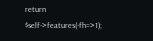return $self->features(-fh=>1);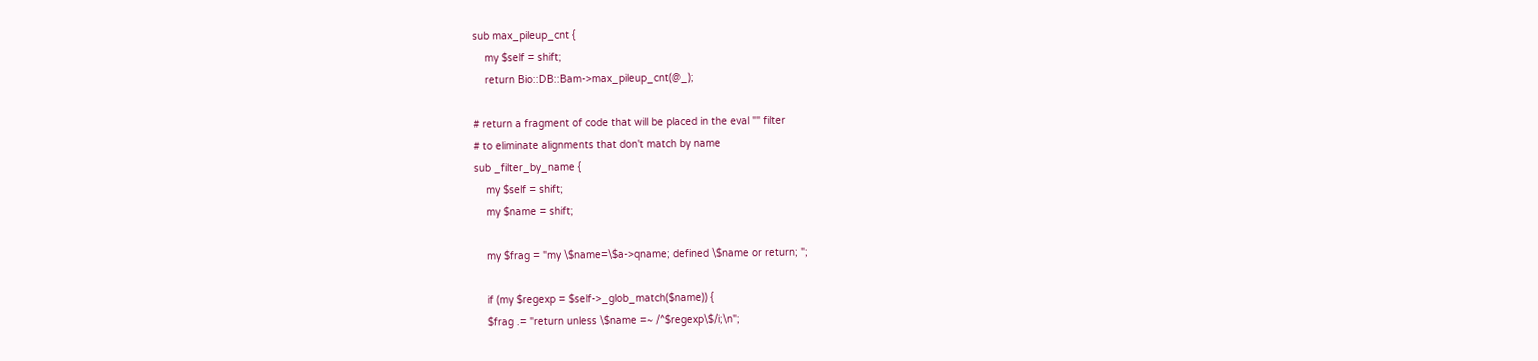sub max_pileup_cnt {
    my $self = shift;
    return Bio::DB::Bam->max_pileup_cnt(@_);

# return a fragment of code that will be placed in the eval "" filter
# to eliminate alignments that don't match by name
sub _filter_by_name {
    my $self = shift;
    my $name = shift;

    my $frag = "my \$name=\$a->qname; defined \$name or return; ";

    if (my $regexp = $self->_glob_match($name)) {
    $frag .= "return unless \$name =~ /^$regexp\$/i;\n";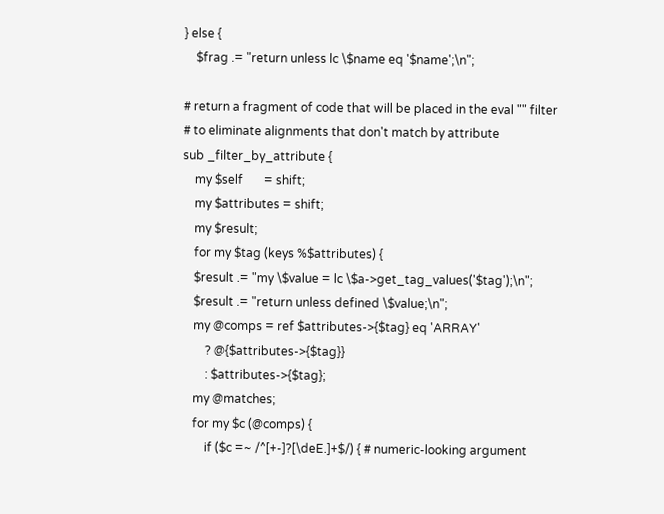} else {
    $frag .= "return unless lc \$name eq '$name';\n";

# return a fragment of code that will be placed in the eval "" filter
# to eliminate alignments that don't match by attribute
sub _filter_by_attribute {
    my $self       = shift;
    my $attributes = shift;
    my $result;
    for my $tag (keys %$attributes) {
    $result .= "my \$value = lc \$a->get_tag_values('$tag');\n";
    $result .= "return unless defined \$value;\n";
    my @comps = ref $attributes->{$tag} eq 'ARRAY'
        ? @{$attributes->{$tag}}
        : $attributes->{$tag};
    my @matches;
    for my $c (@comps) {
        if ($c =~ /^[+-]?[\deE.]+$/) { # numeric-looking argument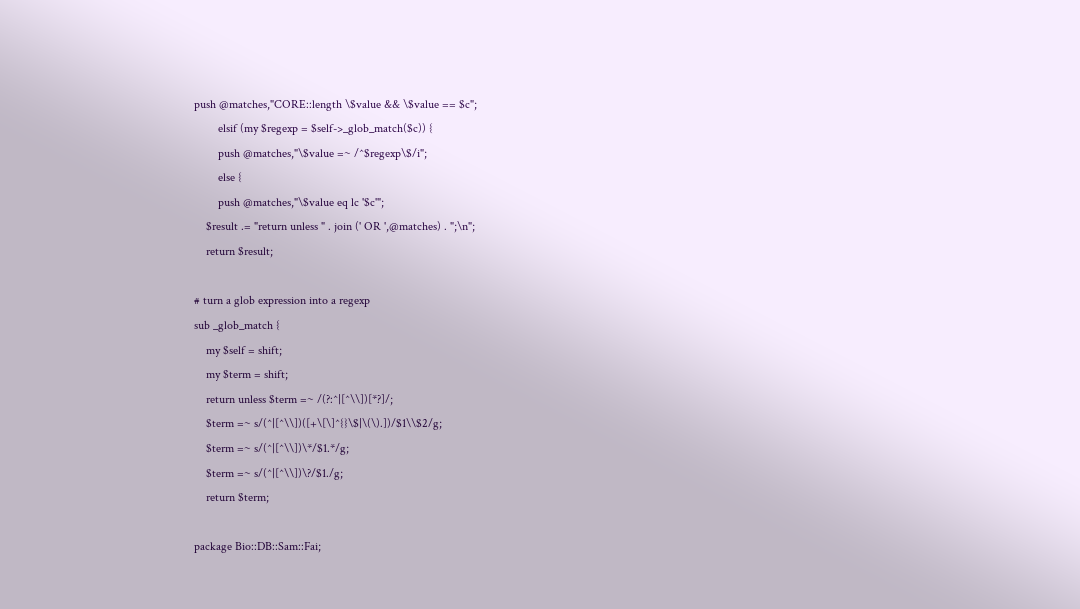push @matches,"CORE::length \$value && \$value == $c";
        elsif (my $regexp = $self->_glob_match($c)) {
        push @matches,"\$value =~ /^$regexp\$/i";
        else {
        push @matches,"\$value eq lc '$c'";
    $result .= "return unless " . join (' OR ',@matches) . ";\n";
    return $result;

# turn a glob expression into a regexp
sub _glob_match {
    my $self = shift;
    my $term = shift;
    return unless $term =~ /(?:^|[^\\])[*?]/;
    $term =~ s/(^|[^\\])([+\[\]^{}\$|\(\).])/$1\\$2/g;
    $term =~ s/(^|[^\\])\*/$1.*/g;
    $term =~ s/(^|[^\\])\?/$1./g;
    return $term;

package Bio::DB::Sam::Fai;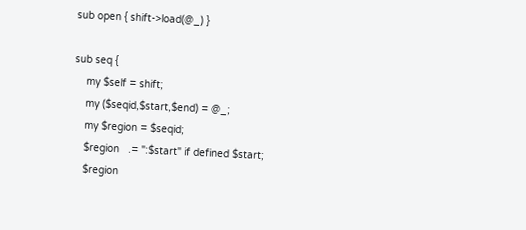sub open { shift->load(@_) }

sub seq {
    my $self = shift;
    my ($seqid,$start,$end) = @_;
    my $region = $seqid;
    $region   .= ":$start" if defined $start;
    $region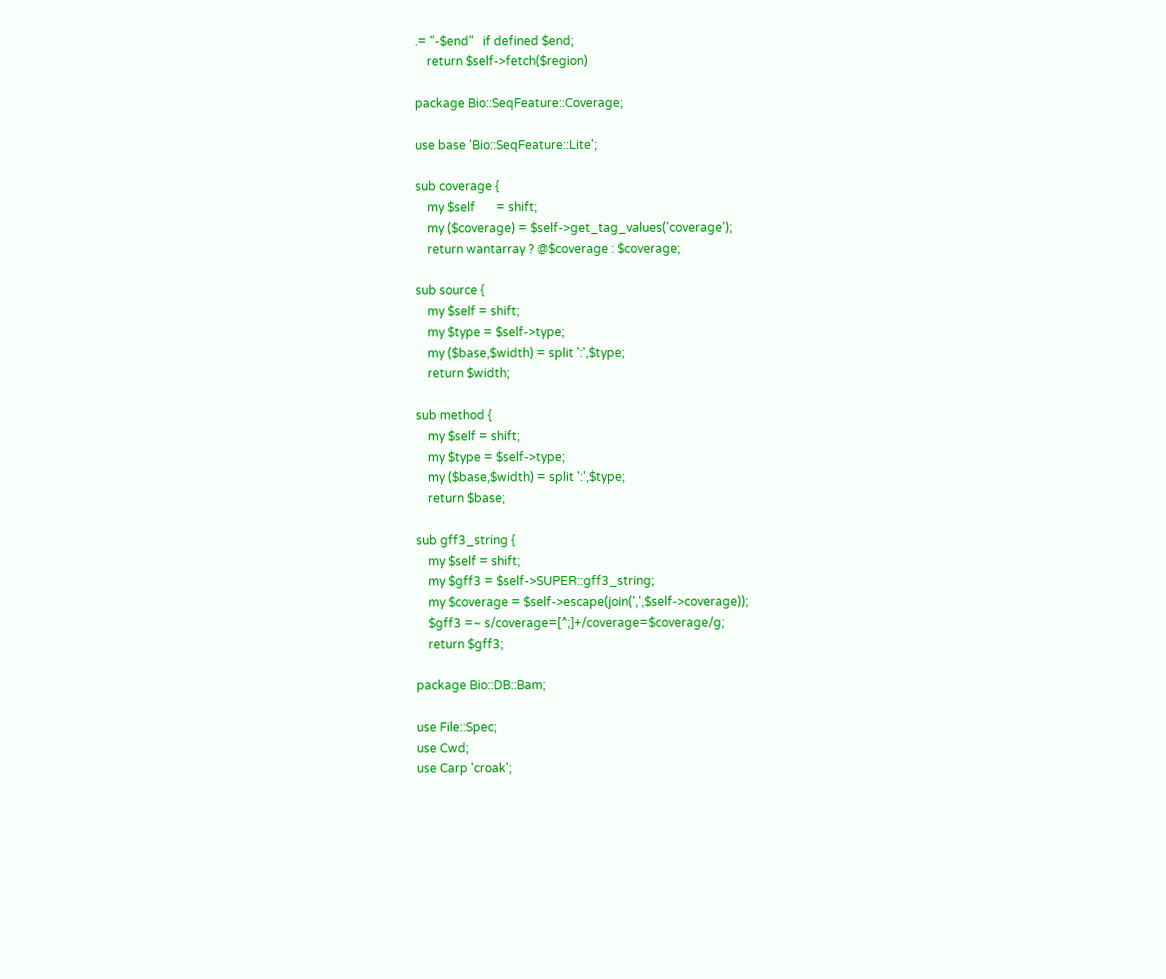.= "-$end"   if defined $end;
    return $self->fetch($region)

package Bio::SeqFeature::Coverage;

use base 'Bio::SeqFeature::Lite';

sub coverage {
    my $self       = shift;
    my ($coverage) = $self->get_tag_values('coverage');
    return wantarray ? @$coverage : $coverage;

sub source {
    my $self = shift;
    my $type = $self->type;
    my ($base,$width) = split ':',$type;
    return $width;

sub method {
    my $self = shift;
    my $type = $self->type;
    my ($base,$width) = split ':',$type;
    return $base;

sub gff3_string {
    my $self = shift;
    my $gff3 = $self->SUPER::gff3_string;
    my $coverage = $self->escape(join(',',$self->coverage));
    $gff3 =~ s/coverage=[^;]+/coverage=$coverage/g;
    return $gff3;

package Bio::DB::Bam;

use File::Spec;
use Cwd;
use Carp 'croak';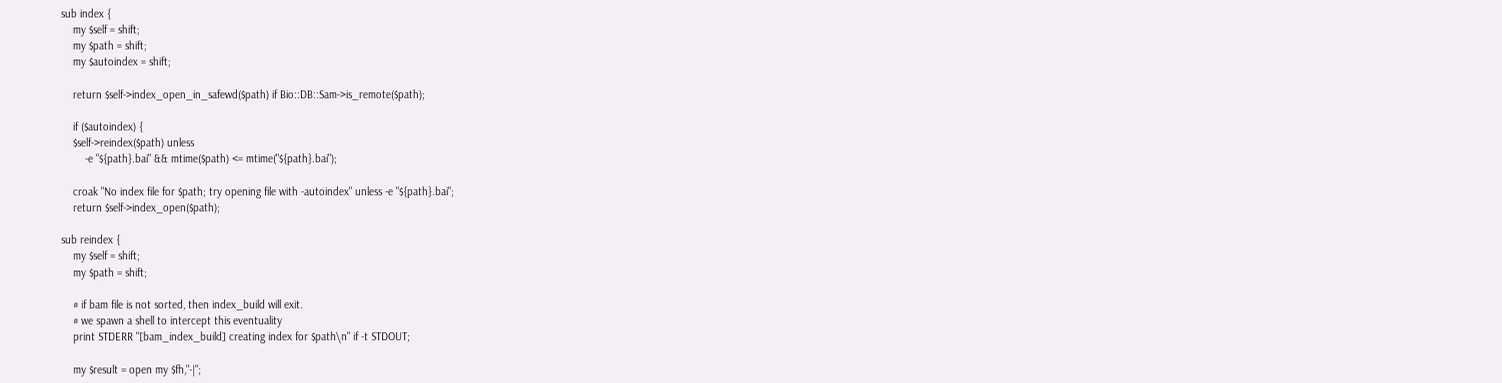sub index {
    my $self = shift;
    my $path = shift;
    my $autoindex = shift;

    return $self->index_open_in_safewd($path) if Bio::DB::Sam->is_remote($path);

    if ($autoindex) {
    $self->reindex($path) unless
        -e "${path}.bai" && mtime($path) <= mtime("${path}.bai");

    croak "No index file for $path; try opening file with -autoindex" unless -e "${path}.bai";
    return $self->index_open($path);

sub reindex {
    my $self = shift;
    my $path = shift;

    # if bam file is not sorted, then index_build will exit.
    # we spawn a shell to intercept this eventuality
    print STDERR "[bam_index_build] creating index for $path\n" if -t STDOUT;

    my $result = open my $fh,"-|";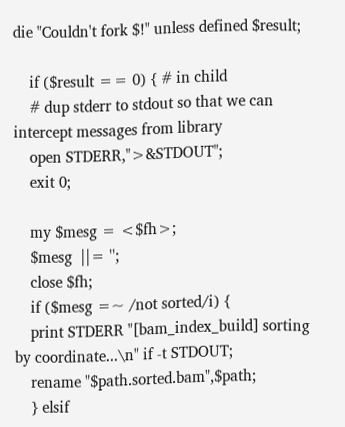die "Couldn't fork $!" unless defined $result;

    if ($result == 0) { # in child
    # dup stderr to stdout so that we can intercept messages from library
    open STDERR,">&STDOUT";
    exit 0;

    my $mesg = <$fh>;
    $mesg  ||= '';
    close $fh;
    if ($mesg =~ /not sorted/i) {
    print STDERR "[bam_index_build] sorting by coordinate...\n" if -t STDOUT;
    rename "$path.sorted.bam",$path;
    } elsif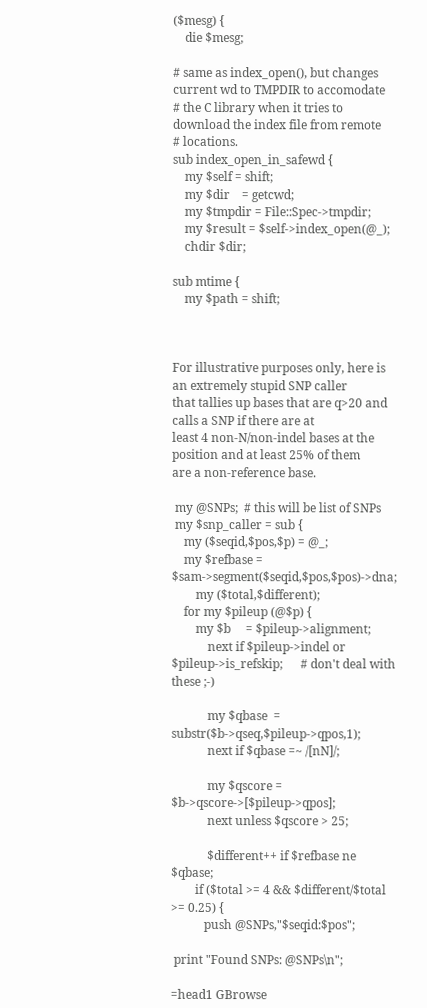($mesg) {
    die $mesg;

# same as index_open(), but changes current wd to TMPDIR to accomodate
# the C library when it tries to download the index file from remote
# locations.
sub index_open_in_safewd {
    my $self = shift;
    my $dir    = getcwd;
    my $tmpdir = File::Spec->tmpdir;
    my $result = $self->index_open(@_);
    chdir $dir;

sub mtime {
    my $path = shift;



For illustrative purposes only, here is an extremely stupid SNP caller
that tallies up bases that are q>20 and calls a SNP if there are at
least 4 non-N/non-indel bases at the position and at least 25% of them
are a non-reference base.

 my @SNPs;  # this will be list of SNPs
 my $snp_caller = sub {
    my ($seqid,$pos,$p) = @_;
    my $refbase = $sam->segment($seqid,$pos,$pos)->dna;
        my ($total,$different);
    for my $pileup (@$p) {
        my $b     = $pileup->alignment;
            next if $pileup->indel or $pileup->is_refskip;      # don't deal with these ;-)

            my $qbase  = substr($b->qseq,$pileup->qpos,1);
            next if $qbase =~ /[nN]/;

            my $qscore = $b->qscore->[$pileup->qpos];
            next unless $qscore > 25;

            $different++ if $refbase ne $qbase;
        if ($total >= 4 && $different/$total >= 0.25) {
           push @SNPs,"$seqid:$pos";

 print "Found SNPs: @SNPs\n";

=head1 GBrowse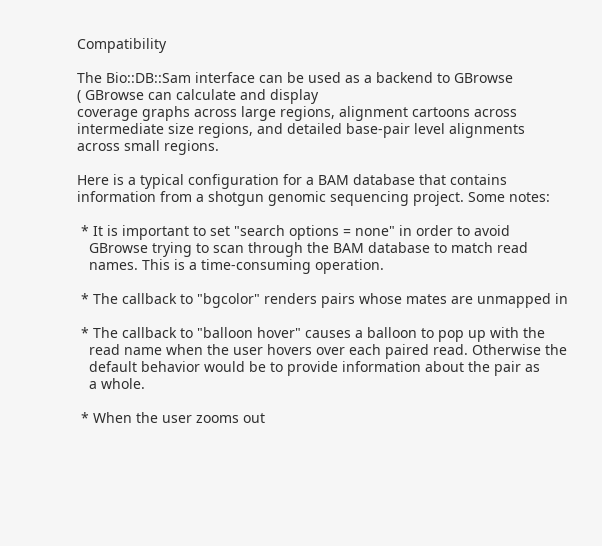Compatibility

The Bio::DB::Sam interface can be used as a backend to GBrowse
( GBrowse can calculate and display
coverage graphs across large regions, alignment cartoons across
intermediate size regions, and detailed base-pair level alignments
across small regions.

Here is a typical configuration for a BAM database that contains
information from a shotgun genomic sequencing project. Some notes:

 * It is important to set "search options = none" in order to avoid
   GBrowse trying to scan through the BAM database to match read
   names. This is a time-consuming operation.

 * The callback to "bgcolor" renders pairs whose mates are unmapped in

 * The callback to "balloon hover" causes a balloon to pop up with the
   read name when the user hovers over each paired read. Otherwise the
   default behavior would be to provide information about the pair as
   a whole.

 * When the user zooms out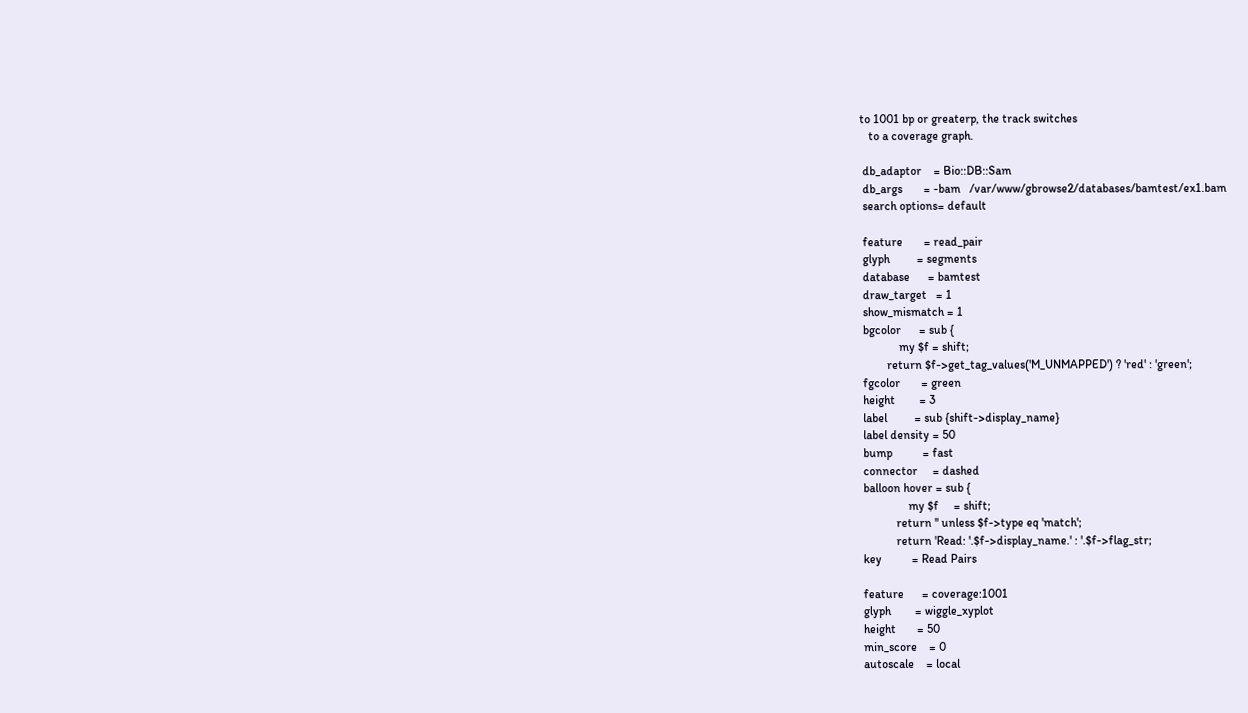to 1001 bp or greaterp, the track switches
   to a coverage graph.

 db_adaptor    = Bio::DB::Sam
 db_args       = -bam   /var/www/gbrowse2/databases/bamtest/ex1.bam
 search options= default

 feature       = read_pair
 glyph         = segments
 database      = bamtest
 draw_target   = 1
 show_mismatch = 1
 bgcolor      = sub {
             my $f = shift;
         return $f->get_tag_values('M_UNMAPPED') ? 'red' : 'green';
 fgcolor       = green
 height        = 3
 label         = sub {shift->display_name}
 label density = 50
 bump          = fast
 connector     = dashed
 balloon hover = sub {
                my $f     = shift;
            return '' unless $f->type eq 'match';
            return 'Read: '.$f->display_name.' : '.$f->flag_str;
 key          = Read Pairs

 feature      = coverage:1001
 glyph        = wiggle_xyplot
 height       = 50
 min_score    = 0
 autoscale    = local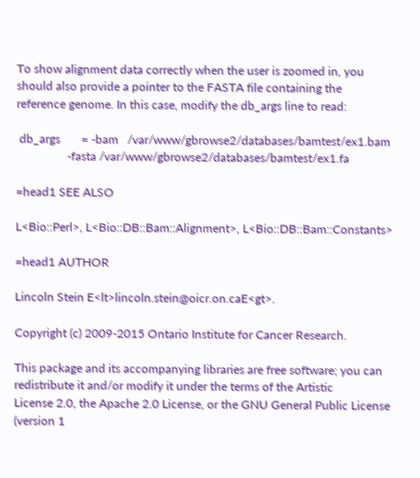To show alignment data correctly when the user is zoomed in, you
should also provide a pointer to the FASTA file containing the
reference genome. In this case, modify the db_args line to read:

 db_args       = -bam   /var/www/gbrowse2/databases/bamtest/ex1.bam
                 -fasta /var/www/gbrowse2/databases/bamtest/ex1.fa

=head1 SEE ALSO

L<Bio::Perl>, L<Bio::DB::Bam::Alignment>, L<Bio::DB::Bam::Constants>

=head1 AUTHOR

Lincoln Stein E<lt>lincoln.stein@oicr.on.caE<gt>.

Copyright (c) 2009-2015 Ontario Institute for Cancer Research.

This package and its accompanying libraries are free software; you can
redistribute it and/or modify it under the terms of the Artistic
License 2.0, the Apache 2.0 License, or the GNU General Public License
(version 1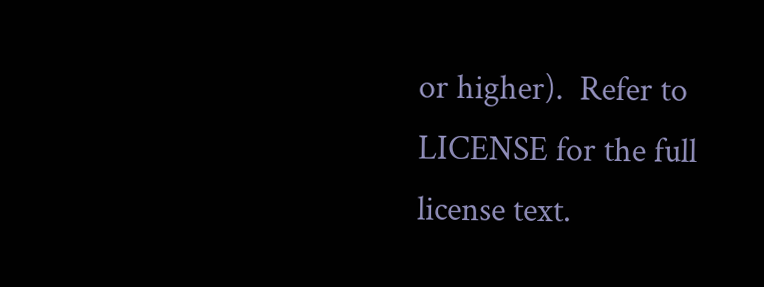or higher).  Refer to LICENSE for the full license text.